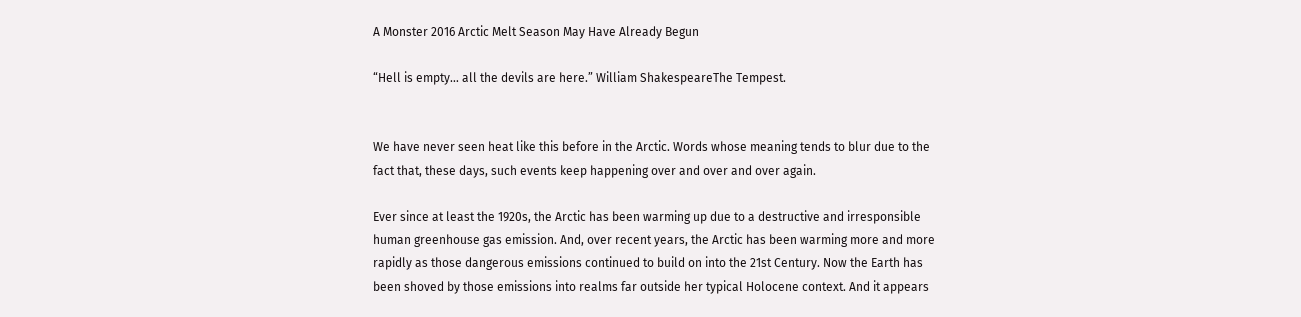A Monster 2016 Arctic Melt Season May Have Already Begun

“Hell is empty… all the devils are here.” William ShakespeareThe Tempest.


We have never seen heat like this before in the Arctic. Words whose meaning tends to blur due to the fact that, these days, such events keep happening over and over and over again.

Ever since at least the 1920s, the Arctic has been warming up due to a destructive and irresponsible human greenhouse gas emission. And, over recent years, the Arctic has been warming more and more rapidly as those dangerous emissions continued to build on into the 21st Century. Now the Earth has been shoved by those emissions into realms far outside her typical Holocene context. And it appears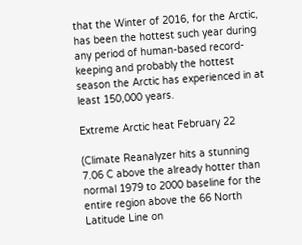that the Winter of 2016, for the Arctic, has been the hottest such year during any period of human-based record-keeping and probably the hottest season the Arctic has experienced in at least 150,000 years.

Extreme Arctic heat February 22

(Climate Reanalyzer hits a stunning 7.06 C above the already hotter than normal 1979 to 2000 baseline for the entire region above the 66 North Latitude Line on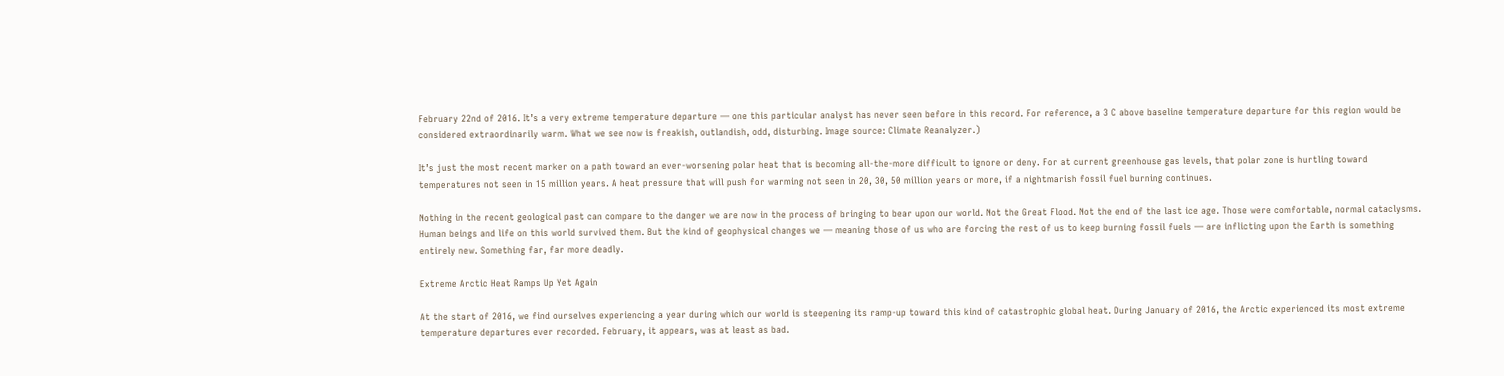February 22nd of 2016. It’s a very extreme temperature departure — one this particular analyst has never seen before in this record. For reference, a 3 C above baseline temperature departure for this region would be considered extraordinarily warm. What we see now is freakish, outlandish, odd, disturbing. Image source: Climate Reanalyzer.)

It’s just the most recent marker on a path toward an ever-worsening polar heat that is becoming all-the-more difficult to ignore or deny. For at current greenhouse gas levels, that polar zone is hurtling toward temperatures not seen in 15 million years. A heat pressure that will push for warming not seen in 20, 30, 50 million years or more, if a nightmarish fossil fuel burning continues.

Nothing in the recent geological past can compare to the danger we are now in the process of bringing to bear upon our world. Not the Great Flood. Not the end of the last ice age. Those were comfortable, normal cataclysms. Human beings and life on this world survived them. But the kind of geophysical changes we — meaning those of us who are forcing the rest of us to keep burning fossil fuels — are inflicting upon the Earth is something entirely new. Something far, far more deadly.

Extreme Arctic Heat Ramps Up Yet Again

At the start of 2016, we find ourselves experiencing a year during which our world is steepening its ramp-up toward this kind of catastrophic global heat. During January of 2016, the Arctic experienced its most extreme temperature departures ever recorded. February, it appears, was at least as bad.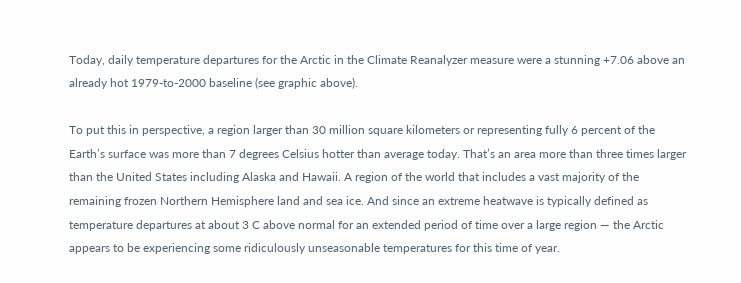Today, daily temperature departures for the Arctic in the Climate Reanalyzer measure were a stunning +7.06 above an already hot 1979-to-2000 baseline (see graphic above).

To put this in perspective, a region larger than 30 million square kilometers or representing fully 6 percent of the Earth’s surface was more than 7 degrees Celsius hotter than average today. That’s an area more than three times larger than the United States including Alaska and Hawaii. A region of the world that includes a vast majority of the remaining frozen Northern Hemisphere land and sea ice. And since an extreme heatwave is typically defined as temperature departures at about 3 C above normal for an extended period of time over a large region — the Arctic appears to be experiencing some ridiculously unseasonable temperatures for this time of year.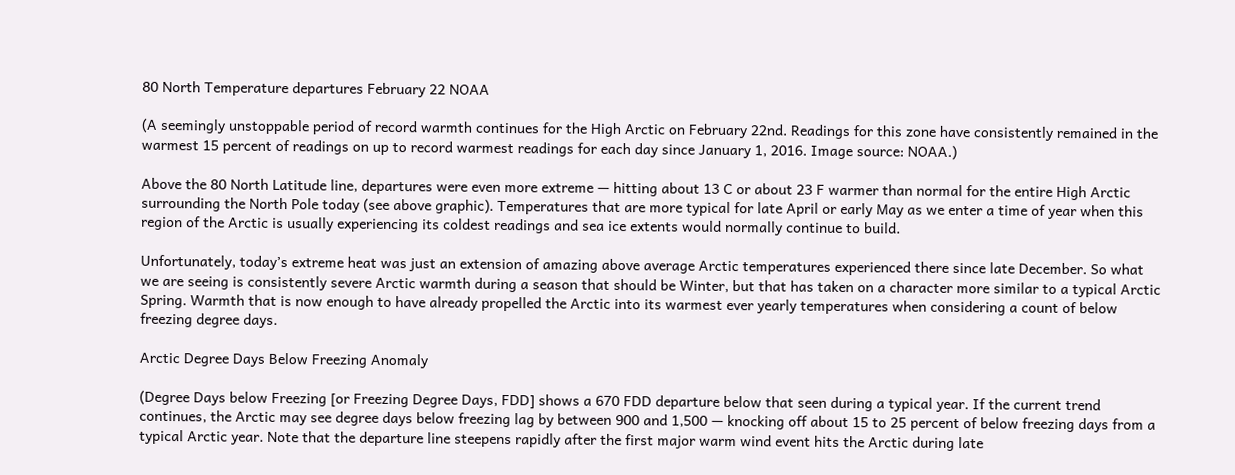80 North Temperature departures February 22 NOAA

(A seemingly unstoppable period of record warmth continues for the High Arctic on February 22nd. Readings for this zone have consistently remained in the warmest 15 percent of readings on up to record warmest readings for each day since January 1, 2016. Image source: NOAA.)

Above the 80 North Latitude line, departures were even more extreme — hitting about 13 C or about 23 F warmer than normal for the entire High Arctic surrounding the North Pole today (see above graphic). Temperatures that are more typical for late April or early May as we enter a time of year when this region of the Arctic is usually experiencing its coldest readings and sea ice extents would normally continue to build.

Unfortunately, today’s extreme heat was just an extension of amazing above average Arctic temperatures experienced there since late December. So what we are seeing is consistently severe Arctic warmth during a season that should be Winter, but that has taken on a character more similar to a typical Arctic Spring. Warmth that is now enough to have already propelled the Arctic into its warmest ever yearly temperatures when considering a count of below freezing degree days.

Arctic Degree Days Below Freezing Anomaly

(Degree Days below Freezing [or Freezing Degree Days, FDD] shows a 670 FDD departure below that seen during a typical year. If the current trend continues, the Arctic may see degree days below freezing lag by between 900 and 1,500 — knocking off about 15 to 25 percent of below freezing days from a typical Arctic year. Note that the departure line steepens rapidly after the first major warm wind event hits the Arctic during late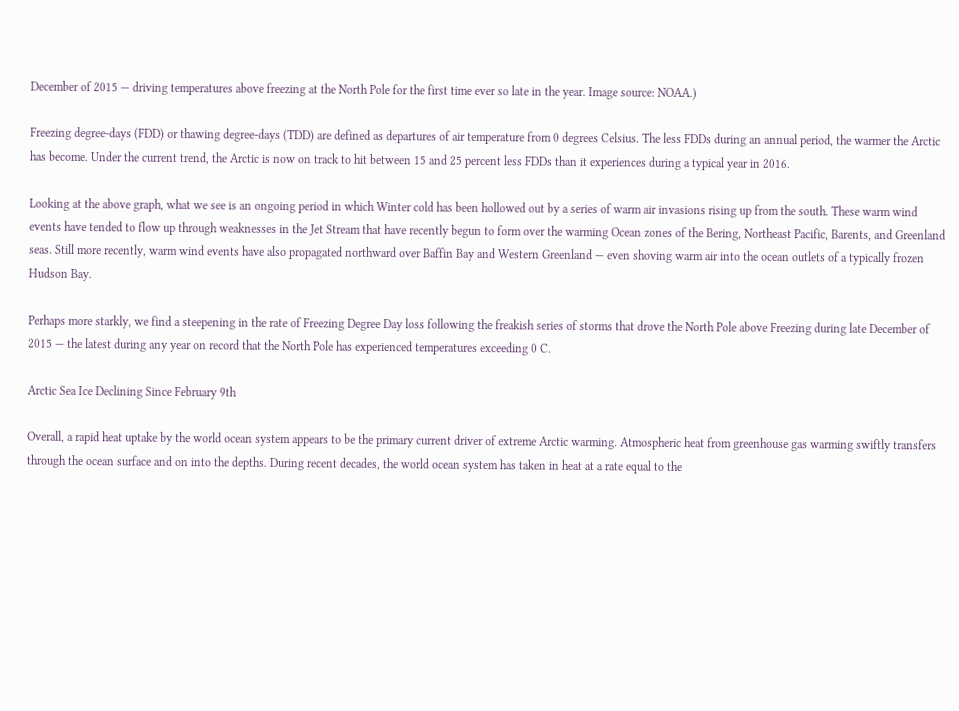December of 2015 — driving temperatures above freezing at the North Pole for the first time ever so late in the year. Image source: NOAA.)

Freezing degree-days (FDD) or thawing degree-days (TDD) are defined as departures of air temperature from 0 degrees Celsius. The less FDDs during an annual period, the warmer the Arctic has become. Under the current trend, the Arctic is now on track to hit between 15 and 25 percent less FDDs than it experiences during a typical year in 2016.

Looking at the above graph, what we see is an ongoing period in which Winter cold has been hollowed out by a series of warm air invasions rising up from the south. These warm wind events have tended to flow up through weaknesses in the Jet Stream that have recently begun to form over the warming Ocean zones of the Bering, Northeast Pacific, Barents, and Greenland seas. Still more recently, warm wind events have also propagated northward over Baffin Bay and Western Greenland — even shoving warm air into the ocean outlets of a typically frozen Hudson Bay.

Perhaps more starkly, we find a steepening in the rate of Freezing Degree Day loss following the freakish series of storms that drove the North Pole above Freezing during late December of 2015 — the latest during any year on record that the North Pole has experienced temperatures exceeding 0 C.

Arctic Sea Ice Declining Since February 9th

Overall, a rapid heat uptake by the world ocean system appears to be the primary current driver of extreme Arctic warming. Atmospheric heat from greenhouse gas warming swiftly transfers through the ocean surface and on into the depths. During recent decades, the world ocean system has taken in heat at a rate equal to the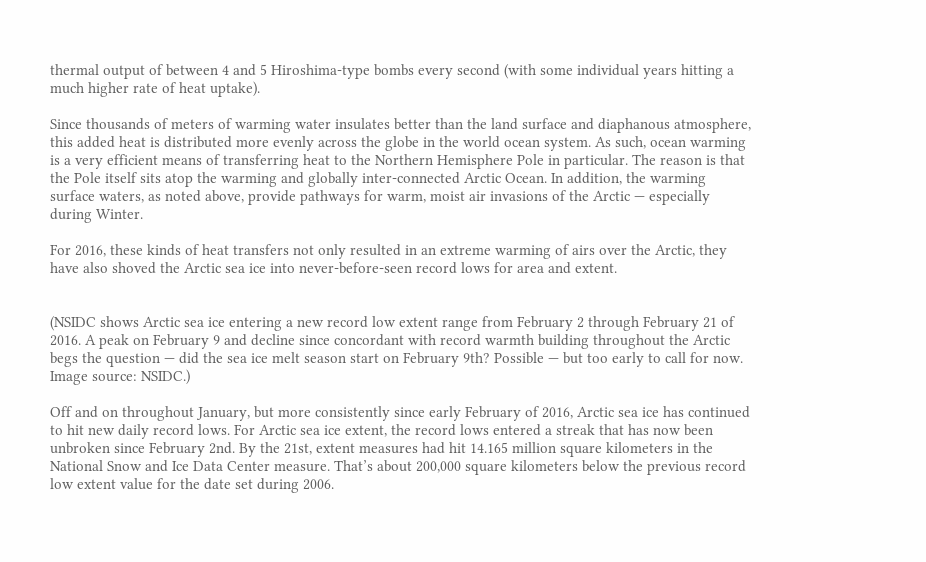thermal output of between 4 and 5 Hiroshima-type bombs every second (with some individual years hitting a much higher rate of heat uptake).

Since thousands of meters of warming water insulates better than the land surface and diaphanous atmosphere, this added heat is distributed more evenly across the globe in the world ocean system. As such, ocean warming is a very efficient means of transferring heat to the Northern Hemisphere Pole in particular. The reason is that the Pole itself sits atop the warming and globally inter-connected Arctic Ocean. In addition, the warming surface waters, as noted above, provide pathways for warm, moist air invasions of the Arctic — especially during Winter.

For 2016, these kinds of heat transfers not only resulted in an extreme warming of airs over the Arctic, they have also shoved the Arctic sea ice into never-before-seen record lows for area and extent.


(NSIDC shows Arctic sea ice entering a new record low extent range from February 2 through February 21 of 2016. A peak on February 9 and decline since concordant with record warmth building throughout the Arctic begs the question — did the sea ice melt season start on February 9th? Possible — but too early to call for now. Image source: NSIDC.)

Off and on throughout January, but more consistently since early February of 2016, Arctic sea ice has continued to hit new daily record lows. For Arctic sea ice extent, the record lows entered a streak that has now been unbroken since February 2nd. By the 21st, extent measures had hit 14.165 million square kilometers in the National Snow and Ice Data Center measure. That’s about 200,000 square kilometers below the previous record low extent value for the date set during 2006.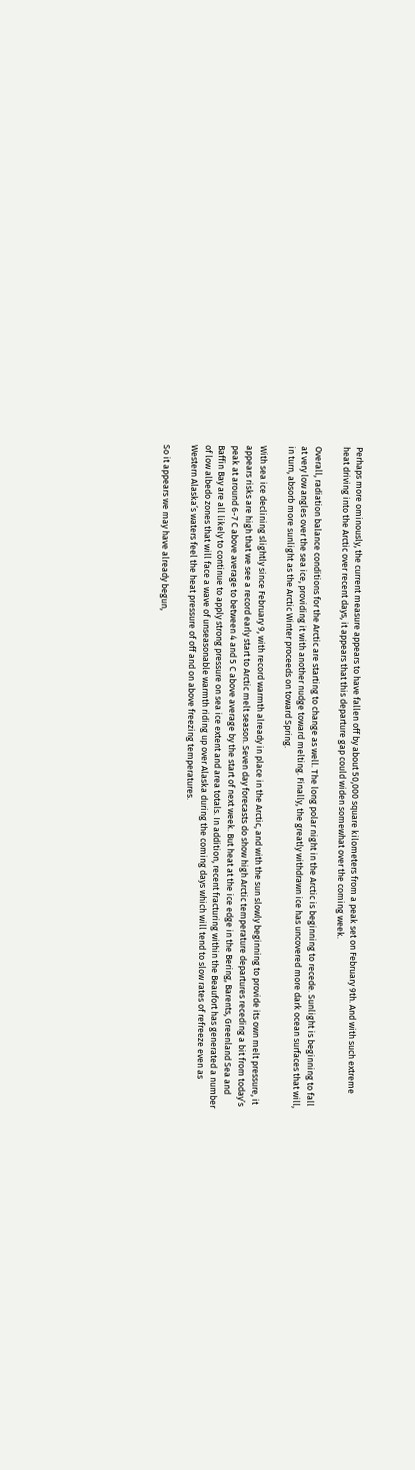Perhaps more ominously, the current measure appears to have fallen off by about 50,000 square kilometers from a peak set on February 9th. And with such extreme heat driving into the Arctic over recent days, it appears that this departure gap could widen somewhat over the coming week.

Overall, radiation balance conditions for the Arctic are starting to change as well. The long polar night in the Arctic is beginning to recede. Sunlight is beginning to fall at very low angles over the sea ice, providing it with another nudge toward melting. Finally, the greatly withdrawn ice has uncovered more dark ocean surfaces that will, in turn, absorb more sunlight as the Arctic Winter proceeds on toward Spring.

With sea ice declining slightly since February 9, with record warmth already in place in the Arctic, and with the sun slowly beginning to provide its own melt pressure, it appears risks are high that we see a record early start to Arctic melt season. Seven day forecasts do show high Arctic temperature departures receding a bit from today’s peak at around 6-7 C above average to between 4 and 5 C above average by the start of next week. But heat at the ice edge in the Bering, Barents, Greenland Sea and Baffin Bay are all likely to continue to apply strong pressure on sea ice extent and area totals. In addition, recent fracturing within the Beaufort has generated a number of low albedo zones that will face a wave of unseasonable warmth riding up over Alaska during the coming days which will tend to slow rates of refreeze even as Western Alaska’s waters feel the heat pressure of off and on above freezing temperatures.

So it appears we may have already begun,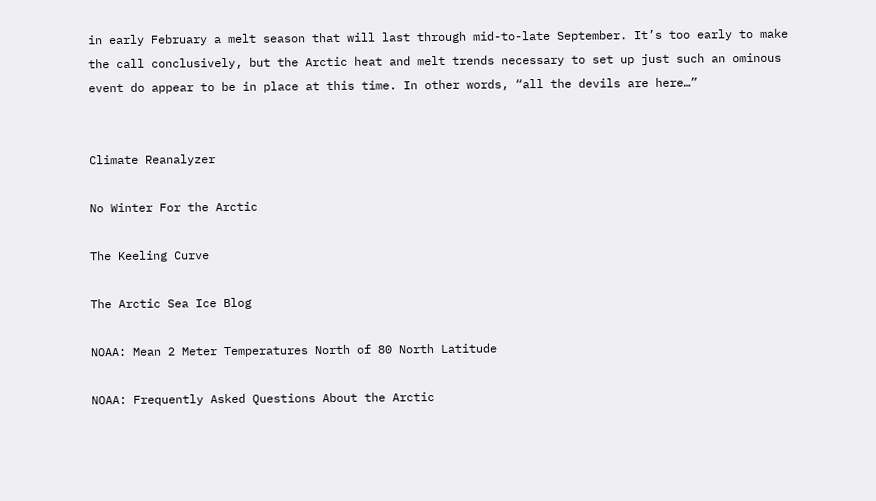in early February a melt season that will last through mid-to-late September. It’s too early to make the call conclusively, but the Arctic heat and melt trends necessary to set up just such an ominous event do appear to be in place at this time. In other words, “all the devils are here…”


Climate Reanalyzer

No Winter For the Arctic

The Keeling Curve

The Arctic Sea Ice Blog

NOAA: Mean 2 Meter Temperatures North of 80 North Latitude

NOAA: Frequently Asked Questions About the Arctic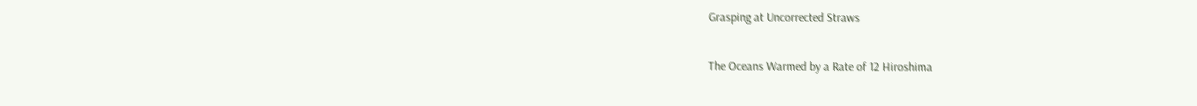Grasping at Uncorrected Straws

The Oceans Warmed by a Rate of 12 Hiroshima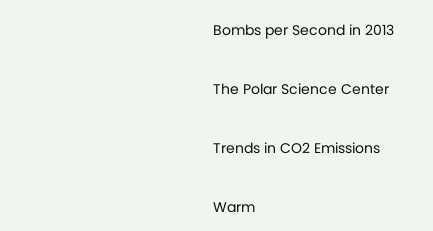Bombs per Second in 2013

The Polar Science Center

Trends in CO2 Emissions

Warm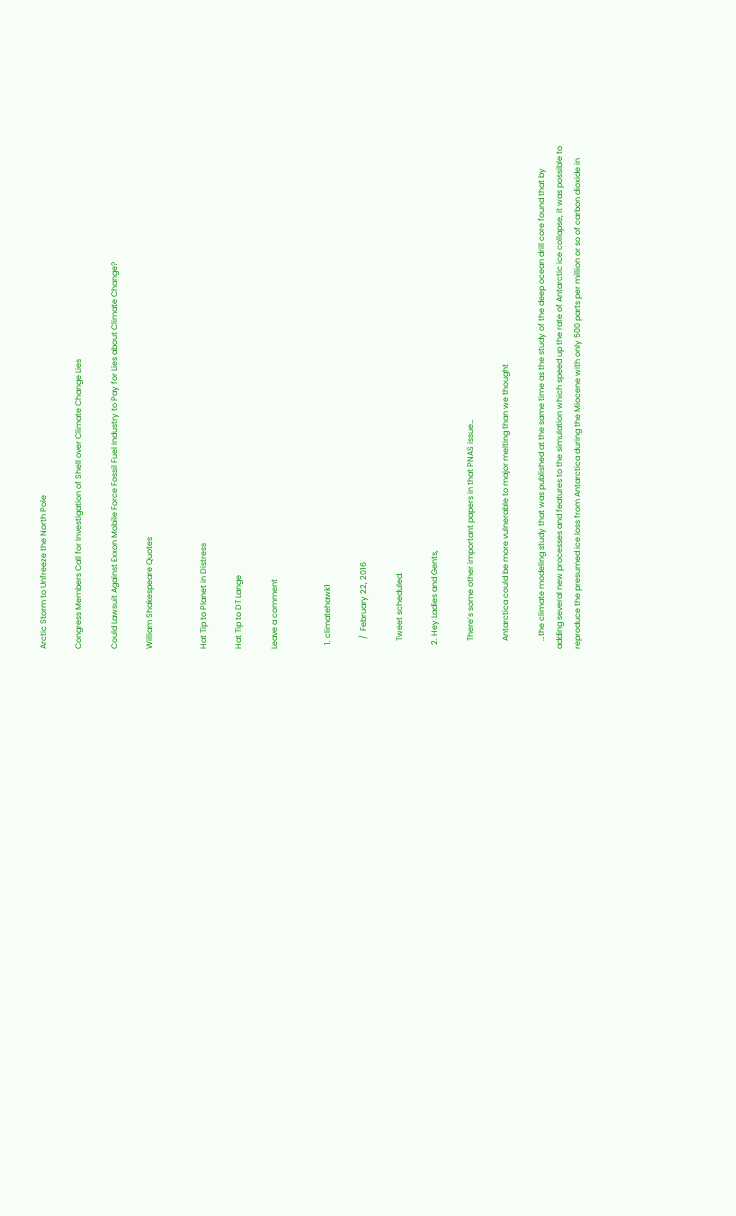Arctic Storm to Unfreeze the North Pole

Congress Members Call for Investigation of Shell over Climate Change Lies

Could Lawsuit Against Exxon Mobile Force Fossil Fuel Industry to Pay for Lies about Climate Change?

William Shakespeare Quotes


Hat Tip to Planet in Distress

Hat Tip to DT Lange

Leave a comment


  1. climatehawk1

     /  February 22, 2016

    Tweet scheduled.

  2. Hey Ladies and Gents,

    There’s some other important papers in that PNAS issue…

    Antarctica could be more vulnerable to major melting than we thought

    …the climate modeling study that was published at the same time as the study of the deep ocean drill core found that by adding several new processes and features to the simulation which speed up the rate of Antarctic ice collapse, it was possible to reproduce the presumed ice loss from Antarctica during the Miocene with only 500 parts per million or so of carbon dioxide in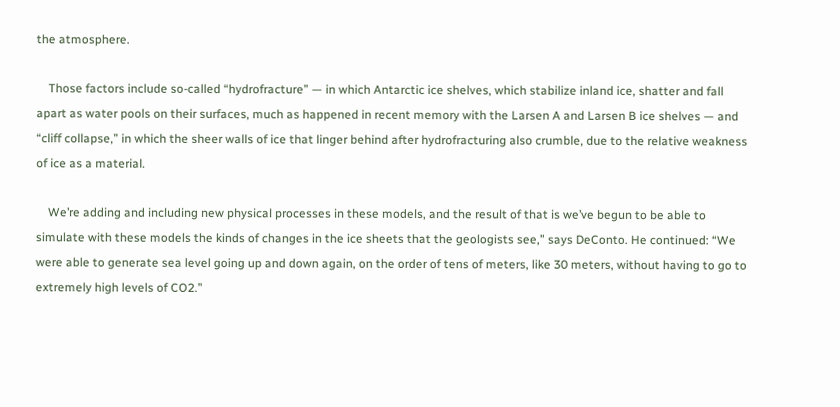the atmosphere.

    Those factors include so-called “hydrofracture” — in which Antarctic ice shelves, which stabilize inland ice, shatter and fall apart as water pools on their surfaces, much as happened in recent memory with the Larsen A and Larsen B ice shelves — and “cliff collapse,” in which the sheer walls of ice that linger behind after hydrofracturing also crumble, due to the relative weakness of ice as a material.

    We’re adding and including new physical processes in these models, and the result of that is we’ve begun to be able to simulate with these models the kinds of changes in the ice sheets that the geologists see,” says DeConto. He continued: “We were able to generate sea level going up and down again, on the order of tens of meters, like 30 meters, without having to go to extremely high levels of CO2.”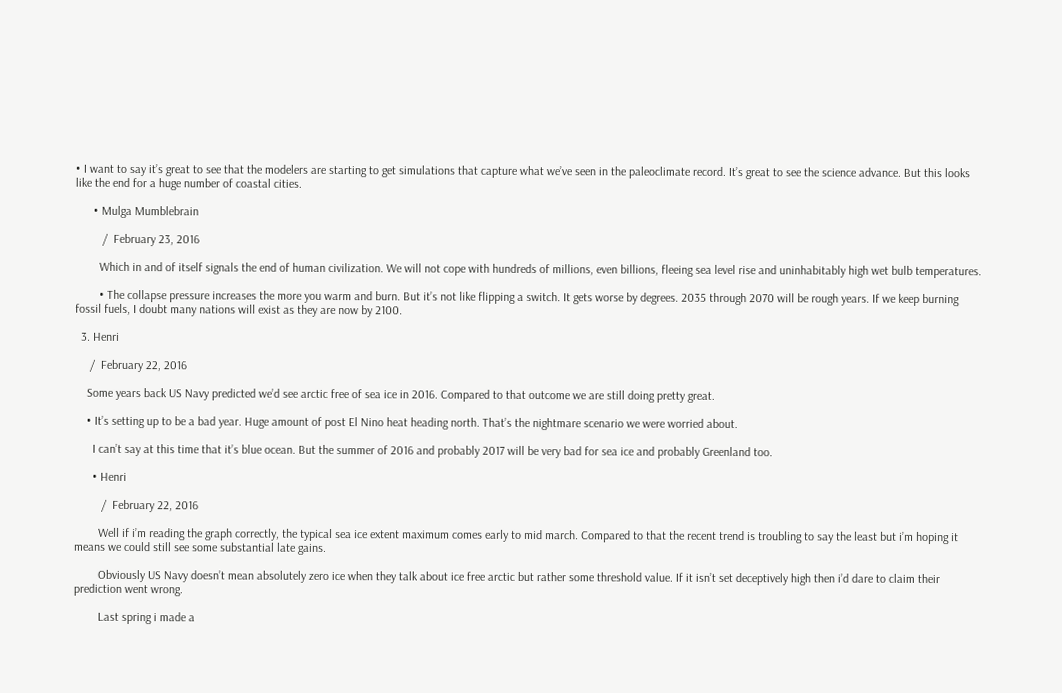• I want to say it’s great to see that the modelers are starting to get simulations that capture what we’ve seen in the paleoclimate record. It’s great to see the science advance. But this looks like the end for a huge number of coastal cities.

      • Mulga Mumblebrain

         /  February 23, 2016

        Which in and of itself signals the end of human civilization. We will not cope with hundreds of millions, even billions, fleeing sea level rise and uninhabitably high wet bulb temperatures.

        • The collapse pressure increases the more you warm and burn. But it’s not like flipping a switch. It gets worse by degrees. 2035 through 2070 will be rough years. If we keep burning fossil fuels, I doubt many nations will exist as they are now by 2100.

  3. Henri

     /  February 22, 2016

    Some years back US Navy predicted we’d see arctic free of sea ice in 2016. Compared to that outcome we are still doing pretty great.

    • It’s setting up to be a bad year. Huge amount of post El Nino heat heading north. That’s the nightmare scenario we were worried about.

      I can’t say at this time that it’s blue ocean. But the summer of 2016 and probably 2017 will be very bad for sea ice and probably Greenland too.

      • Henri

         /  February 22, 2016

        Well if i’m reading the graph correctly, the typical sea ice extent maximum comes early to mid march. Compared to that the recent trend is troubling to say the least but i’m hoping it means we could still see some substantial late gains.

        Obviously US Navy doesn’t mean absolutely zero ice when they talk about ice free arctic but rather some threshold value. If it isn’t set deceptively high then i’d dare to claim their prediction went wrong.

        Last spring i made a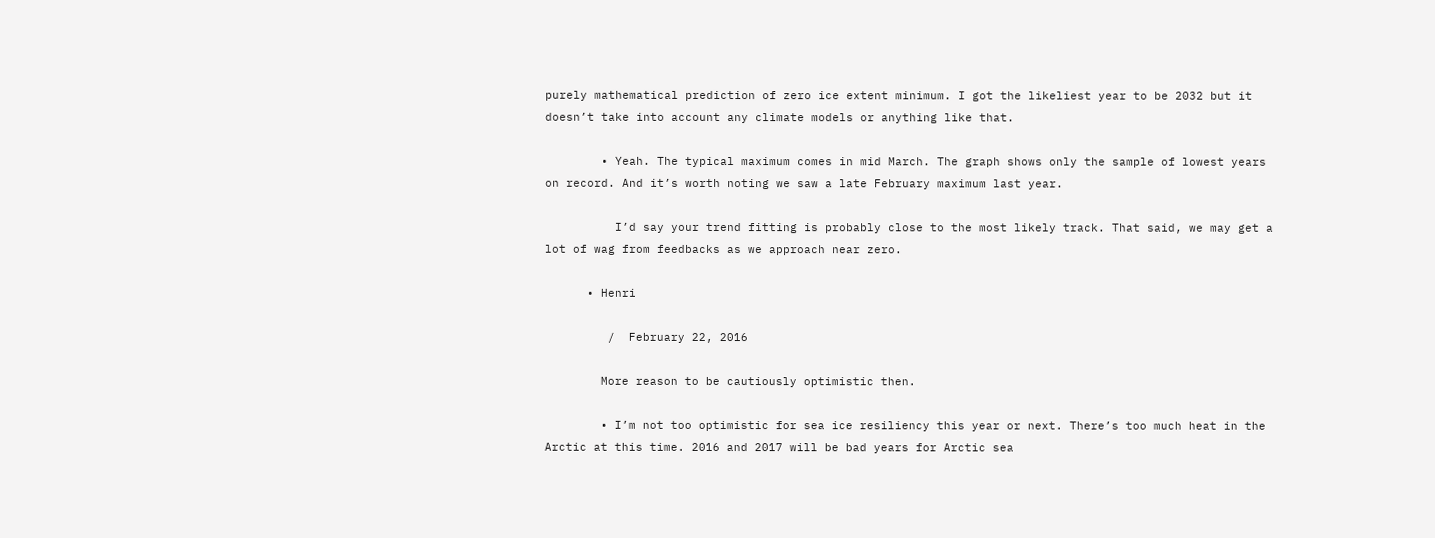purely mathematical prediction of zero ice extent minimum. I got the likeliest year to be 2032 but it doesn’t take into account any climate models or anything like that.

        • Yeah. The typical maximum comes in mid March. The graph shows only the sample of lowest years on record. And it’s worth noting we saw a late February maximum last year.

          I’d say your trend fitting is probably close to the most likely track. That said, we may get a lot of wag from feedbacks as we approach near zero.

      • Henri

         /  February 22, 2016

        More reason to be cautiously optimistic then.

        • I’m not too optimistic for sea ice resiliency this year or next. There’s too much heat in the Arctic at this time. 2016 and 2017 will be bad years for Arctic sea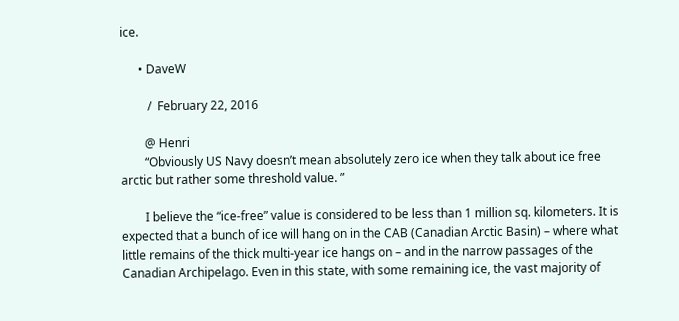ice.

      • DaveW

         /  February 22, 2016

        @ Henri
        “Obviously US Navy doesn’t mean absolutely zero ice when they talk about ice free arctic but rather some threshold value. ”

        I believe the “ice-free” value is considered to be less than 1 million sq. kilometers. It is expected that a bunch of ice will hang on in the CAB (Canadian Arctic Basin) – where what little remains of the thick multi-year ice hangs on – and in the narrow passages of the Canadian Archipelago. Even in this state, with some remaining ice, the vast majority of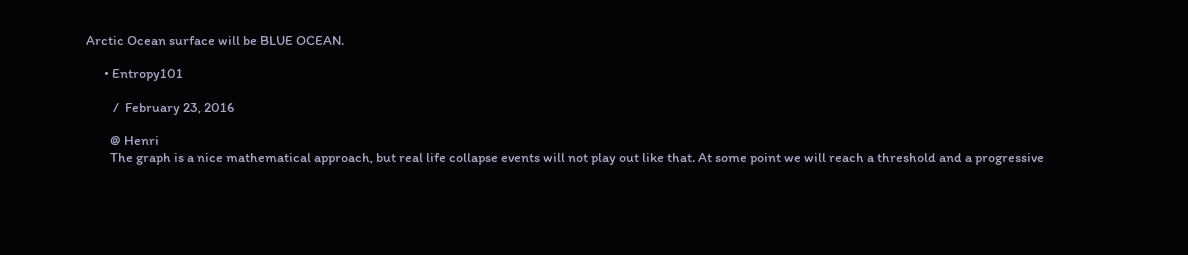Arctic Ocean surface will be BLUE OCEAN.

      • Entropy101

         /  February 23, 2016

        @ Henri
        The graph is a nice mathematical approach, but real life collapse events will not play out like that. At some point we will reach a threshold and a progressive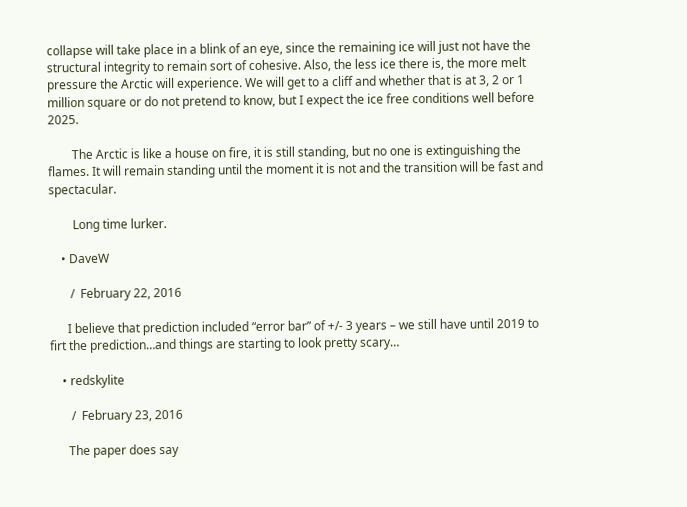collapse will take place in a blink of an eye, since the remaining ice will just not have the structural integrity to remain sort of cohesive. Also, the less ice there is, the more melt pressure the Arctic will experience. We will get to a cliff and whether that is at 3, 2 or 1 million square or do not pretend to know, but I expect the ice free conditions well before 2025.

        The Arctic is like a house on fire, it is still standing, but no one is extinguishing the flames. It will remain standing until the moment it is not and the transition will be fast and spectacular.

        Long time lurker.

    • DaveW

       /  February 22, 2016

      I believe that prediction included “error bar” of +/- 3 years – we still have until 2019 to firt the prediction…and things are starting to look pretty scary…

    • redskylite

       /  February 23, 2016

      The paper does say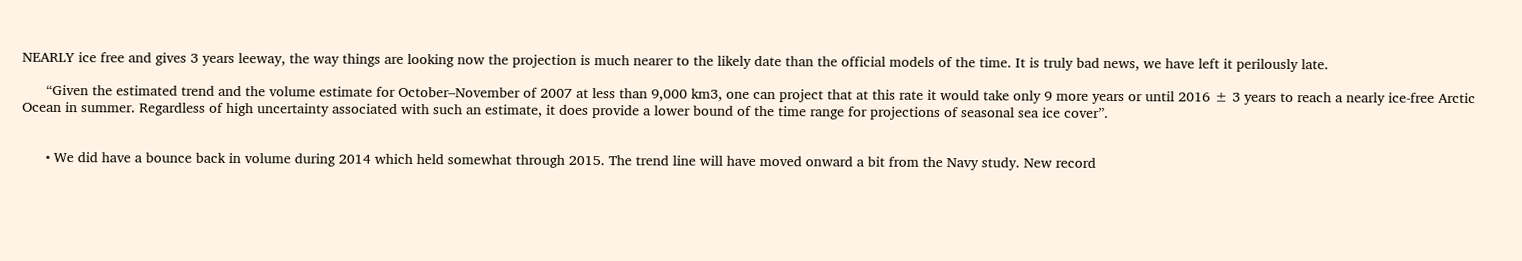NEARLY ice free and gives 3 years leeway, the way things are looking now the projection is much nearer to the likely date than the official models of the time. It is truly bad news, we have left it perilously late.

      “Given the estimated trend and the volume estimate for October–November of 2007 at less than 9,000 km3, one can project that at this rate it would take only 9 more years or until 2016 ± 3 years to reach a nearly ice-free Arctic Ocean in summer. Regardless of high uncertainty associated with such an estimate, it does provide a lower bound of the time range for projections of seasonal sea ice cover”.


      • We did have a bounce back in volume during 2014 which held somewhat through 2015. The trend line will have moved onward a bit from the Navy study. New record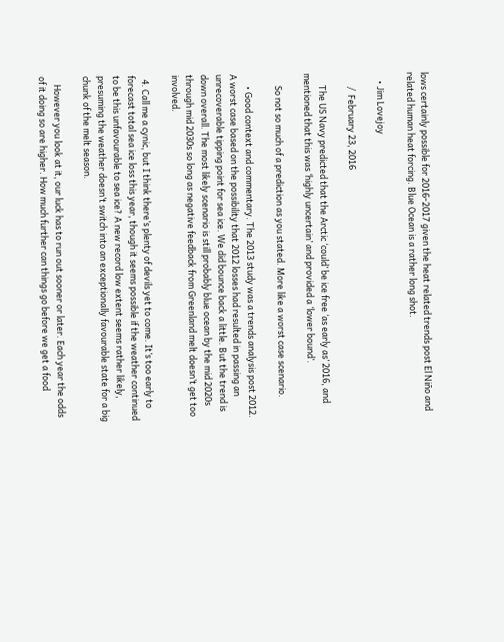lows certainly possible for 2016-2017 given the heat related trends post El Niño and related human heat forcing. Blue Ocean is a rather long shot.

    • Jim Lovejoy

       /  February 23, 2016

      The US Navy predicted that the Arctic ‘could’ be ice free ‘as early as’ 2016, and mentioned that this was ‘highly uncertain’ and provided a ‘lower bound’.

      So not so much of a prediction as you stated. More like a worst case scenario.

      • Good context and commentary. The 2013 study was a trends analysis post 2012. A worst case based on the possibility that 2012 losses had resulted in passing an unrecoverable tipping point for sea ice. We did bounce back a little. But the trend is down overall. The most likely scenario is still probably blue ocean by the mid 2020s through mid 2030s so long as negative feedback from Greenland melt doesn’t get too involved.

  4. Call me a cynic, but I think there’s plenty of devils yet to come. It’s too early to forecast total sea ice loss this year, though it seems possible if the weather continued to be this unfavourable to sea ice? A new record low extent seems rather likely, presuming the weather doesn’t switch into an exceptionally favourable state for a big chunk of the melt season.

    However you look at it, our luck has to run out sooner or later. Each year the odds of it doing so are higher. How much further can things go before we get a food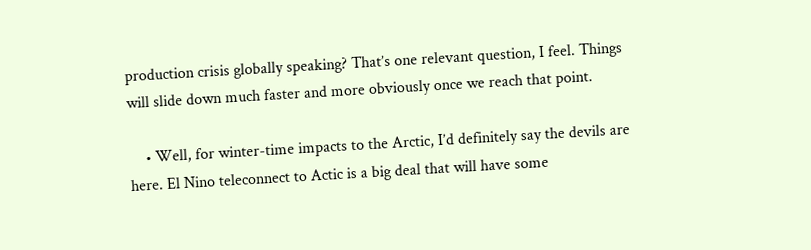production crisis globally speaking? That’s one relevant question, I feel. Things will slide down much faster and more obviously once we reach that point.

    • Well, for winter-time impacts to the Arctic, I’d definitely say the devils are here. El Nino teleconnect to Actic is a big deal that will have some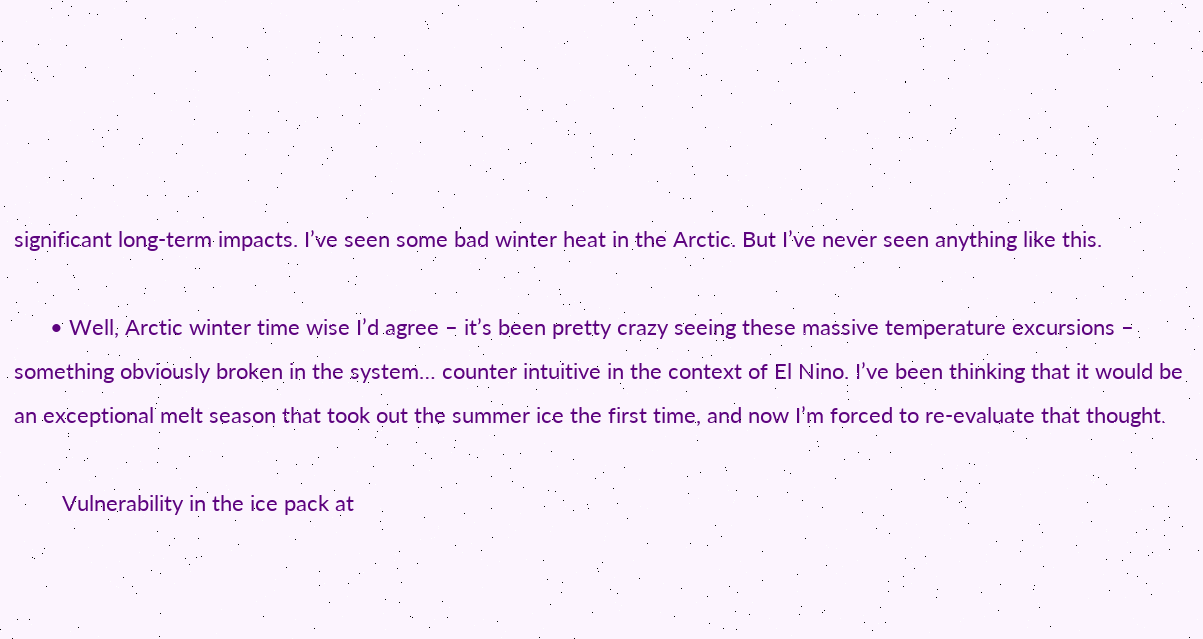significant long-term impacts. I’ve seen some bad winter heat in the Arctic. But I’ve never seen anything like this.

      • Well, Arctic winter time wise I’d agree – it’s been pretty crazy seeing these massive temperature excursions – something obviously broken in the system… counter intuitive in the context of El Nino. I’ve been thinking that it would be an exceptional melt season that took out the summer ice the first time, and now I’m forced to re-evaluate that thought.

        Vulnerability in the ice pack at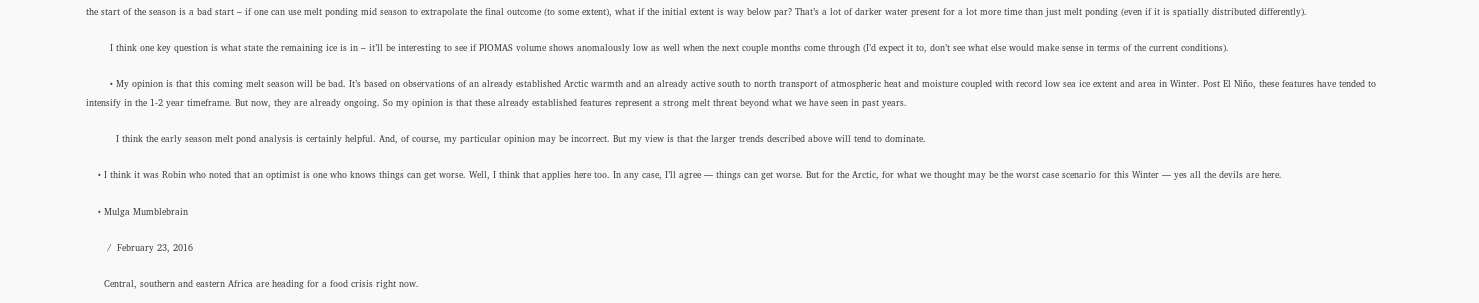the start of the season is a bad start – if one can use melt ponding mid season to extrapolate the final outcome (to some extent), what if the initial extent is way below par? That’s a lot of darker water present for a lot more time than just melt ponding (even if it is spatially distributed differently).

        I think one key question is what state the remaining ice is in – it’ll be interesting to see if PIOMAS volume shows anomalously low as well when the next couple months come through (I’d expect it to, don’t see what else would make sense in terms of the current conditions).

        • My opinion is that this coming melt season will be bad. It’s based on observations of an already established Arctic warmth and an already active south to north transport of atmospheric heat and moisture coupled with record low sea ice extent and area in Winter. Post El Niño, these features have tended to intensify in the 1-2 year timeframe. But now, they are already ongoing. So my opinion is that these already established features represent a strong melt threat beyond what we have seen in past years.

          I think the early season melt pond analysis is certainly helpful. And, of course, my particular opinion may be incorrect. But my view is that the larger trends described above will tend to dominate.

    • I think it was Robin who noted that an optimist is one who knows things can get worse. Well, I think that applies here too. In any case, I’ll agree — things can get worse. But for the Arctic, for what we thought may be the worst case scenario for this Winter — yes all the devils are here.

    • Mulga Mumblebrain

       /  February 23, 2016

      Central, southern and eastern Africa are heading for a food crisis right now.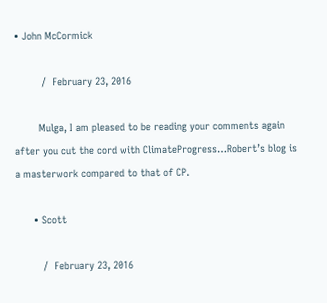• John McCormick

         /  February 23, 2016

        Mulga, I am pleased to be reading your comments again after you cut the cord with ClimateProgress…Robert’s blog is a masterwork compared to that of CP.

      • Scott

         /  February 23, 2016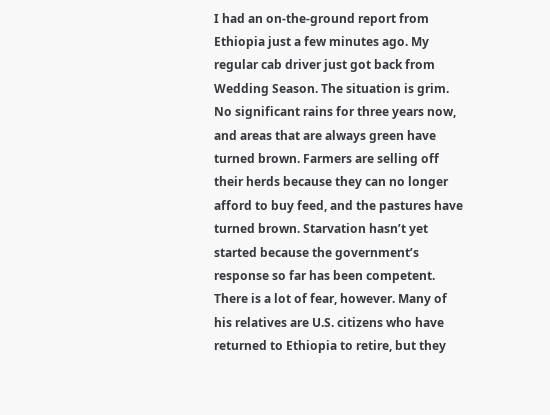I had an on-the-ground report from Ethiopia just a few minutes ago. My regular cab driver just got back from Wedding Season. The situation is grim. No significant rains for three years now, and areas that are always green have turned brown. Farmers are selling off their herds because they can no longer afford to buy feed, and the pastures have turned brown. Starvation hasn’t yet started because the government’s response so far has been competent. There is a lot of fear, however. Many of his relatives are U.S. citizens who have returned to Ethiopia to retire, but they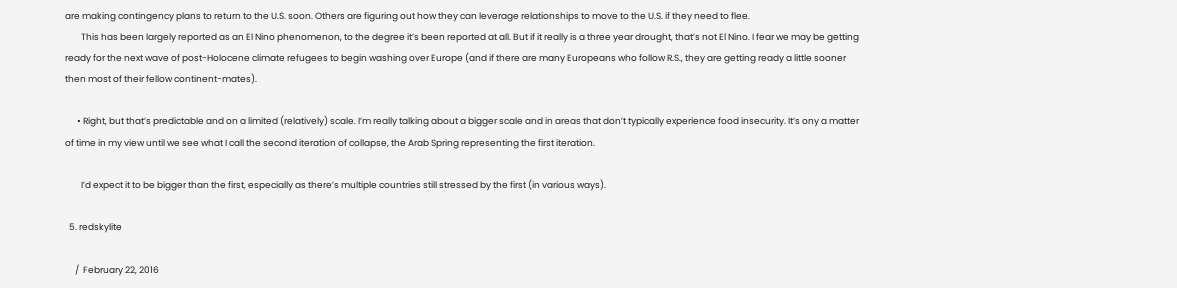are making contingency plans to return to the U.S. soon. Others are figuring out how they can leverage relationships to move to the U.S. if they need to flee.
        This has been largely reported as an El Nino phenomenon, to the degree it’s been reported at all. But if it really is a three year drought, that’s not El Nino. I fear we may be getting ready for the next wave of post-Holocene climate refugees to begin washing over Europe (and if there are many Europeans who follow R.S., they are getting ready a little sooner then most of their fellow continent-mates).

      • Right, but that’s predictable and on a limited (relatively) scale. I’m really talking about a bigger scale and in areas that don’t typically experience food insecurity. It’s ony a matter of time in my view until we see what I call the second iteration of collapse, the Arab Spring representing the first iteration.

        I’d expect it to be bigger than the first, especially as there’s multiple countries still stressed by the first (in various ways).

  5. redskylite

     /  February 22, 2016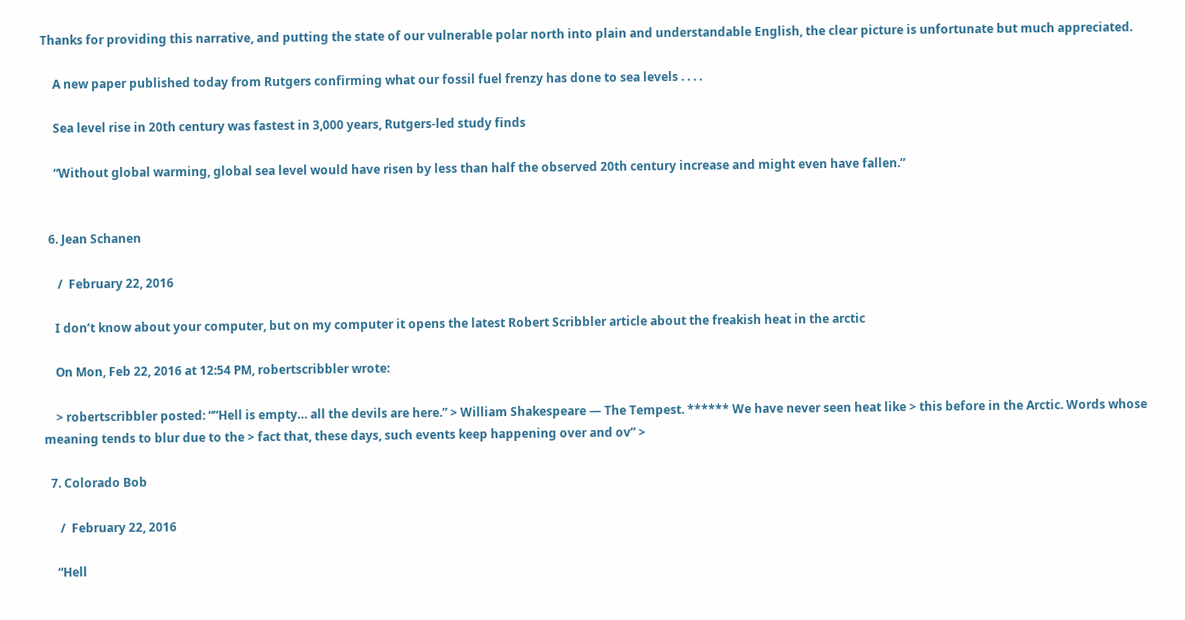Thanks for providing this narrative, and putting the state of our vulnerable polar north into plain and understandable English, the clear picture is unfortunate but much appreciated.

    A new paper published today from Rutgers confirming what our fossil fuel frenzy has done to sea levels . . . .

    Sea level rise in 20th century was fastest in 3,000 years, Rutgers-led study finds

    “Without global warming, global sea level would have risen by less than half the observed 20th century increase and might even have fallen.”


  6. Jean Schanen

     /  February 22, 2016

    I don’t know about your computer, but on my computer it opens the latest Robert Scribbler article about the freakish heat in the arctic

    On Mon, Feb 22, 2016 at 12:54 PM, robertscribbler wrote:

    > robertscribbler posted: “”Hell is empty… all the devils are here.” > William Shakespeare — The Tempest. ****** We have never seen heat like > this before in the Arctic. Words whose meaning tends to blur due to the > fact that, these days, such events keep happening over and ov” >

  7. Colorado Bob

     /  February 22, 2016

    “Hell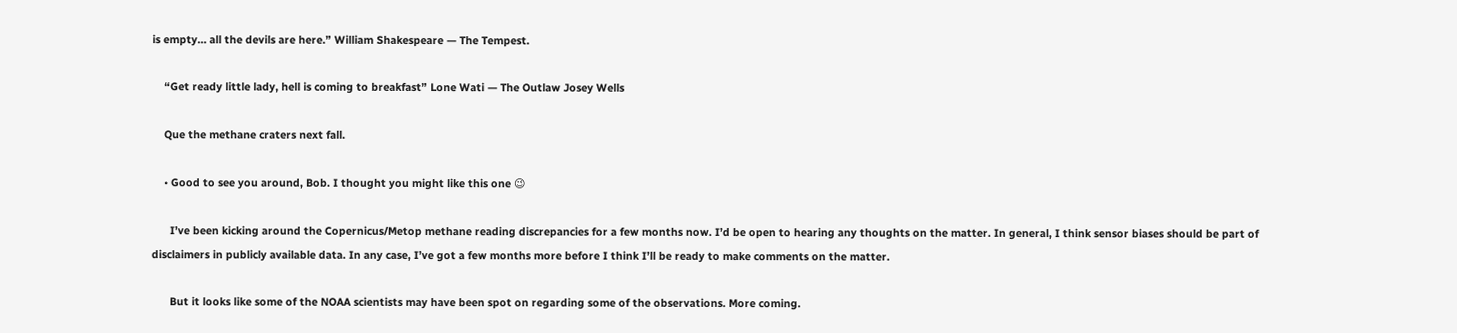is empty… all the devils are here.” William Shakespeare — The Tempest.

    “Get ready little lady, hell is coming to breakfast” Lone Wati — The Outlaw Josey Wells

    Que the methane craters next fall.

    • Good to see you around, Bob. I thought you might like this one 😉

      I’ve been kicking around the Copernicus/Metop methane reading discrepancies for a few months now. I’d be open to hearing any thoughts on the matter. In general, I think sensor biases should be part of disclaimers in publicly available data. In any case, I’ve got a few months more before I think I’ll be ready to make comments on the matter.

      But it looks like some of the NOAA scientists may have been spot on regarding some of the observations. More coming.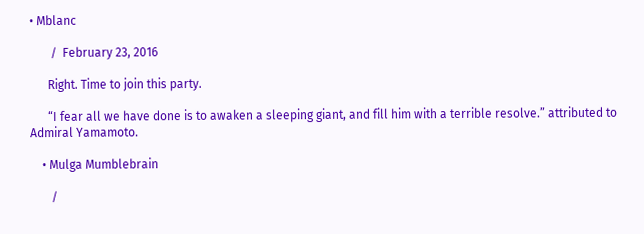• Mblanc

       /  February 23, 2016

      Right. Time to join this party.

      “I fear all we have done is to awaken a sleeping giant, and fill him with a terrible resolve.” attributed to Admiral Yamamoto.

    • Mulga Mumblebrain

       /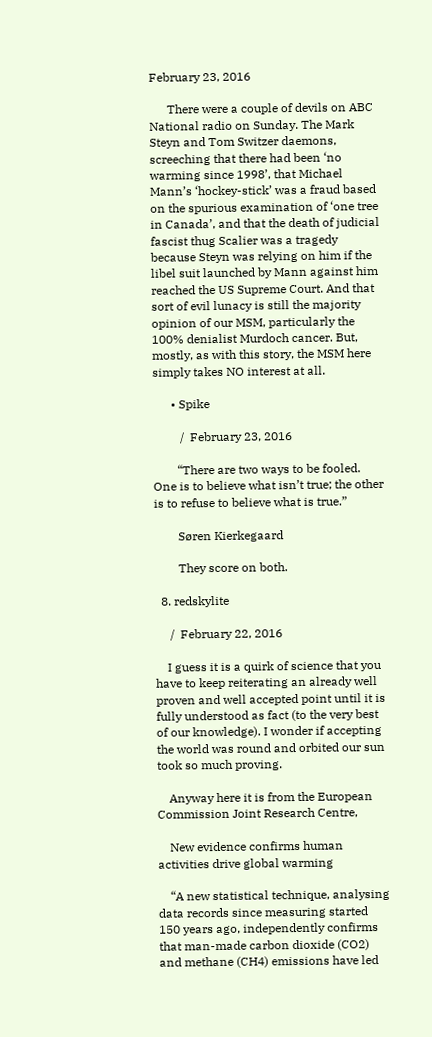February 23, 2016

      There were a couple of devils on ABC National radio on Sunday. The Mark Steyn and Tom Switzer daemons, screeching that there had been ‘no warming since 1998’, that Michael Mann’s ‘hockey-stick’ was a fraud based on the spurious examination of ‘one tree in Canada’, and that the death of judicial fascist thug Scalier was a tragedy because Steyn was relying on him if the libel suit launched by Mann against him reached the US Supreme Court. And that sort of evil lunacy is still the majority opinion of our MSM, particularly the 100% denialist Murdoch cancer. But, mostly, as with this story, the MSM here simply takes NO interest at all.

      • Spike

         /  February 23, 2016

        “There are two ways to be fooled. One is to believe what isn’t true; the other is to refuse to believe what is true.”

        Søren Kierkegaard

        They score on both.

  8. redskylite

     /  February 22, 2016

    I guess it is a quirk of science that you have to keep reiterating an already well proven and well accepted point until it is fully understood as fact (to the very best of our knowledge). I wonder if accepting the world was round and orbited our sun took so much proving.

    Anyway here it is from the European Commission Joint Research Centre,

    New evidence confirms human activities drive global warming

    “A new statistical technique, analysing data records since measuring started 150 years ago, independently confirms that man-made carbon dioxide (CO2) and methane (CH4) emissions have led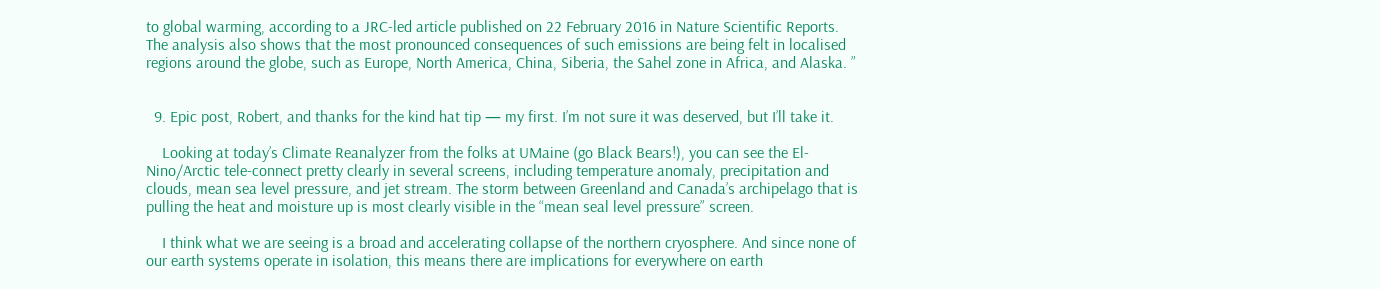to global warming, according to a JRC-led article published on 22 February 2016 in Nature Scientific Reports. The analysis also shows that the most pronounced consequences of such emissions are being felt in localised regions around the globe, such as Europe, North America, China, Siberia, the Sahel zone in Africa, and Alaska. ”


  9. Epic post, Robert, and thanks for the kind hat tip — my first. I’m not sure it was deserved, but I’ll take it.

    Looking at today’s Climate Reanalyzer from the folks at UMaine (go Black Bears!), you can see the El-Nino/Arctic tele-connect pretty clearly in several screens, including temperature anomaly, precipitation and clouds, mean sea level pressure, and jet stream. The storm between Greenland and Canada’s archipelago that is pulling the heat and moisture up is most clearly visible in the “mean seal level pressure” screen.

    I think what we are seeing is a broad and accelerating collapse of the northern cryosphere. And since none of our earth systems operate in isolation, this means there are implications for everywhere on earth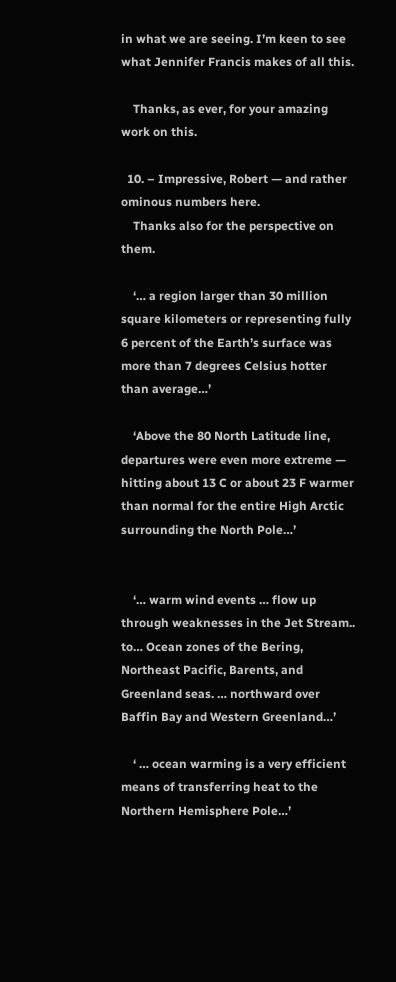in what we are seeing. I’m keen to see what Jennifer Francis makes of all this.

    Thanks, as ever, for your amazing work on this.

  10. – Impressive, Robert — and rather ominous numbers here.
    Thanks also for the perspective on them.

    ‘… a region larger than 30 million square kilometers or representing fully 6 percent of the Earth’s surface was more than 7 degrees Celsius hotter than average…’

    ‘Above the 80 North Latitude line, departures were even more extreme — hitting about 13 C or about 23 F warmer than normal for the entire High Arctic surrounding the North Pole…’


    ‘… warm wind events … flow up through weaknesses in the Jet Stream.. to… Ocean zones of the Bering, Northeast Pacific, Barents, and Greenland seas. … northward over Baffin Bay and Western Greenland…’

    ‘ … ocean warming is a very efficient means of transferring heat to the Northern Hemisphere Pole…’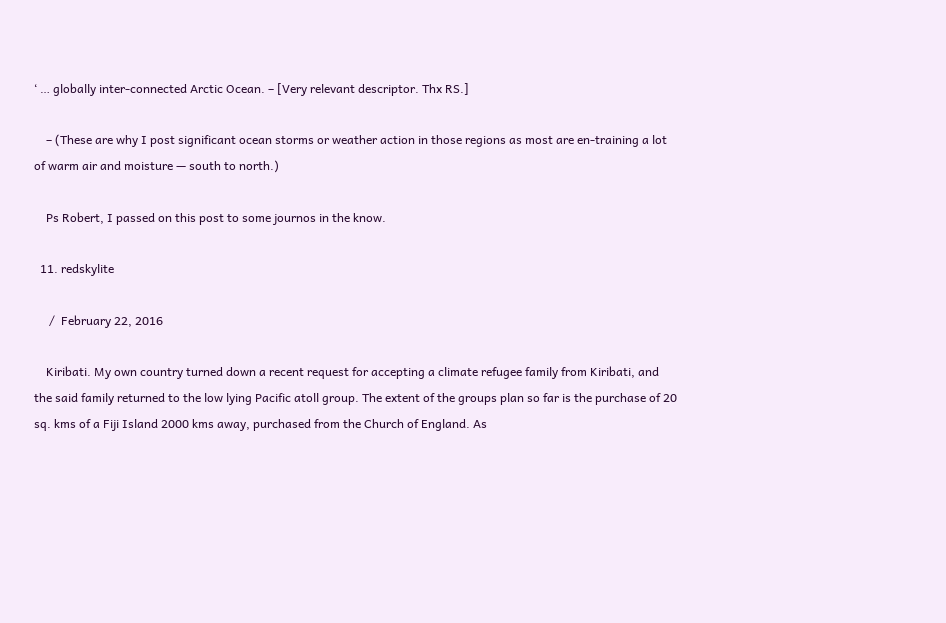‘ … globally inter-connected Arctic Ocean. – [Very relevant descriptor. Thx RS.]

    – (These are why I post significant ocean storms or weather action in those regions as most are en-training a lot of warm air and moisture — south to north.)

    Ps Robert, I passed on this post to some journos in the know.

  11. redskylite

     /  February 22, 2016

    Kiribati. My own country turned down a recent request for accepting a climate refugee family from Kiribati, and the said family returned to the low lying Pacific atoll group. The extent of the groups plan so far is the purchase of 20 sq. kms of a Fiji Island 2000 kms away, purchased from the Church of England. As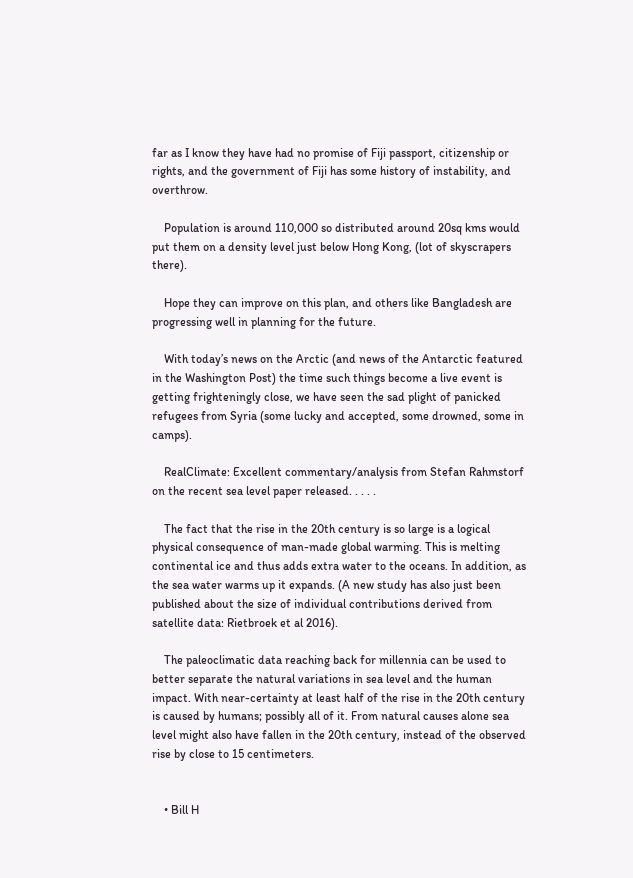far as I know they have had no promise of Fiji passport, citizenship or rights, and the government of Fiji has some history of instability, and overthrow.

    Population is around 110,000 so distributed around 20sq kms would put them on a density level just below Hong Kong, (lot of skyscrapers there).

    Hope they can improve on this plan, and others like Bangladesh are progressing well in planning for the future.

    With today’s news on the Arctic (and news of the Antarctic featured in the Washington Post) the time such things become a live event is getting frighteningly close, we have seen the sad plight of panicked refugees from Syria (some lucky and accepted, some drowned, some in camps).

    RealClimate: Excellent commentary/analysis from Stefan Rahmstorf on the recent sea level paper released. . . . .

    The fact that the rise in the 20th century is so large is a logical physical consequence of man-made global warming. This is melting continental ice and thus adds extra water to the oceans. In addition, as the sea water warms up it expands. (A new study has also just been published about the size of individual contributions derived from satellite data: Rietbroek et al 2016).

    The paleoclimatic data reaching back for millennia can be used to better separate the natural variations in sea level and the human impact. With near-certainty at least half of the rise in the 20th century is caused by humans; possibly all of it. From natural causes alone sea level might also have fallen in the 20th century, instead of the observed rise by close to 15 centimeters.


    • Bill H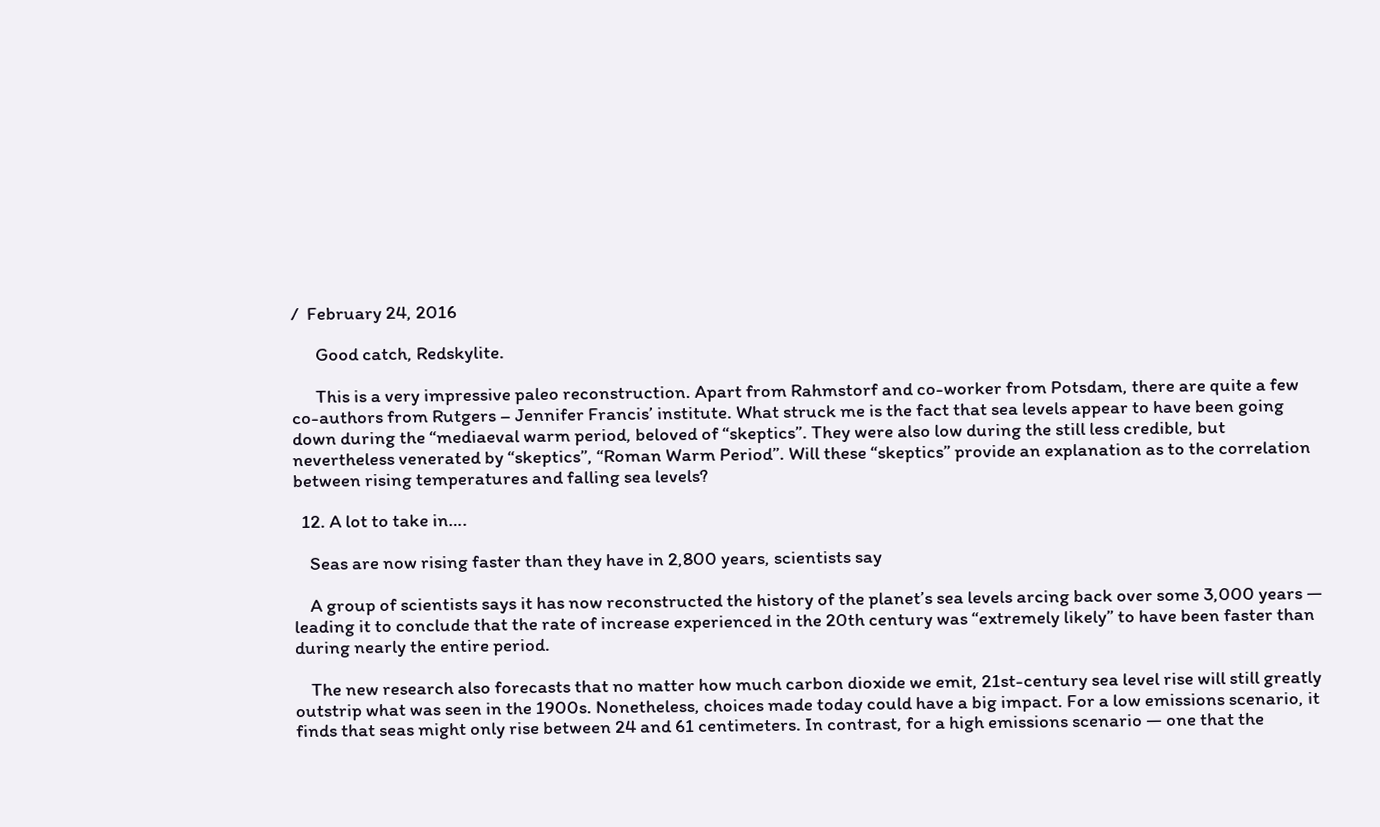/  February 24, 2016

      Good catch, Redskylite.

      This is a very impressive paleo reconstruction. Apart from Rahmstorf and co-worker from Potsdam, there are quite a few co-authors from Rutgers – Jennifer Francis’ institute. What struck me is the fact that sea levels appear to have been going down during the “mediaeval warm period, beloved of “skeptics”. They were also low during the still less credible, but nevertheless venerated by “skeptics”, “Roman Warm Period”. Will these “skeptics” provide an explanation as to the correlation between rising temperatures and falling sea levels?

  12. A lot to take in….

    Seas are now rising faster than they have in 2,800 years, scientists say

    A group of scientists says it has now reconstructed the history of the planet’s sea levels arcing back over some 3,000 years — leading it to conclude that the rate of increase experienced in the 20th century was “extremely likely” to have been faster than during nearly the entire period.

    The new research also forecasts that no matter how much carbon dioxide we emit, 21st-century sea level rise will still greatly outstrip what was seen in the 1900s. Nonetheless, choices made today could have a big impact. For a low emissions scenario, it finds that seas might only rise between 24 and 61 centimeters. In contrast, for a high emissions scenario — one that the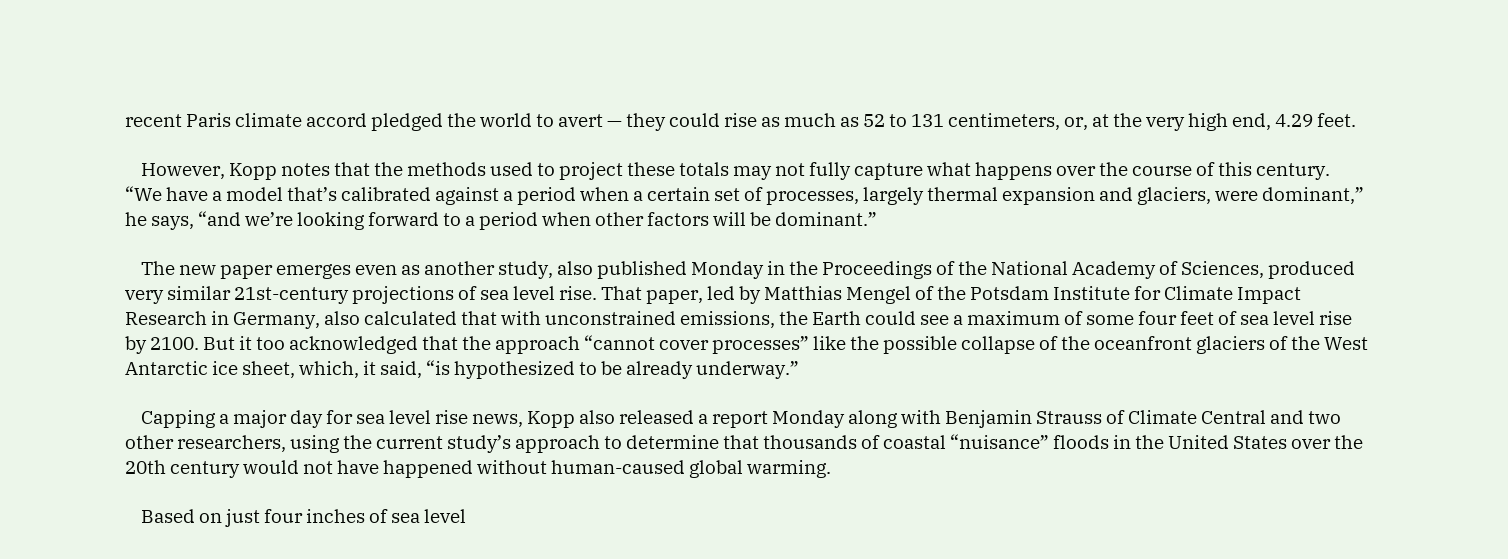recent Paris climate accord pledged the world to avert — they could rise as much as 52 to 131 centimeters, or, at the very high end, 4.29 feet.

    However, Kopp notes that the methods used to project these totals may not fully capture what happens over the course of this century. “We have a model that’s calibrated against a period when a certain set of processes, largely thermal expansion and glaciers, were dominant,” he says, “and we’re looking forward to a period when other factors will be dominant.”

    The new paper emerges even as another study, also published Monday in the Proceedings of the National Academy of Sciences, produced very similar 21st-century projections of sea level rise. That paper, led by Matthias Mengel of the Potsdam Institute for Climate Impact Research in Germany, also calculated that with unconstrained emissions, the Earth could see a maximum of some four feet of sea level rise by 2100. But it too acknowledged that the approach “cannot cover processes” like the possible collapse of the oceanfront glaciers of the West Antarctic ice sheet, which, it said, “is hypothesized to be already underway.”

    Capping a major day for sea level rise news, Kopp also released a report Monday along with Benjamin Strauss of Climate Central and two other researchers, using the current study’s approach to determine that thousands of coastal “nuisance” floods in the United States over the 20th century would not have happened without human-caused global warming.

    Based on just four inches of sea level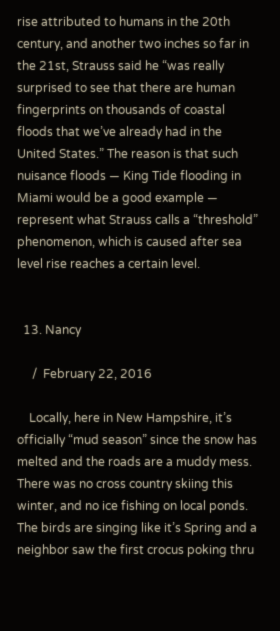rise attributed to humans in the 20th century, and another two inches so far in the 21st, Strauss said he “was really surprised to see that there are human fingerprints on thousands of coastal floods that we’ve already had in the United States.” The reason is that such nuisance floods — King Tide flooding in Miami would be a good example — represent what Strauss calls a “threshold” phenomenon, which is caused after sea level rise reaches a certain level.


  13. Nancy

     /  February 22, 2016

    Locally, here in New Hampshire, it’s officially “mud season” since the snow has melted and the roads are a muddy mess. There was no cross country skiing this winter, and no ice fishing on local ponds. The birds are singing like it’s Spring and a neighbor saw the first crocus poking thru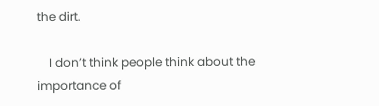the dirt.

    I don’t think people think about the importance of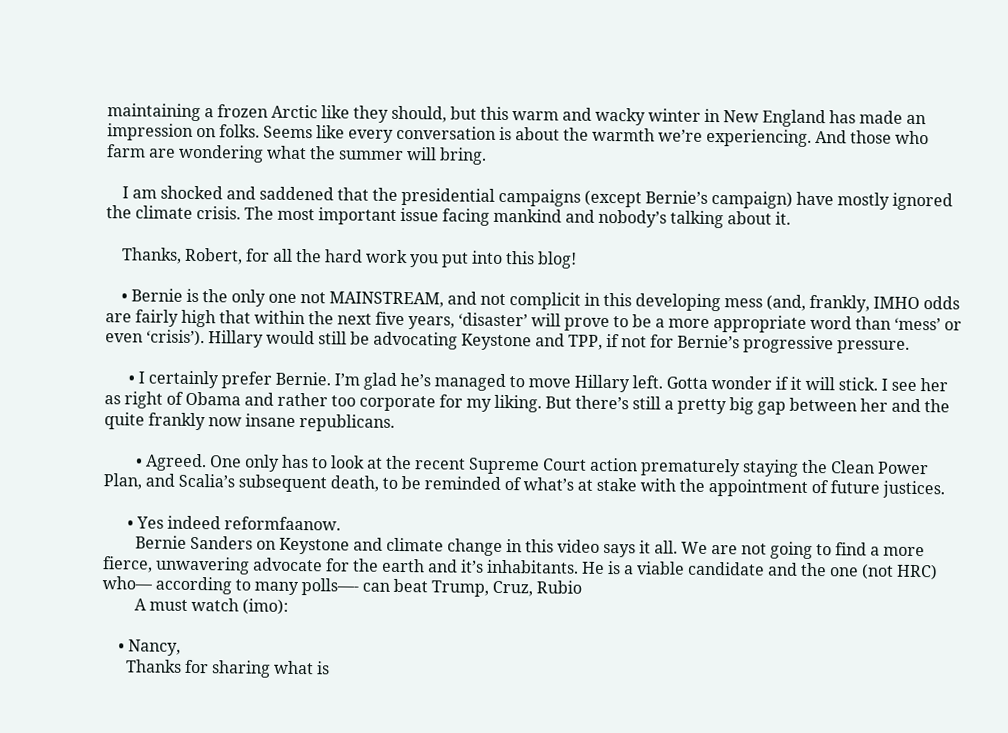maintaining a frozen Arctic like they should, but this warm and wacky winter in New England has made an impression on folks. Seems like every conversation is about the warmth we’re experiencing. And those who farm are wondering what the summer will bring.

    I am shocked and saddened that the presidential campaigns (except Bernie’s campaign) have mostly ignored the climate crisis. The most important issue facing mankind and nobody’s talking about it.

    Thanks, Robert, for all the hard work you put into this blog!

    • Bernie is the only one not MAINSTREAM, and not complicit in this developing mess (and, frankly, IMHO odds are fairly high that within the next five years, ‘disaster’ will prove to be a more appropriate word than ‘mess’ or even ‘crisis’). Hillary would still be advocating Keystone and TPP, if not for Bernie’s progressive pressure.

      • I certainly prefer Bernie. I’m glad he’s managed to move Hillary left. Gotta wonder if it will stick. I see her as right of Obama and rather too corporate for my liking. But there’s still a pretty big gap between her and the quite frankly now insane republicans.

        • Agreed. One only has to look at the recent Supreme Court action prematurely staying the Clean Power Plan, and Scalia’s subsequent death, to be reminded of what’s at stake with the appointment of future justices.

      • Yes indeed reformfaanow.
        Bernie Sanders on Keystone and climate change in this video says it all. We are not going to find a more fierce, unwavering advocate for the earth and it’s inhabitants. He is a viable candidate and the one (not HRC) who— according to many polls—- can beat Trump, Cruz, Rubio
        A must watch (imo):

    • Nancy,
      Thanks for sharing what is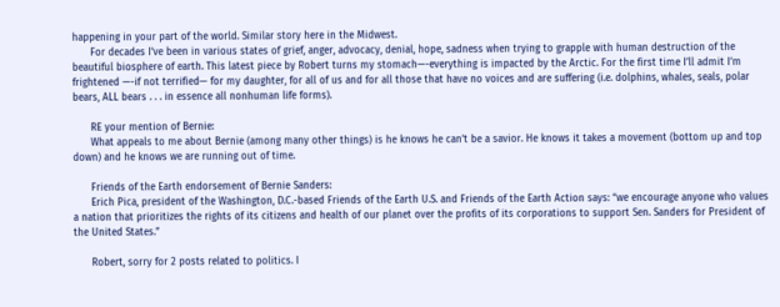happening in your part of the world. Similar story here in the Midwest.
      For decades I’ve been in various states of grief, anger, advocacy, denial, hope, sadness when trying to grapple with human destruction of the beautiful biosphere of earth. This latest piece by Robert turns my stomach—-everything is impacted by the Arctic. For the first time I’ll admit I’m frightened —-if not terrified— for my daughter, for all of us and for all those that have no voices and are suffering (i.e. dolphins, whales, seals, polar bears, ALL bears . . . in essence all nonhuman life forms).

      RE your mention of Bernie:
      What appeals to me about Bernie (among many other things) is he knows he can’t be a savior. He knows it takes a movement (bottom up and top down) and he knows we are running out of time.

      Friends of the Earth endorsement of Bernie Sanders:
      Erich Pica, president of the Washington, D.C.-based Friends of the Earth U.S. and Friends of the Earth Action says: “we encourage anyone who values a nation that prioritizes the rights of its citizens and health of our planet over the profits of its corporations to support Sen. Sanders for President of the United States.”

      Robert, sorry for 2 posts related to politics. I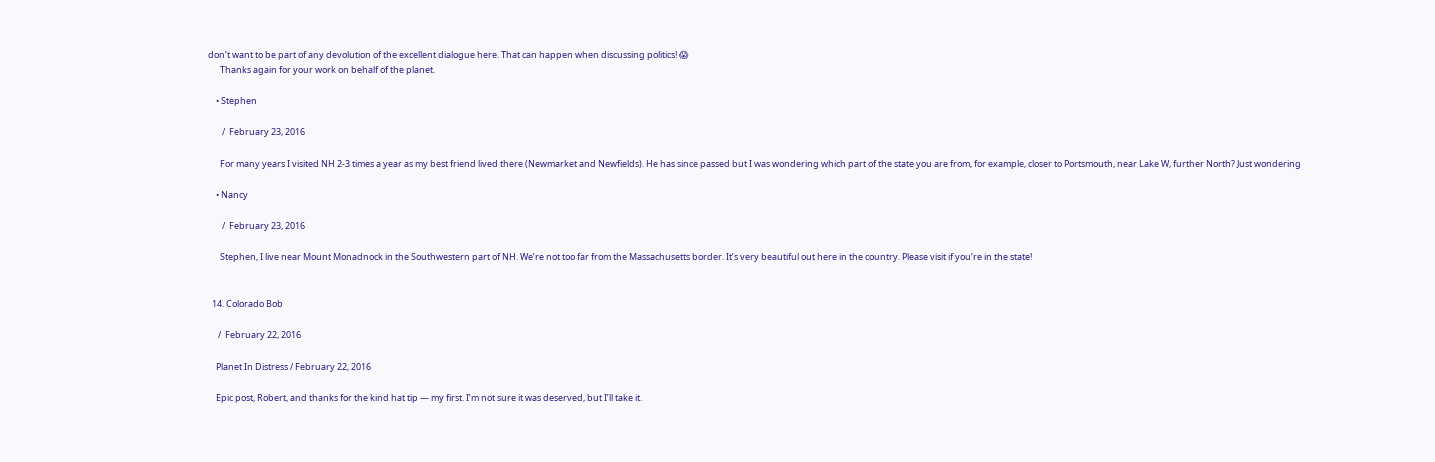don’t want to be part of any devolution of the excellent dialogue here. That can happen when discussing politics! 😱
      Thanks again for your work on behalf of the planet.

    • Stephen

       /  February 23, 2016

      For many years I visited NH 2-3 times a year as my best friend lived there (Newmarket and Newfields). He has since passed but I was wondering which part of the state you are from, for example, closer to Portsmouth, near Lake W, further North? Just wondering

    • Nancy

       /  February 23, 2016

      Stephen, I live near Mount Monadnock in the Southwestern part of NH. We’re not too far from the Massachusetts border. It’s very beautiful out here in the country. Please visit if you’re in the state!


  14. Colorado Bob

     /  February 22, 2016

    Planet In Distress / February 22, 2016

    Epic post, Robert, and thanks for the kind hat tip — my first. I’m not sure it was deserved, but I’ll take it.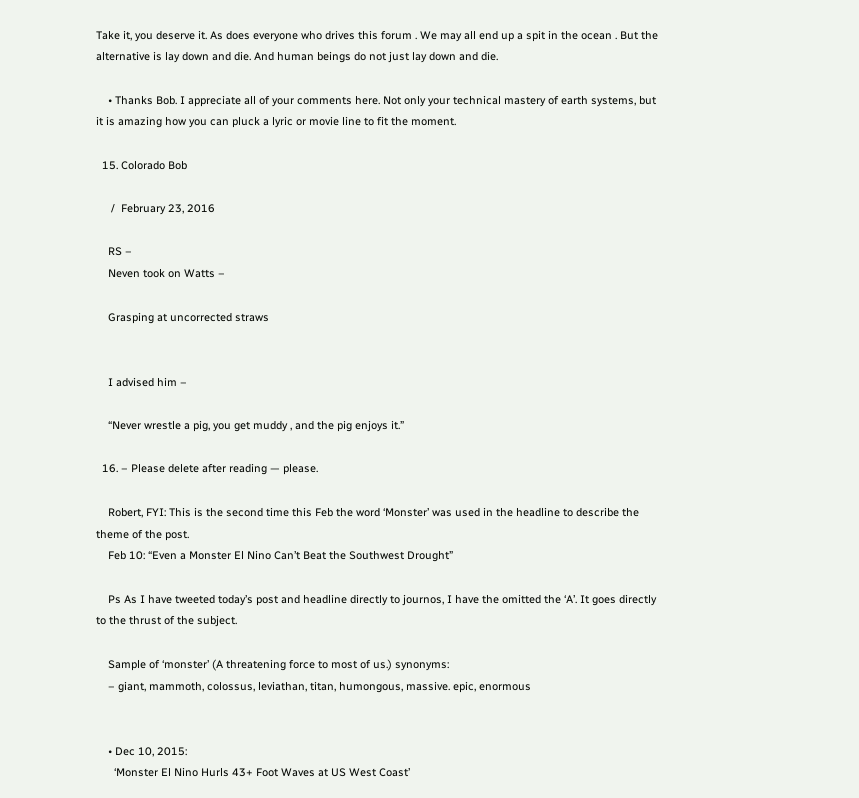Take it, you deserve it. As does everyone who drives this forum . We may all end up a spit in the ocean . But the alternative is lay down and die. And human beings do not just lay down and die.

    • Thanks Bob. I appreciate all of your comments here. Not only your technical mastery of earth systems, but it is amazing how you can pluck a lyric or movie line to fit the moment.

  15. Colorado Bob

     /  February 23, 2016

    RS –
    Neven took on Watts –

    Grasping at uncorrected straws


    I advised him –

    “Never wrestle a pig, you get muddy , and the pig enjoys it.”

  16. – Please delete after reading — please.

    Robert, FYI: This is the second time this Feb the word ‘Monster’ was used in the headline to describe the theme of the post.
    Feb 10: “Even a Monster El Nino Can’t Beat the Southwest Drought”

    Ps As I have tweeted today’s post and headline directly to journos, I have the omitted the ‘A’. It goes directly to the thrust of the subject.

    Sample of ‘monster’ (A threatening force to most of us.) synonyms:
    – giant, mammoth, colossus, leviathan, titan, humongous, massive. epic, enormous


    • Dec 10, 2015:
      ‘Monster El Nino Hurls 43+ Foot Waves at US West Coast’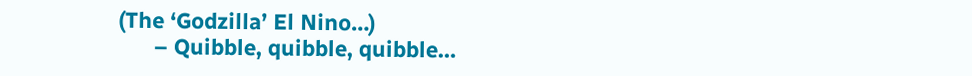(The ‘Godzilla’ El Nino…)
      – Quibble, quibble, quibble…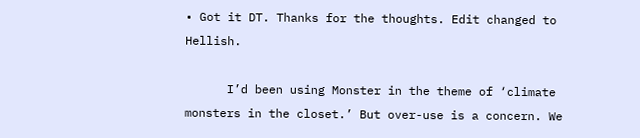• Got it DT. Thanks for the thoughts. Edit changed to Hellish.

      I’d been using Monster in the theme of ‘climate monsters in the closet.’ But over-use is a concern. We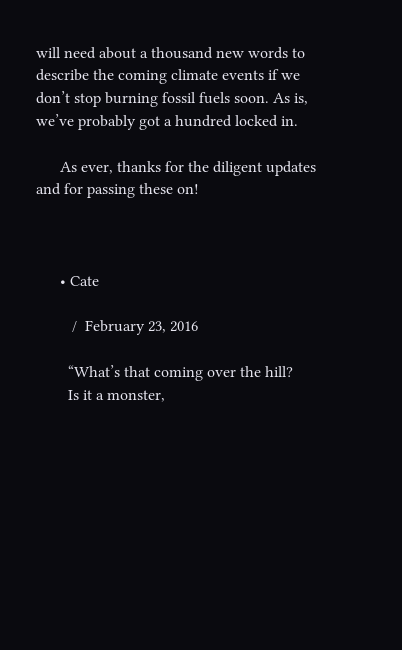will need about a thousand new words to describe the coming climate events if we don’t stop burning fossil fuels soon. As is, we’ve probably got a hundred locked in.

      As ever, thanks for the diligent updates and for passing these on!



      • Cate

         /  February 23, 2016

        “What’s that coming over the hill?
        Is it a monster,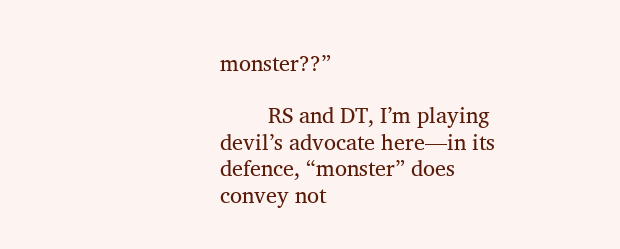monster??”

        RS and DT, I’m playing devil’s advocate here—in its defence, “monster” does convey not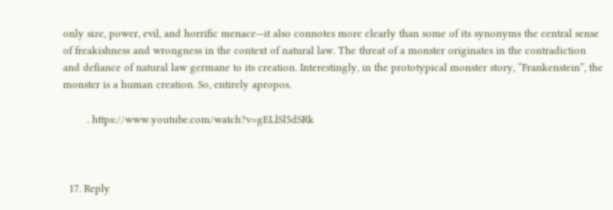only size, power, evil, and horrific menace—it also connotes more clearly than some of its synonyms the central sense of freakishness and wrongness in the context of natural law. The threat of a monster originates in the contradiction and defiance of natural law germane to its creation. Interestingly, in the prototypical monster story, “Frankenstein”, the monster is a human creation. So, entirely apropos.

        . https://www.youtube.com/watch?v=gELlSl5dSRk



  17. Reply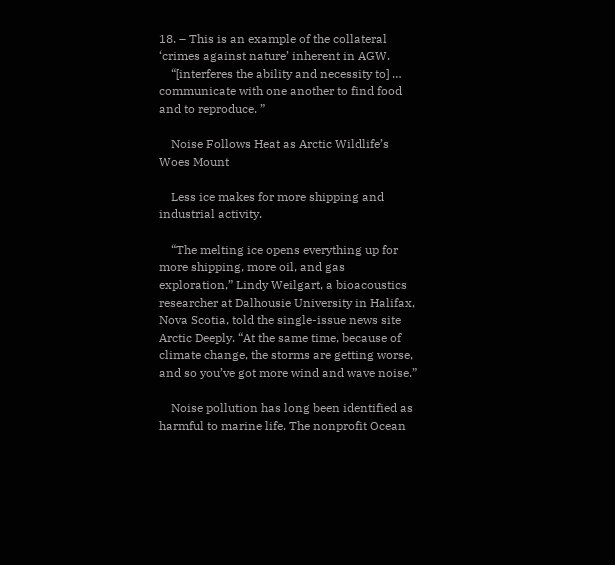18. – This is an example of the collateral ‘crimes against nature’ inherent in AGW.
    “[interferes the ability and necessity to] … communicate with one another to find food and to reproduce. ”

    Noise Follows Heat as Arctic Wildlife’s Woes Mount

    Less ice makes for more shipping and industrial activity.

    “The melting ice opens everything up for more shipping, more oil, and gas exploration,” Lindy Weilgart, a bioacoustics researcher at Dalhousie University in Halifax, Nova Scotia, told the single-issue news site Arctic Deeply. “At the same time, because of climate change, the storms are getting worse, and so you’ve got more wind and wave noise.”

    Noise pollution has long been identified as harmful to marine life. The nonprofit Ocean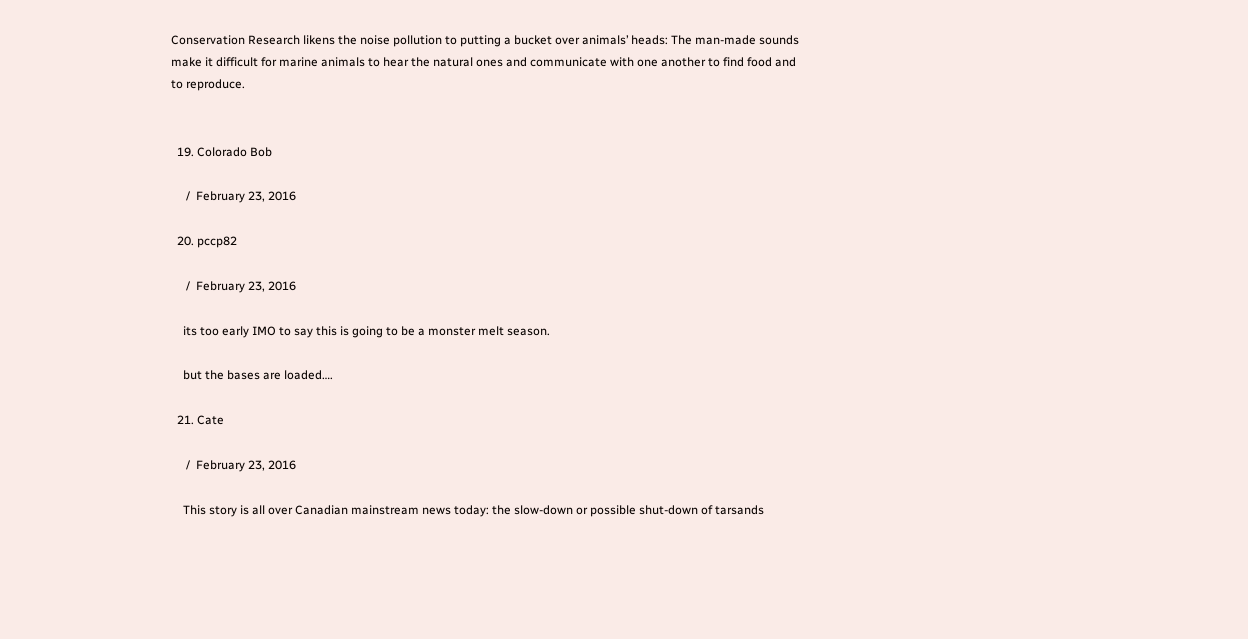Conservation Research likens the noise pollution to putting a bucket over animals’ heads: The man-made sounds make it difficult for marine animals to hear the natural ones and communicate with one another to find food and to reproduce.


  19. Colorado Bob

     /  February 23, 2016

  20. pccp82

     /  February 23, 2016

    its too early IMO to say this is going to be a monster melt season.

    but the bases are loaded….

  21. Cate

     /  February 23, 2016

    This story is all over Canadian mainstream news today: the slow-down or possible shut-down of tarsands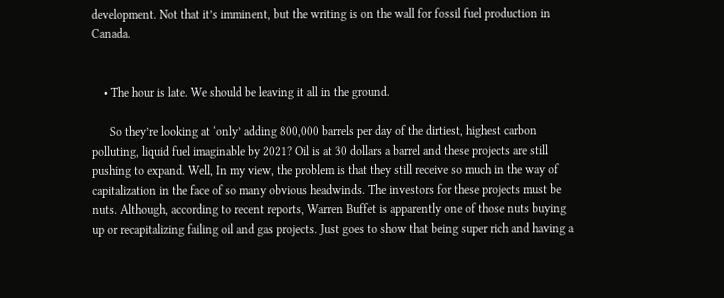development. Not that it’s imminent, but the writing is on the wall for fossil fuel production in Canada.


    • The hour is late. We should be leaving it all in the ground.

      So they’re looking at ‘only’ adding 800,000 barrels per day of the dirtiest, highest carbon polluting, liquid fuel imaginable by 2021? Oil is at 30 dollars a barrel and these projects are still pushing to expand. Well, In my view, the problem is that they still receive so much in the way of capitalization in the face of so many obvious headwinds. The investors for these projects must be nuts. Although, according to recent reports, Warren Buffet is apparently one of those nuts buying up or recapitalizing failing oil and gas projects. Just goes to show that being super rich and having a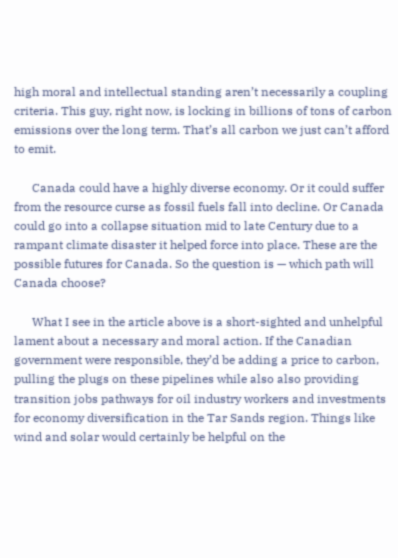high moral and intellectual standing aren’t necessarily a coupling criteria. This guy, right now, is locking in billions of tons of carbon emissions over the long term. That’s all carbon we just can’t afford to emit.

      Canada could have a highly diverse economy. Or it could suffer from the resource curse as fossil fuels fall into decline. Or Canada could go into a collapse situation mid to late Century due to a rampant climate disaster it helped force into place. These are the possible futures for Canada. So the question is — which path will Canada choose?

      What I see in the article above is a short-sighted and unhelpful lament about a necessary and moral action. If the Canadian government were responsible, they’d be adding a price to carbon, pulling the plugs on these pipelines while also also providing transition jobs pathways for oil industry workers and investments for economy diversification in the Tar Sands region. Things like wind and solar would certainly be helpful on the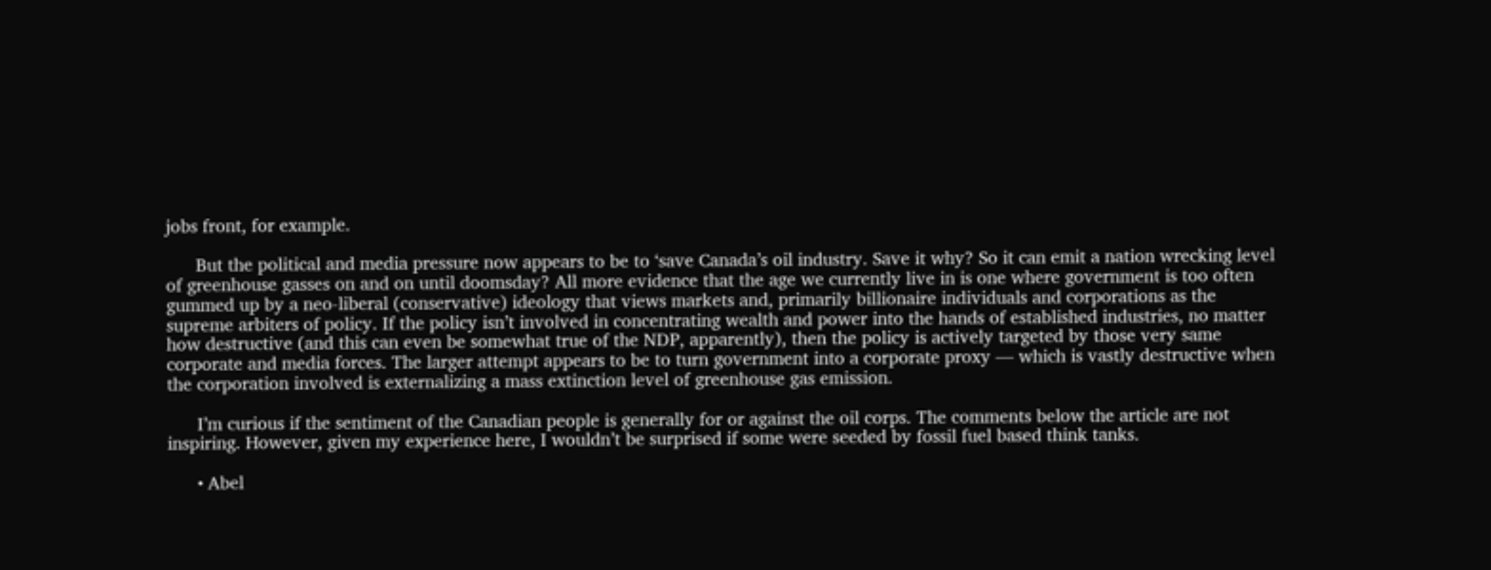jobs front, for example.

      But the political and media pressure now appears to be to ‘save Canada’s oil industry. Save it why? So it can emit a nation wrecking level of greenhouse gasses on and on until doomsday? All more evidence that the age we currently live in is one where government is too often gummed up by a neo-liberal (conservative) ideology that views markets and, primarily billionaire individuals and corporations as the supreme arbiters of policy. If the policy isn’t involved in concentrating wealth and power into the hands of established industries, no matter how destructive (and this can even be somewhat true of the NDP, apparently), then the policy is actively targeted by those very same corporate and media forces. The larger attempt appears to be to turn government into a corporate proxy — which is vastly destructive when the corporation involved is externalizing a mass extinction level of greenhouse gas emission.

      I’m curious if the sentiment of the Canadian people is generally for or against the oil corps. The comments below the article are not inspiring. However, given my experience here, I wouldn’t be surprised if some were seeded by fossil fuel based think tanks.

      • Abel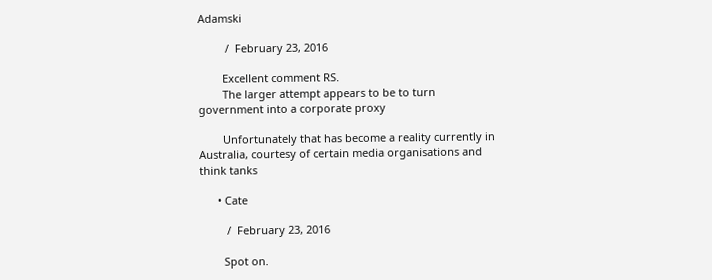Adamski

         /  February 23, 2016

        Excellent comment RS.
        The larger attempt appears to be to turn government into a corporate proxy

        Unfortunately that has become a reality currently in Australia, courtesy of certain media organisations and think tanks

      • Cate

         /  February 23, 2016

        Spot on.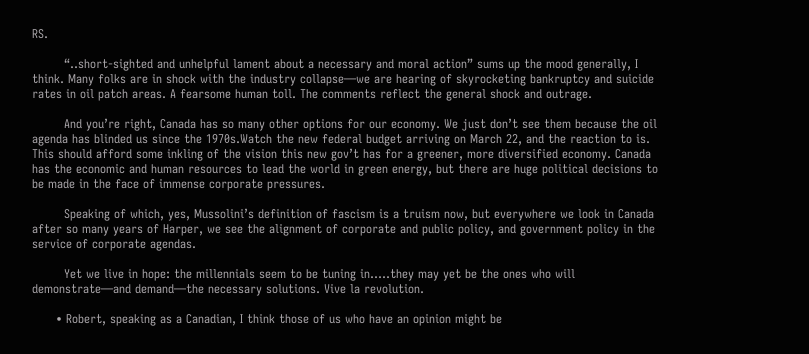RS.

        “..short-sighted and unhelpful lament about a necessary and moral action” sums up the mood generally, I think. Many folks are in shock with the industry collapse—we are hearing of skyrocketing bankruptcy and suicide rates in oil patch areas. A fearsome human toll. The comments reflect the general shock and outrage.

        And you’re right, Canada has so many other options for our economy. We just don’t see them because the oil agenda has blinded us since the 1970s.Watch the new federal budget arriving on March 22, and the reaction to is. This should afford some inkling of the vision this new gov’t has for a greener, more diversified economy. Canada has the economic and human resources to lead the world in green energy, but there are huge political decisions to be made in the face of immense corporate pressures.

        Speaking of which, yes, Mussolini’s definition of fascism is a truism now, but everywhere we look in Canada after so many years of Harper, we see the alignment of corporate and public policy, and government policy in the service of corporate agendas.

        Yet we live in hope: the millennials seem to be tuning in…..they may yet be the ones who will demonstrate—and demand—the necessary solutions. Vive la revolution.

      • Robert, speaking as a Canadian, I think those of us who have an opinion might be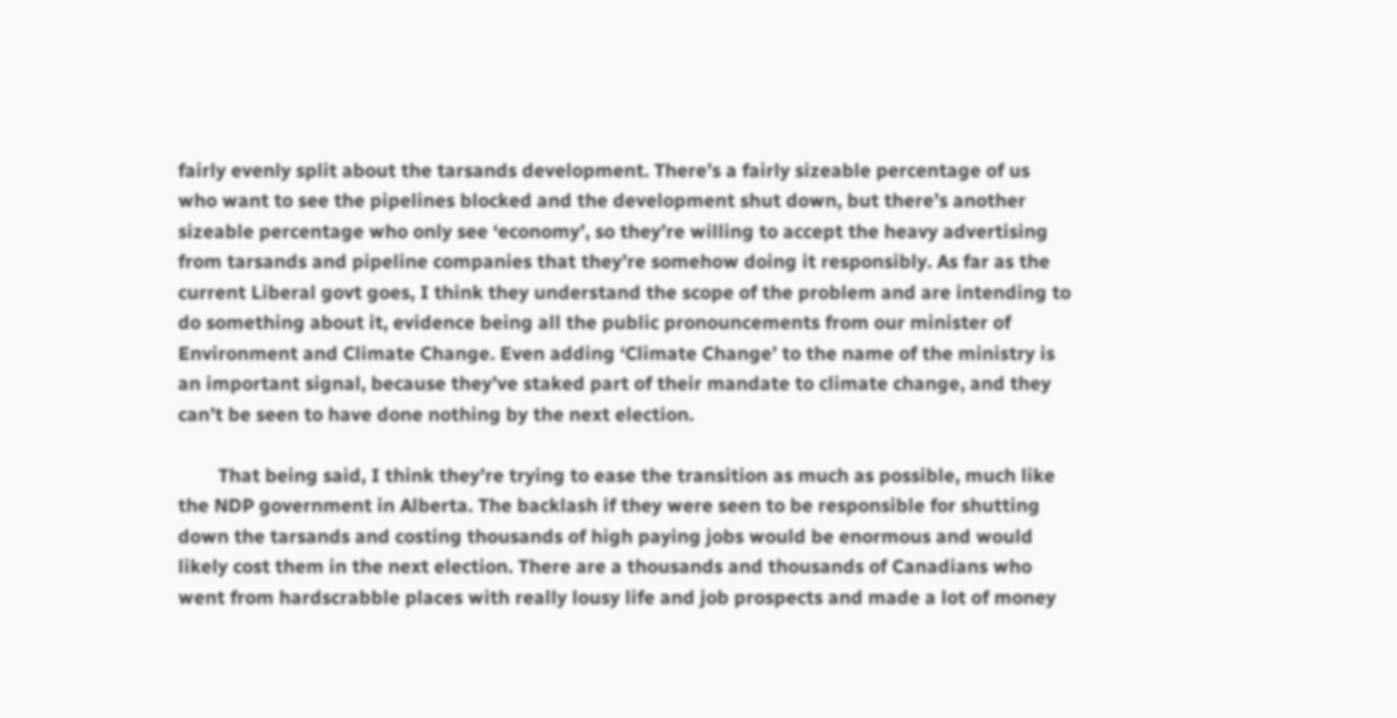fairly evenly split about the tarsands development. There’s a fairly sizeable percentage of us who want to see the pipelines blocked and the development shut down, but there’s another sizeable percentage who only see ‘economy’, so they’re willing to accept the heavy advertising from tarsands and pipeline companies that they’re somehow doing it responsibly. As far as the current Liberal govt goes, I think they understand the scope of the problem and are intending to do something about it, evidence being all the public pronouncements from our minister of Environment and Climate Change. Even adding ‘Climate Change’ to the name of the ministry is an important signal, because they’ve staked part of their mandate to climate change, and they can’t be seen to have done nothing by the next election.

        That being said, I think they’re trying to ease the transition as much as possible, much like the NDP government in Alberta. The backlash if they were seen to be responsible for shutting down the tarsands and costing thousands of high paying jobs would be enormous and would likely cost them in the next election. There are a thousands and thousands of Canadians who went from hardscrabble places with really lousy life and job prospects and made a lot of money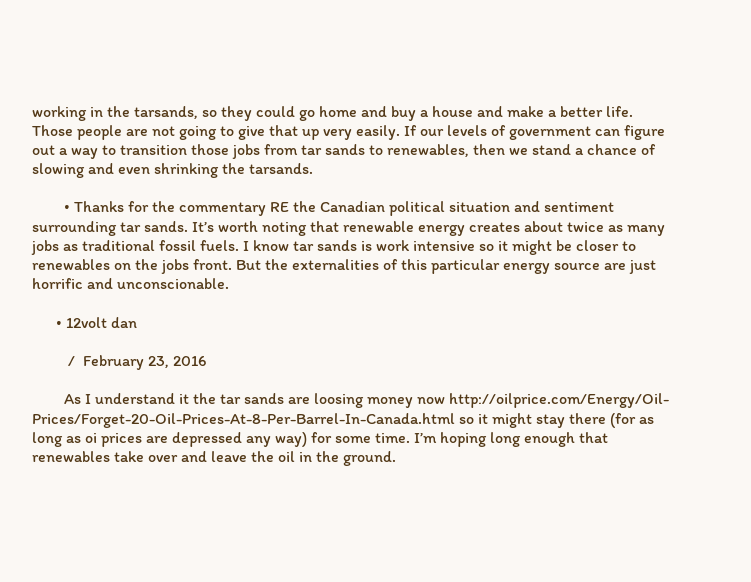working in the tarsands, so they could go home and buy a house and make a better life. Those people are not going to give that up very easily. If our levels of government can figure out a way to transition those jobs from tar sands to renewables, then we stand a chance of slowing and even shrinking the tarsands.

        • Thanks for the commentary RE the Canadian political situation and sentiment surrounding tar sands. It’s worth noting that renewable energy creates about twice as many jobs as traditional fossil fuels. I know tar sands is work intensive so it might be closer to renewables on the jobs front. But the externalities of this particular energy source are just horrific and unconscionable.

      • 12volt dan

         /  February 23, 2016

        As I understand it the tar sands are loosing money now http://oilprice.com/Energy/Oil-Prices/Forget-20-Oil-Prices-At-8-Per-Barrel-In-Canada.html so it might stay there (for as long as oi prices are depressed any way) for some time. I’m hoping long enough that renewables take over and leave the oil in the ground.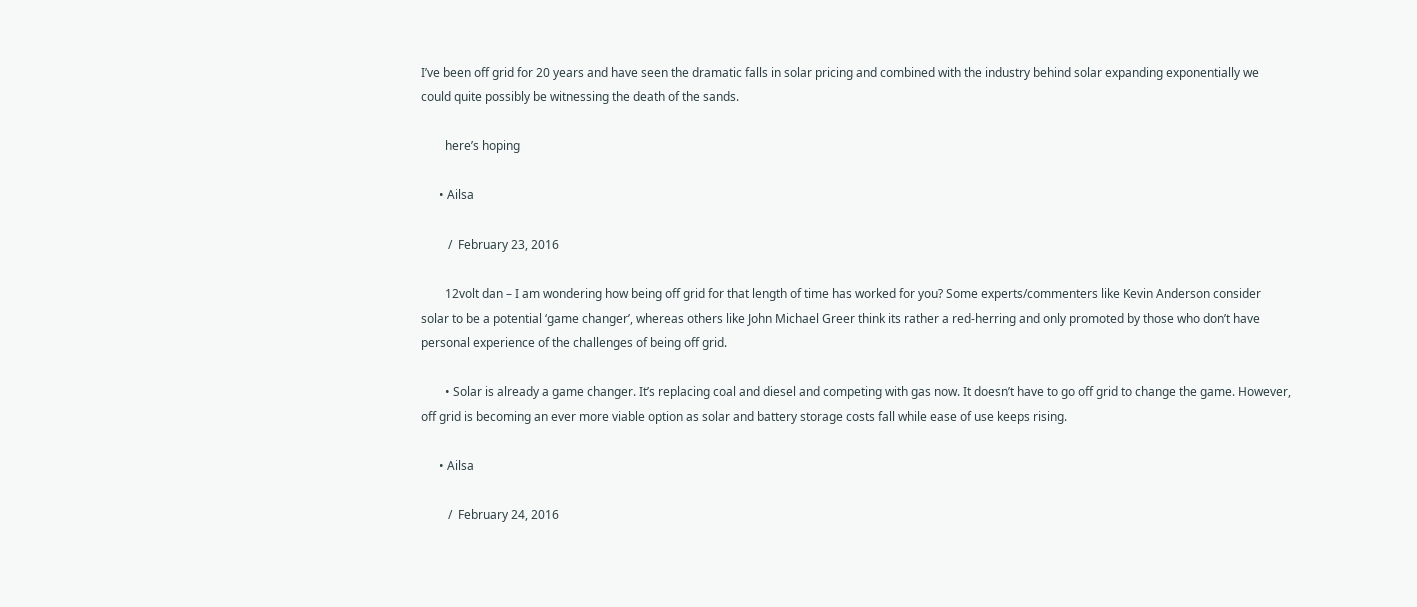I’ve been off grid for 20 years and have seen the dramatic falls in solar pricing and combined with the industry behind solar expanding exponentially we could quite possibly be witnessing the death of the sands.

        here’s hoping

      • Ailsa

         /  February 23, 2016

        12volt dan – I am wondering how being off grid for that length of time has worked for you? Some experts/commenters like Kevin Anderson consider solar to be a potential ‘game changer’, whereas others like John Michael Greer think its rather a red-herring and only promoted by those who don’t have personal experience of the challenges of being off grid.

        • Solar is already a game changer. It’s replacing coal and diesel and competing with gas now. It doesn’t have to go off grid to change the game. However, off grid is becoming an ever more viable option as solar and battery storage costs fall while ease of use keeps rising.

      • Ailsa

         /  February 24, 2016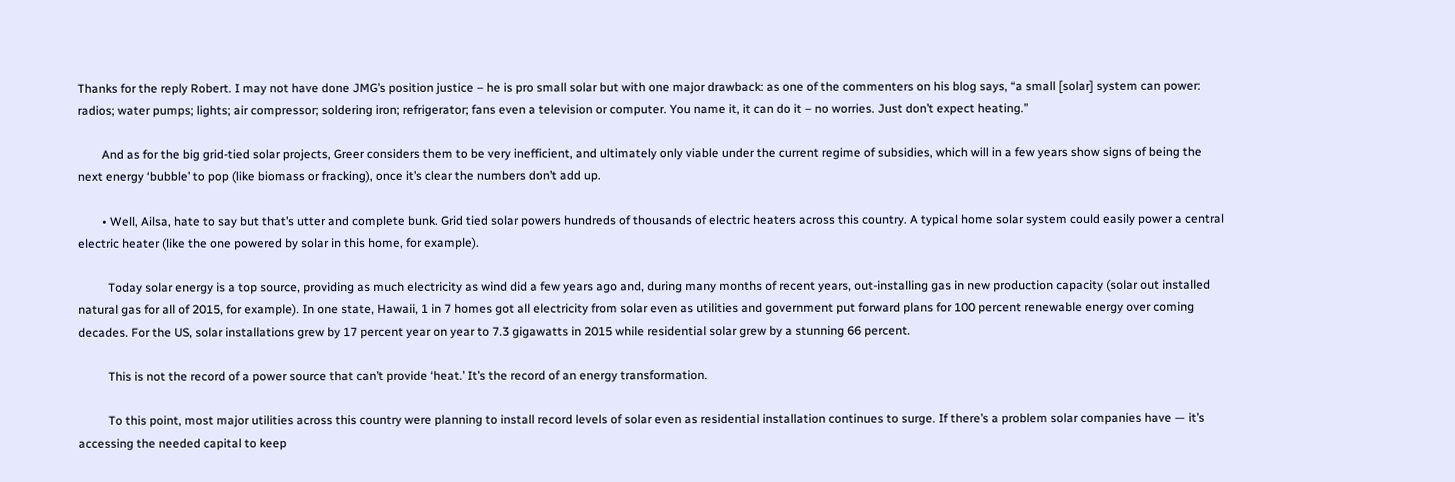Thanks for the reply Robert. I may not have done JMG’s position justice – he is pro small solar but with one major drawback: as one of the commenters on his blog says, “a small [solar] system can power: radios; water pumps; lights; air compressor; soldering iron; refrigerator; fans even a television or computer. You name it, it can do it – no worries. Just don’t expect heating.”

        And as for the big grid-tied solar projects, Greer considers them to be very inefficient, and ultimately only viable under the current regime of subsidies, which will in a few years show signs of being the next energy ‘bubble’ to pop (like biomass or fracking), once it’s clear the numbers don’t add up.

        • Well, Ailsa, hate to say but that’s utter and complete bunk. Grid tied solar powers hundreds of thousands of electric heaters across this country. A typical home solar system could easily power a central electric heater (like the one powered by solar in this home, for example).

          Today solar energy is a top source, providing as much electricity as wind did a few years ago and, during many months of recent years, out-installing gas in new production capacity (solar out installed natural gas for all of 2015, for example). In one state, Hawaii, 1 in 7 homes got all electricity from solar even as utilities and government put forward plans for 100 percent renewable energy over coming decades. For the US, solar installations grew by 17 percent year on year to 7.3 gigawatts in 2015 while residential solar grew by a stunning 66 percent.

          This is not the record of a power source that can’t provide ‘heat.’ It’s the record of an energy transformation.

          To this point, most major utilities across this country were planning to install record levels of solar even as residential installation continues to surge. If there’s a problem solar companies have — it’s accessing the needed capital to keep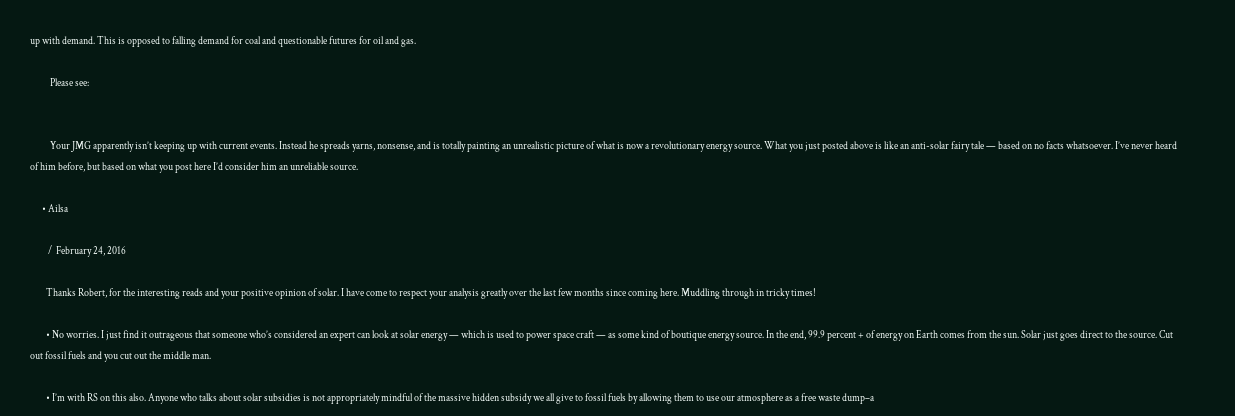up with demand. This is opposed to falling demand for coal and questionable futures for oil and gas.

          Please see:


          Your JMG apparently isn’t keeping up with current events. Instead he spreads yarns, nonsense, and is totally painting an unrealistic picture of what is now a revolutionary energy source. What you just posted above is like an anti-solar fairy tale — based on no facts whatsoever. I’ve never heard of him before, but based on what you post here I’d consider him an unreliable source.

      • Ailsa

         /  February 24, 2016

        Thanks Robert, for the interesting reads and your positive opinion of solar. I have come to respect your analysis greatly over the last few months since coming here. Muddling through in tricky times!

        • No worries. I just find it outrageous that someone who’s considered an expert can look at solar energy — which is used to power space craft — as some kind of boutique energy source. In the end, 99.9 percent + of energy on Earth comes from the sun. Solar just goes direct to the source. Cut out fossil fuels and you cut out the middle man.

        • I’m with RS on this also. Anyone who talks about solar subsidies is not appropriately mindful of the massive hidden subsidy we all give to fossil fuels by allowing them to use our atmosphere as a free waste dump–a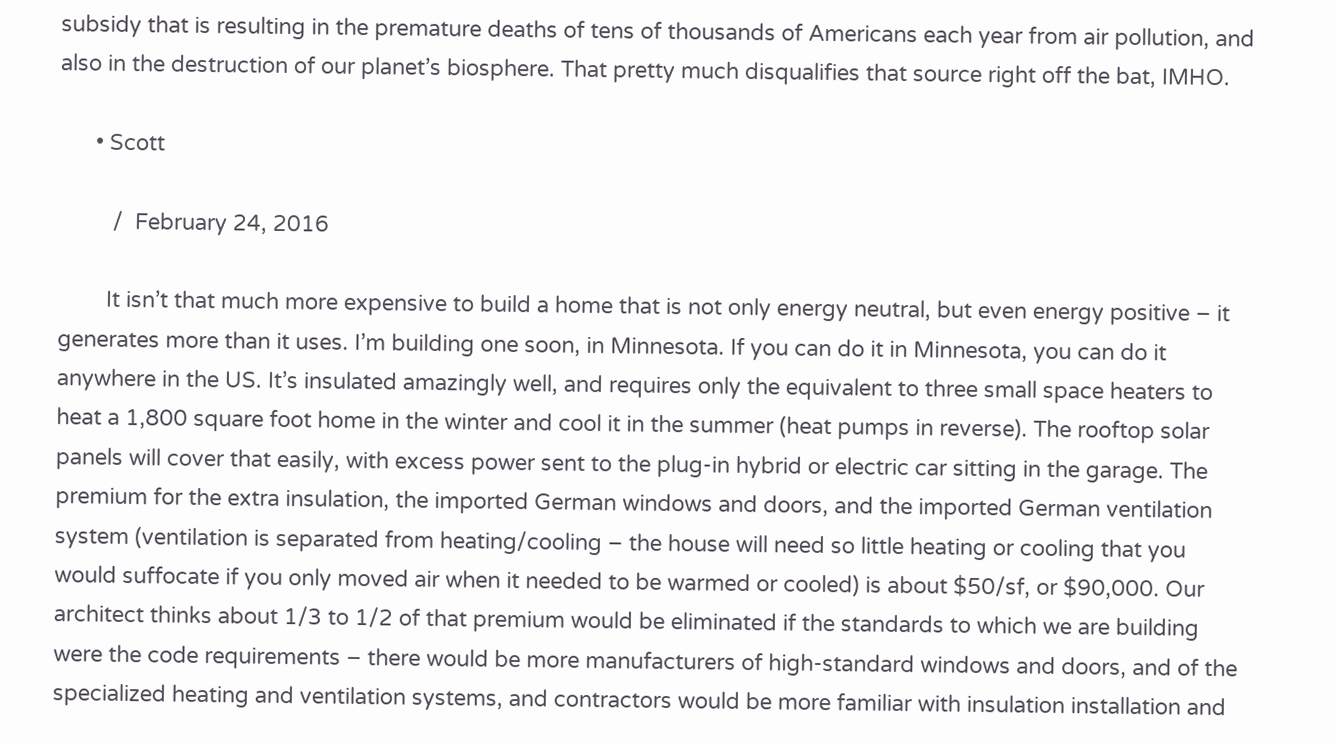subsidy that is resulting in the premature deaths of tens of thousands of Americans each year from air pollution, and also in the destruction of our planet’s biosphere. That pretty much disqualifies that source right off the bat, IMHO.

      • Scott

         /  February 24, 2016

        It isn’t that much more expensive to build a home that is not only energy neutral, but even energy positive – it generates more than it uses. I’m building one soon, in Minnesota. If you can do it in Minnesota, you can do it anywhere in the US. It’s insulated amazingly well, and requires only the equivalent to three small space heaters to heat a 1,800 square foot home in the winter and cool it in the summer (heat pumps in reverse). The rooftop solar panels will cover that easily, with excess power sent to the plug-in hybrid or electric car sitting in the garage. The premium for the extra insulation, the imported German windows and doors, and the imported German ventilation system (ventilation is separated from heating/cooling – the house will need so little heating or cooling that you would suffocate if you only moved air when it needed to be warmed or cooled) is about $50/sf, or $90,000. Our architect thinks about 1/3 to 1/2 of that premium would be eliminated if the standards to which we are building were the code requirements – there would be more manufacturers of high-standard windows and doors, and of the specialized heating and ventilation systems, and contractors would be more familiar with insulation installation and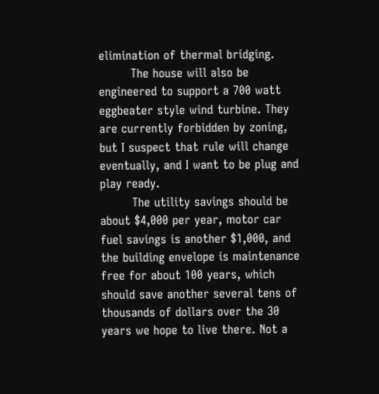elimination of thermal bridging.
        The house will also be engineered to support a 700 watt eggbeater style wind turbine. They are currently forbidden by zoning, but I suspect that rule will change eventually, and I want to be plug and play ready.
        The utility savings should be about $4,000 per year, motor car fuel savings is another $1,000, and the building envelope is maintenance free for about 100 years, which should save another several tens of thousands of dollars over the 30 years we hope to live there. Not a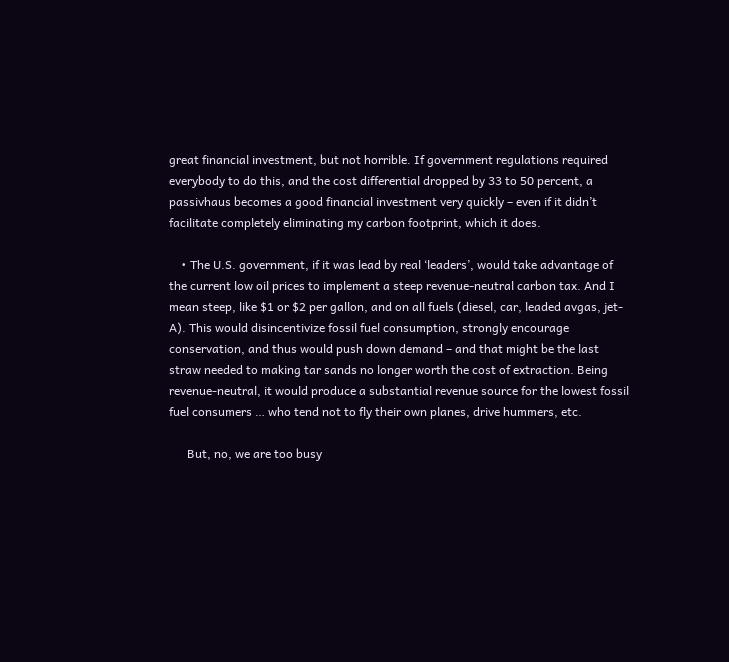great financial investment, but not horrible. If government regulations required everybody to do this, and the cost differential dropped by 33 to 50 percent, a passivhaus becomes a good financial investment very quickly – even if it didn’t facilitate completely eliminating my carbon footprint, which it does.

    • The U.S. government, if it was lead by real ‘leaders’, would take advantage of the current low oil prices to implement a steep revenue-neutral carbon tax. And I mean steep, like $1 or $2 per gallon, and on all fuels (diesel, car, leaded avgas, jet-A). This would disincentivize fossil fuel consumption, strongly encourage conservation, and thus would push down demand – and that might be the last straw needed to making tar sands no longer worth the cost of extraction. Being revenue-neutral, it would produce a substantial revenue source for the lowest fossil fuel consumers … who tend not to fly their own planes, drive hummers, etc.

      But, no, we are too busy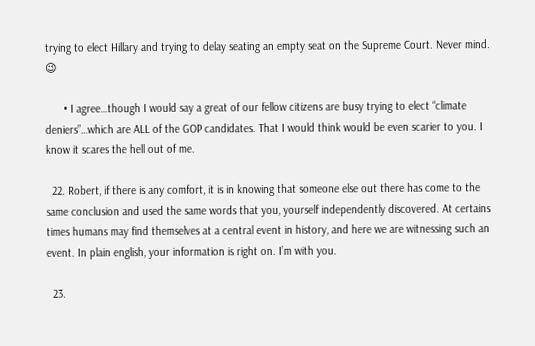trying to elect Hillary and trying to delay seating an empty seat on the Supreme Court. Never mind. 😉

      • I agree…though I would say a great of our fellow citizens are busy trying to elect “climate deniers”…which are ALL of the GOP candidates. That I would think would be even scarier to you. I know it scares the hell out of me.

  22. Robert, if there is any comfort, it is in knowing that someone else out there has come to the same conclusion and used the same words that you, yourself independently discovered. At certains times humans may find themselves at a central event in history, and here we are witnessing such an event. In plain english, your information is right on. I’m with you.

  23.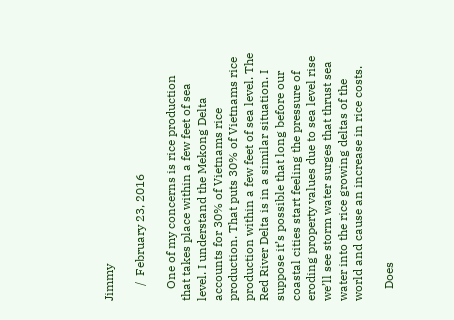Jimmy

     /  February 23, 2016

    One of my concerns is rice production that takes place within a few feet of sea level. I understand the Mekong Delta accounts for 30% of Vietnams rice production. That puts 30% of Vietnams rice production within a few feet of sea level. The Red River Delta is in a similar situation. I suppose it’s possible that long before our coastal cities start feeling the pressure of eroding property values due to sea level rise we’ll see storm water surges that thrust sea water into the rice growing deltas of the world and cause an increase in rice costs.

    Does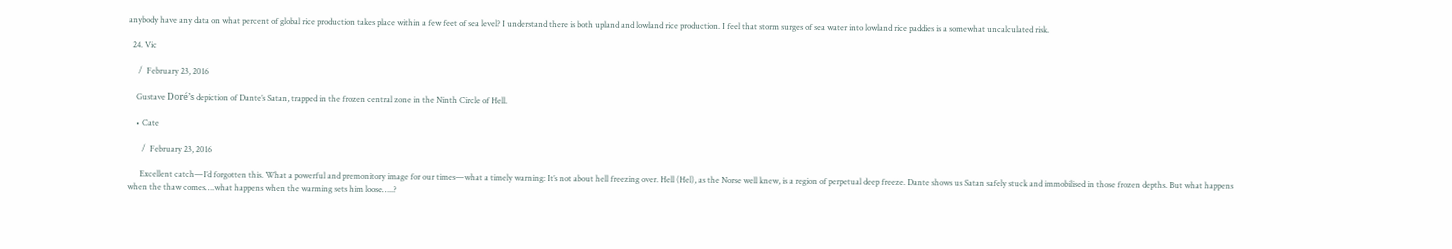anybody have any data on what percent of global rice production takes place within a few feet of sea level? I understand there is both upland and lowland rice production. I feel that storm surges of sea water into lowland rice paddies is a somewhat uncalculated risk.

  24. Vic

     /  February 23, 2016

    Gustave Doré’s depiction of Dante’s Satan, trapped in the frozen central zone in the Ninth Circle of Hell.

    • Cate

       /  February 23, 2016

      Excellent catch—I’d forgotten this. What a powerful and premonitory image for our times—what a timely warning: It’s not about hell freezing over. Hell (Hel), as the Norse well knew, is a region of perpetual deep freeze. Dante shows us Satan safely stuck and immobilised in those frozen depths. But what happens when the thaw comes….what happens when the warming sets him loose…..?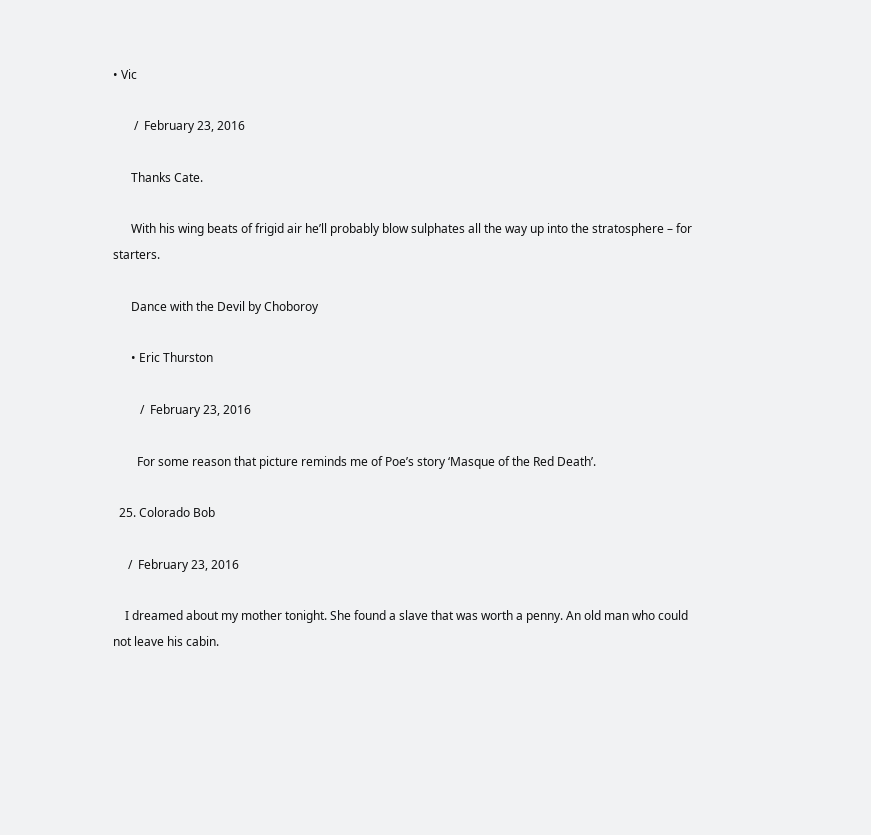• Vic

       /  February 23, 2016

      Thanks Cate.

      With his wing beats of frigid air he’ll probably blow sulphates all the way up into the stratosphere – for starters.

      Dance with the Devil by Choboroy

      • Eric Thurston

         /  February 23, 2016

        For some reason that picture reminds me of Poe’s story ‘Masque of the Red Death’.

  25. Colorado Bob

     /  February 23, 2016

    I dreamed about my mother tonight. She found a slave that was worth a penny. An old man who could not leave his cabin.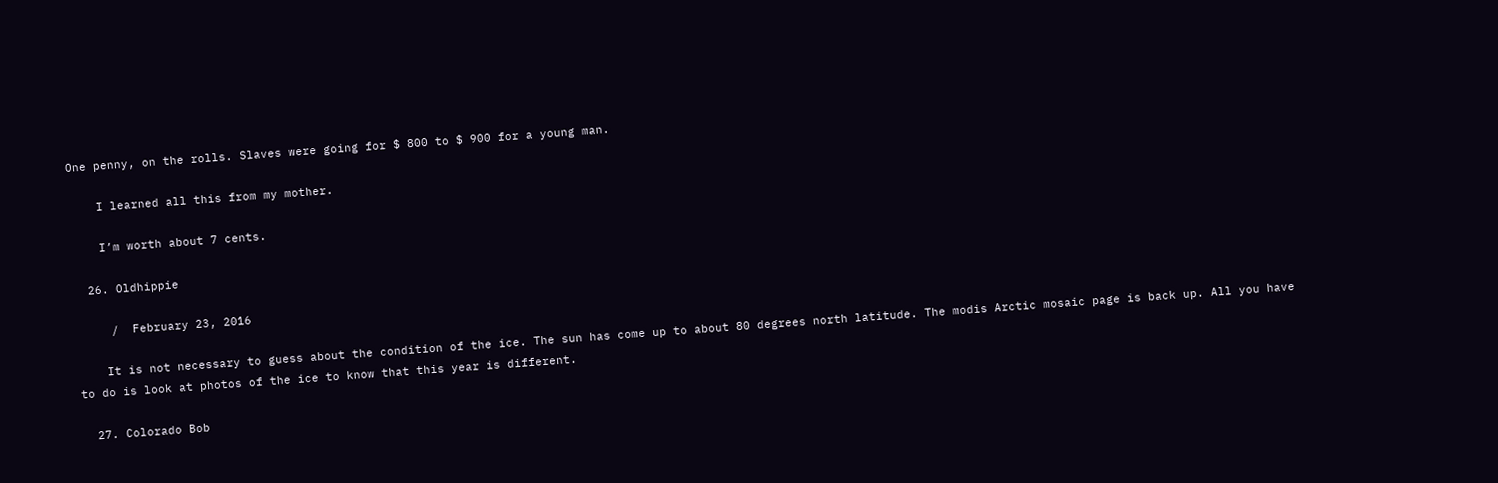One penny, on the rolls. Slaves were going for $ 800 to $ 900 for a young man.

    I learned all this from my mother.

    I’m worth about 7 cents.

  26. Oldhippie

     /  February 23, 2016

    It is not necessary to guess about the condition of the ice. The sun has come up to about 80 degrees north latitude. The modis Arctic mosaic page is back up. All you have to do is look at photos of the ice to know that this year is different.

  27. Colorado Bob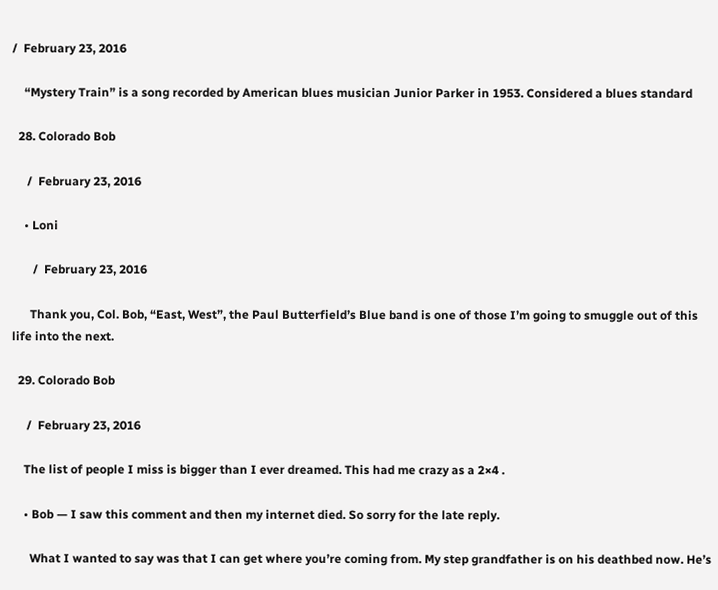/  February 23, 2016

    “Mystery Train” is a song recorded by American blues musician Junior Parker in 1953. Considered a blues standard

  28. Colorado Bob

     /  February 23, 2016

    • Loni

       /  February 23, 2016

      Thank you, Col. Bob, “East, West”, the Paul Butterfield’s Blue band is one of those I’m going to smuggle out of this life into the next.

  29. Colorado Bob

     /  February 23, 2016

    The list of people I miss is bigger than I ever dreamed. This had me crazy as a 2×4 .

    • Bob — I saw this comment and then my internet died. So sorry for the late reply.

      What I wanted to say was that I can get where you’re coming from. My step grandfather is on his deathbed now. He’s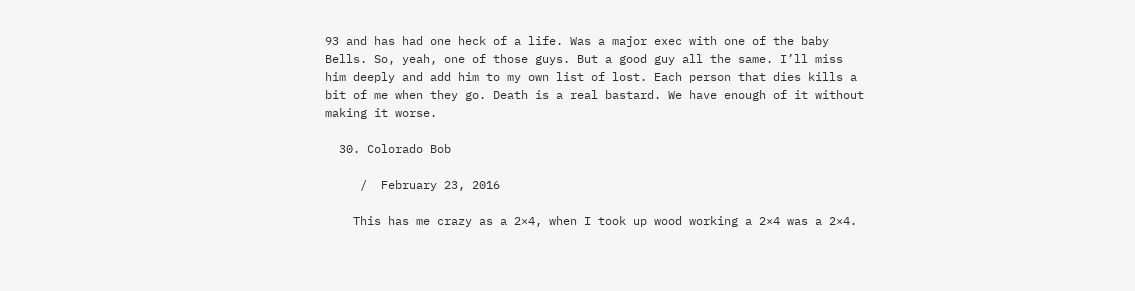93 and has had one heck of a life. Was a major exec with one of the baby Bells. So, yeah, one of those guys. But a good guy all the same. I’ll miss him deeply and add him to my own list of lost. Each person that dies kills a bit of me when they go. Death is a real bastard. We have enough of it without making it worse.

  30. Colorado Bob

     /  February 23, 2016

    This has me crazy as a 2×4, when I took up wood working a 2×4 was a 2×4.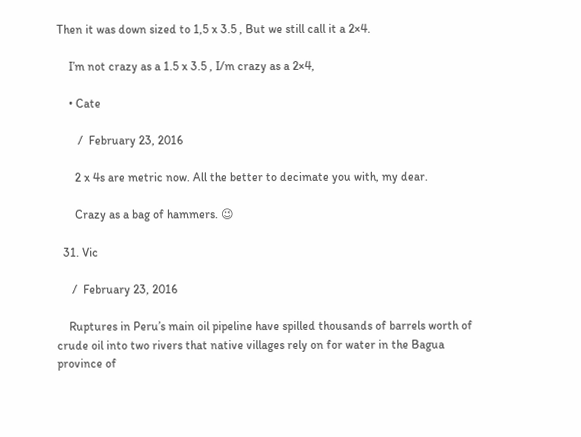Then it was down sized to 1,5 x 3.5 , But we still call it a 2×4.

    I’m not crazy as a 1.5 x 3.5 , I/m crazy as a 2×4,

    • Cate

       /  February 23, 2016

      2 x 4s are metric now. All the better to decimate you with, my dear.

      Crazy as a bag of hammers. 😉

  31. Vic

     /  February 23, 2016

    Ruptures in Peru’s main oil pipeline have spilled thousands of barrels worth of crude oil into two rivers that native villages rely on for water in the Bagua province of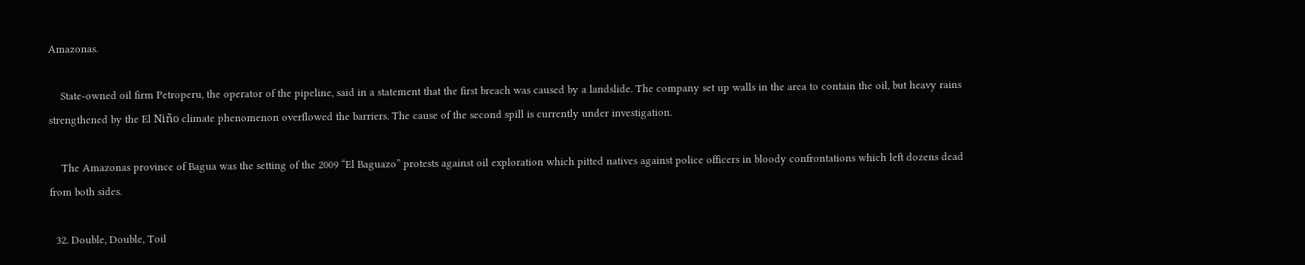Amazonas.

    State-owned oil firm Petroperu, the operator of the pipeline, said in a statement that the first breach was caused by a landslide. The company set up walls in the area to contain the oil, but heavy rains strengthened by the El Niño climate phenomenon overflowed the barriers. The cause of the second spill is currently under investigation.

    The Amazonas province of Bagua was the setting of the 2009 “El Baguazo” protests against oil exploration which pitted natives against police officers in bloody confrontations which left dozens dead from both sides.

  32. Double, Double, Toil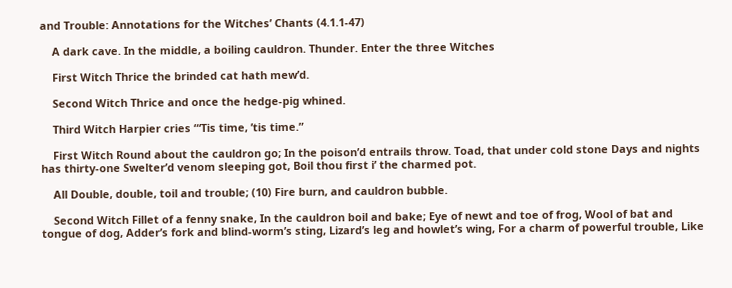and Trouble: Annotations for the Witches’ Chants (4.1.1-47)

    A dark cave. In the middle, a boiling cauldron. Thunder. Enter the three Witches

    First Witch Thrice the brinded cat hath mew’d.

    Second Witch Thrice and once the hedge-pig whined.

    Third Witch Harpier cries “‘Tis time, ’tis time.”

    First Witch Round about the cauldron go; In the poison’d entrails throw. Toad, that under cold stone Days and nights has thirty-one Swelter’d venom sleeping got, Boil thou first i’ the charmed pot.

    All Double, double, toil and trouble; (10) Fire burn, and cauldron bubble.

    Second Witch Fillet of a fenny snake, In the cauldron boil and bake; Eye of newt and toe of frog, Wool of bat and tongue of dog, Adder’s fork and blind-worm’s sting, Lizard’s leg and howlet’s wing, For a charm of powerful trouble, Like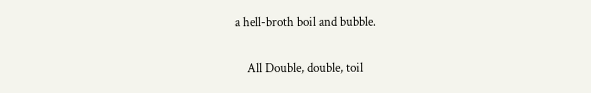a hell-broth boil and bubble.

    All Double, double, toil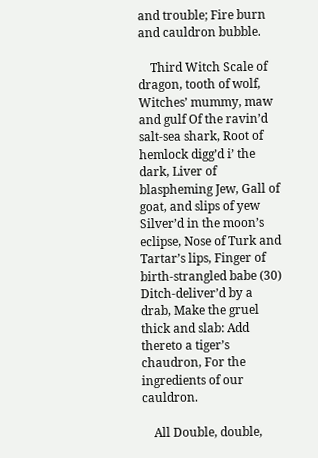and trouble; Fire burn and cauldron bubble.

    Third Witch Scale of dragon, tooth of wolf, Witches’ mummy, maw and gulf Of the ravin’d salt-sea shark, Root of hemlock digg’d i’ the dark, Liver of blaspheming Jew, Gall of goat, and slips of yew Silver’d in the moon’s eclipse, Nose of Turk and Tartar’s lips, Finger of birth-strangled babe (30) Ditch-deliver’d by a drab, Make the gruel thick and slab: Add thereto a tiger’s chaudron, For the ingredients of our cauldron.

    All Double, double,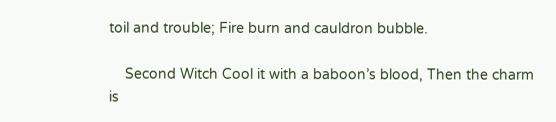toil and trouble; Fire burn and cauldron bubble.

    Second Witch Cool it with a baboon’s blood, Then the charm is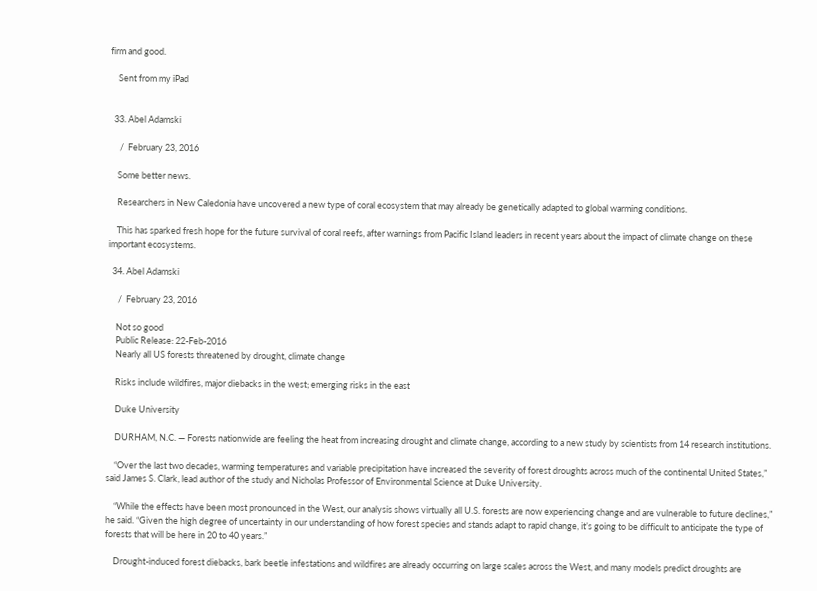firm and good.

    Sent from my iPad


  33. Abel Adamski

     /  February 23, 2016

    Some better news.

    Researchers in New Caledonia have uncovered a new type of coral ecosystem that may already be genetically adapted to global warming conditions.

    This has sparked fresh hope for the future survival of coral reefs, after warnings from Pacific Island leaders in recent years about the impact of climate change on these important ecosystems.

  34. Abel Adamski

     /  February 23, 2016

    Not so good
    Public Release: 22-Feb-2016
    Nearly all US forests threatened by drought, climate change

    Risks include wildfires, major diebacks in the west; emerging risks in the east

    Duke University

    DURHAM, N.C. — Forests nationwide are feeling the heat from increasing drought and climate change, according to a new study by scientists from 14 research institutions.

    “Over the last two decades, warming temperatures and variable precipitation have increased the severity of forest droughts across much of the continental United States,” said James S. Clark, lead author of the study and Nicholas Professor of Environmental Science at Duke University.

    “While the effects have been most pronounced in the West, our analysis shows virtually all U.S. forests are now experiencing change and are vulnerable to future declines,” he said. “Given the high degree of uncertainty in our understanding of how forest species and stands adapt to rapid change, it’s going to be difficult to anticipate the type of forests that will be here in 20 to 40 years.”

    Drought-induced forest diebacks, bark beetle infestations and wildfires are already occurring on large scales across the West, and many models predict droughts are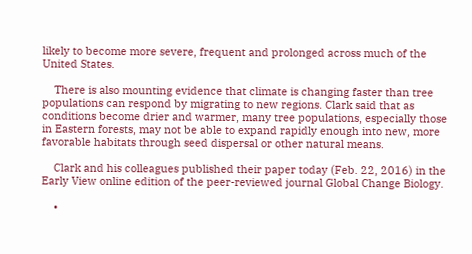likely to become more severe, frequent and prolonged across much of the United States.

    There is also mounting evidence that climate is changing faster than tree populations can respond by migrating to new regions. Clark said that as conditions become drier and warmer, many tree populations, especially those in Eastern forests, may not be able to expand rapidly enough into new, more favorable habitats through seed dispersal or other natural means.

    Clark and his colleagues published their paper today (Feb. 22, 2016) in the Early View online edition of the peer-reviewed journal Global Change Biology.

    •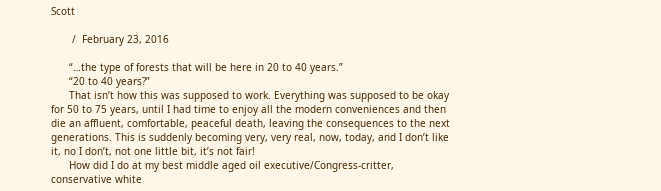Scott

       /  February 23, 2016

      “…the type of forests that will be here in 20 to 40 years.”
      “20 to 40 years?”
      That isn’t how this was supposed to work. Everything was supposed to be okay for 50 to 75 years, until I had time to enjoy all the modern conveniences and then die an affluent, comfortable, peaceful death, leaving the consequences to the next generations. This is suddenly becoming very, very real, now, today, and I don’t like it, no I don’t, not one little bit, it’s not fair!
      How did I do at my best middle aged oil executive/Congress-critter, conservative white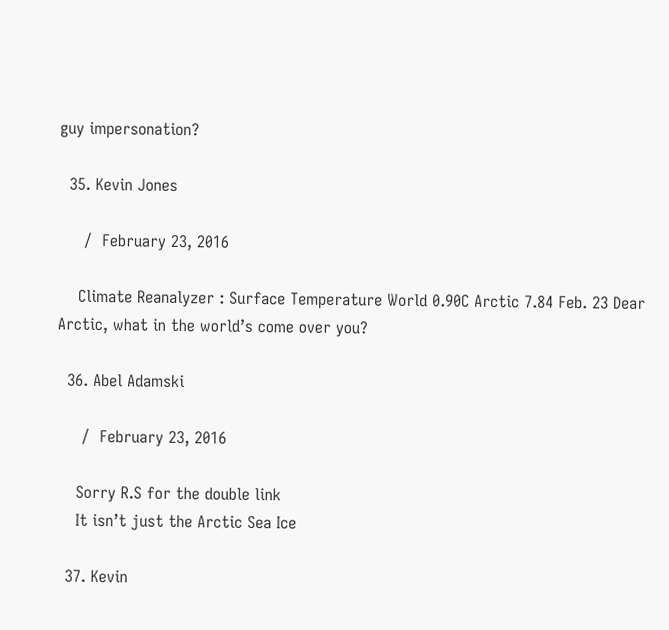guy impersonation?

  35. Kevin Jones

     /  February 23, 2016

    Climate Reanalyzer : Surface Temperature World 0.90C Arctic 7.84 Feb. 23 Dear Arctic, what in the world’s come over you?

  36. Abel Adamski

     /  February 23, 2016

    Sorry R.S for the double link
    It isn’t just the Arctic Sea Ice

  37. Kevin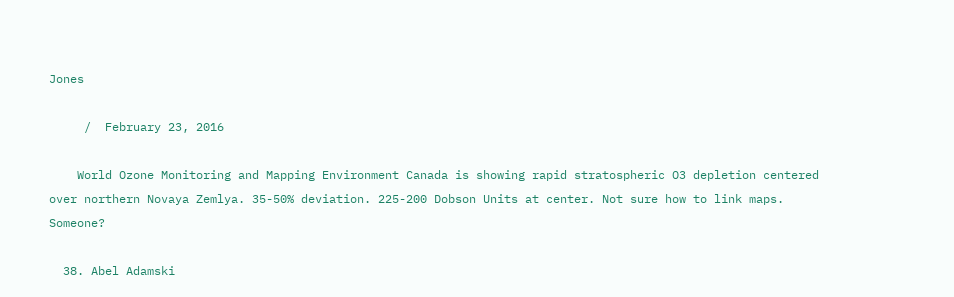Jones

     /  February 23, 2016

    World Ozone Monitoring and Mapping Environment Canada is showing rapid stratospheric O3 depletion centered over northern Novaya Zemlya. 35-50% deviation. 225-200 Dobson Units at center. Not sure how to link maps. Someone?

  38. Abel Adamski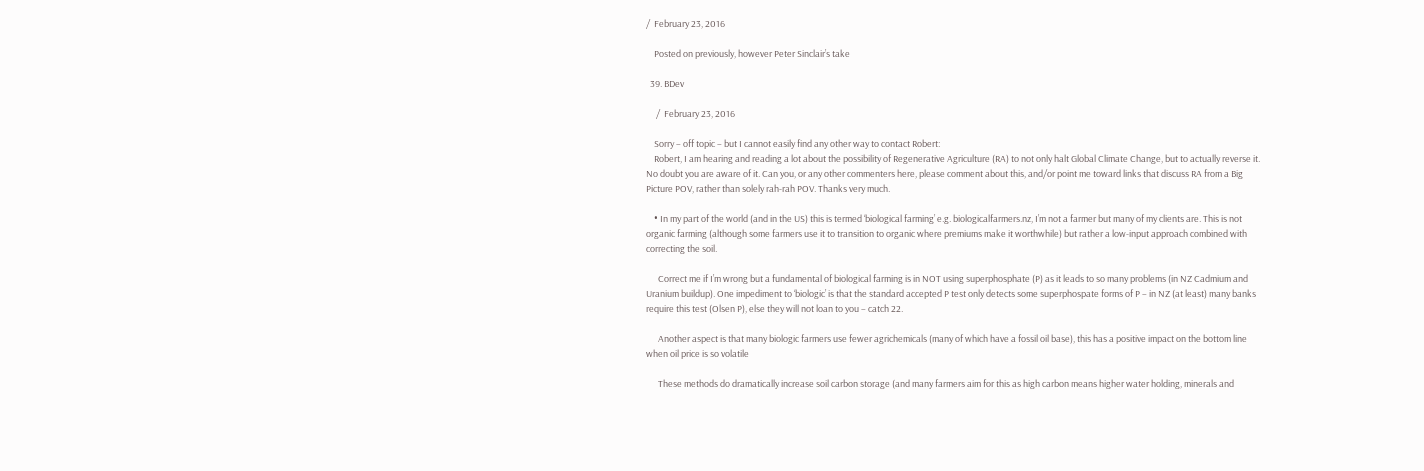/  February 23, 2016

    Posted on previously, however Peter Sinclair’s take

  39. BDev

     /  February 23, 2016

    Sorry – off topic – but I cannot easily find any other way to contact Robert:
    Robert, I am hearing and reading a lot about the possibility of Regenerative Agriculture (RA) to not only halt Global Climate Change, but to actually reverse it. No doubt you are aware of it. Can you, or any other commenters here, please comment about this, and/or point me toward links that discuss RA from a Big Picture POV, rather than solely rah-rah POV. Thanks very much.

    • In my part of the world (and in the US) this is termed ‘biological farming’ e.g. biologicalfarmers.nz, I’m not a farmer but many of my clients are. This is not organic farming (although some farmers use it to transition to organic where premiums make it worthwhile) but rather a low-input approach combined with correcting the soil.

      Correct me if I’m wrong but a fundamental of biological farming is in NOT using superphosphate (P) as it leads to so many problems (in NZ Cadmium and Uranium buildup). One impediment to ‘biologic’ is that the standard accepted P test only detects some superphospate forms of P – in NZ (at least) many banks require this test (Olsen P), else they will not loan to you – catch 22.

      Another aspect is that many biologic farmers use fewer agrichemicals (many of which have a fossil oil base), this has a positive impact on the bottom line when oil price is so volatile

      These methods do dramatically increase soil carbon storage (and many farmers aim for this as high carbon means higher water holding, minerals and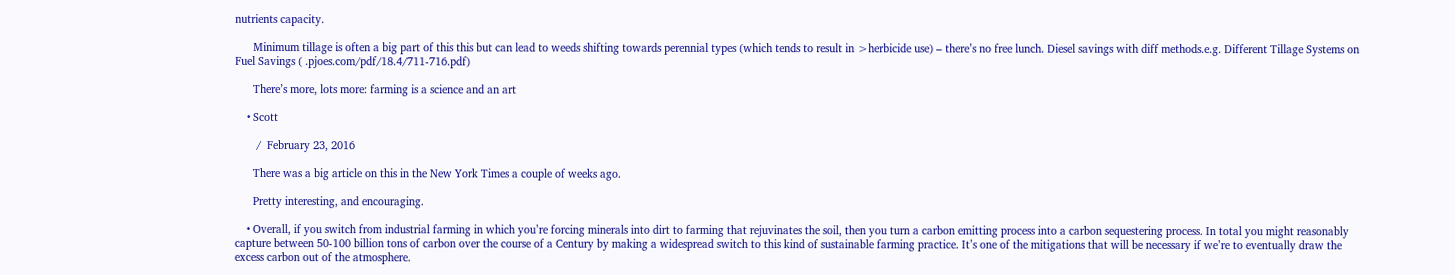nutrients capacity.

      Minimum tillage is often a big part of this this but can lead to weeds shifting towards perennial types (which tends to result in >herbicide use) – there’s no free lunch. Diesel savings with diff methods.e.g. Different Tillage Systems on Fuel Savings ( .pjoes.com/pdf/18.4/711-716.pdf)

      There’s more, lots more: farming is a science and an art

    • Scott

       /  February 23, 2016

      There was a big article on this in the New York Times a couple of weeks ago.

      Pretty interesting, and encouraging.

    • Overall, if you switch from industrial farming in which you’re forcing minerals into dirt to farming that rejuvinates the soil, then you turn a carbon emitting process into a carbon sequestering process. In total you might reasonably capture between 50-100 billion tons of carbon over the course of a Century by making a widespread switch to this kind of sustainable farming practice. It’s one of the mitigations that will be necessary if we’re to eventually draw the excess carbon out of the atmosphere.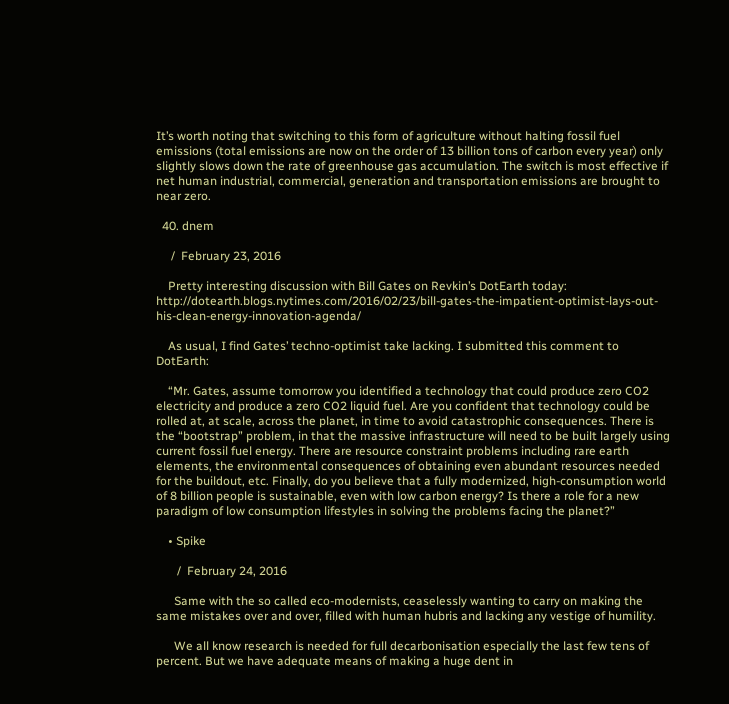It’s worth noting that switching to this form of agriculture without halting fossil fuel emissions (total emissions are now on the order of 13 billion tons of carbon every year) only slightly slows down the rate of greenhouse gas accumulation. The switch is most effective if net human industrial, commercial, generation and transportation emissions are brought to near zero.

  40. dnem

     /  February 23, 2016

    Pretty interesting discussion with Bill Gates on Revkin’s DotEarth today: http://dotearth.blogs.nytimes.com/2016/02/23/bill-gates-the-impatient-optimist-lays-out-his-clean-energy-innovation-agenda/

    As usual, I find Gates’ techno-optimist take lacking. I submitted this comment to DotEarth:

    “Mr. Gates, assume tomorrow you identified a technology that could produce zero CO2 electricity and produce a zero CO2 liquid fuel. Are you confident that technology could be rolled at, at scale, across the planet, in time to avoid catastrophic consequences. There is the “bootstrap” problem, in that the massive infrastructure will need to be built largely using current fossil fuel energy. There are resource constraint problems including rare earth elements, the environmental consequences of obtaining even abundant resources needed for the buildout, etc. Finally, do you believe that a fully modernized, high-consumption world of 8 billion people is sustainable, even with low carbon energy? Is there a role for a new paradigm of low consumption lifestyles in solving the problems facing the planet?”

    • Spike

       /  February 24, 2016

      Same with the so called eco-modernists, ceaselessly wanting to carry on making the same mistakes over and over, filled with human hubris and lacking any vestige of humility.

      We all know research is needed for full decarbonisation especially the last few tens of percent. But we have adequate means of making a huge dent in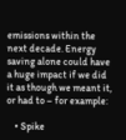emissions within the next decade. Energy saving alone could have a huge impact if we did it as though we meant it, or had to – for example:

    • Spike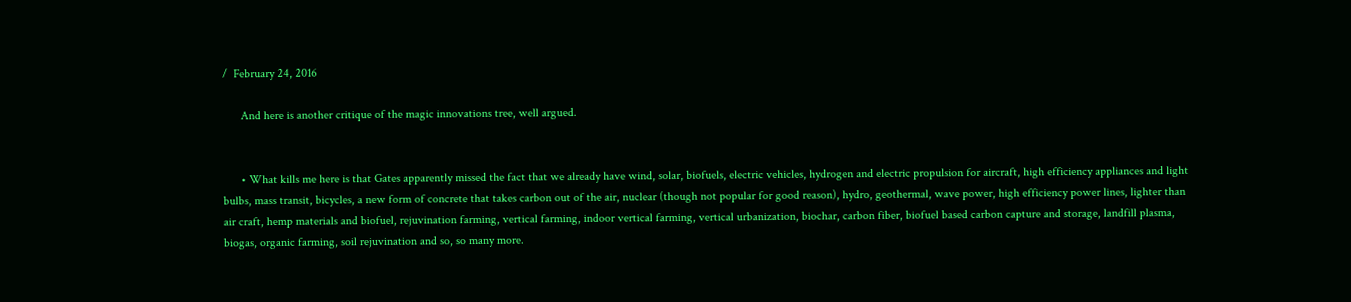/  February 24, 2016

      And here is another critique of the magic innovations tree, well argued.


      • What kills me here is that Gates apparently missed the fact that we already have wind, solar, biofuels, electric vehicles, hydrogen and electric propulsion for aircraft, high efficiency appliances and light bulbs, mass transit, bicycles, a new form of concrete that takes carbon out of the air, nuclear (though not popular for good reason), hydro, geothermal, wave power, high efficiency power lines, lighter than air craft, hemp materials and biofuel, rejuvination farming, vertical farming, indoor vertical farming, vertical urbanization, biochar, carbon fiber, biofuel based carbon capture and storage, landfill plasma, biogas, organic farming, soil rejuvination and so, so many more.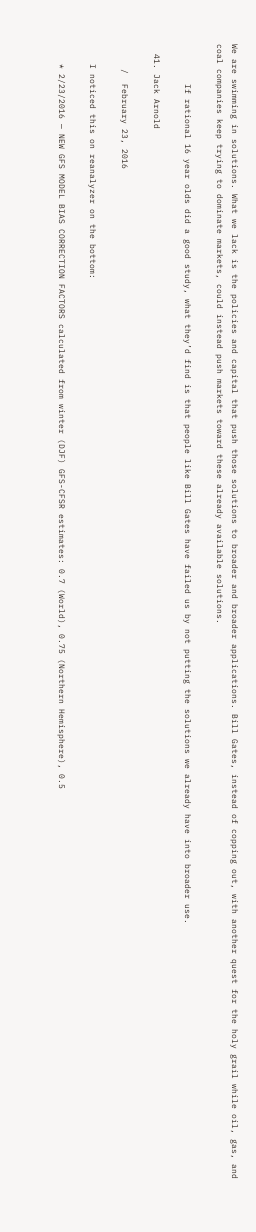We are swimming in solutions. What we lack is the policies and capital that push those solutions to broader and broader applications. Bill Gates, instead of copping out, with another quest for the holy grail while oil, gas, and coal companies keep trying to dominate markets, could instead push markets toward these already available solutions.

        If rational 16 year olds did a good study, what they’d find is that people like Bill Gates have failed us by not putting the solutions we already have into broader use.

  41. Jack Arnold

     /  February 23, 2016

    I noticed this on reanalyzer on the bottom:

    * 2/23/2016 — NEW GFS MODEL BIAS CORRECTION FACTORS calculated from winter (DJF) GFS-CFSR estimates: 0.7 (World), 0.75 (Northern Hemisphere), 0.5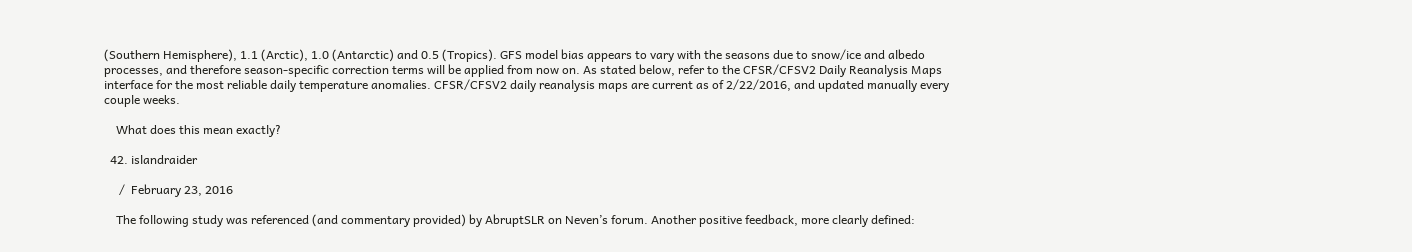(Southern Hemisphere), 1.1 (Arctic), 1.0 (Antarctic) and 0.5 (Tropics). GFS model bias appears to vary with the seasons due to snow/ice and albedo processes, and therefore season-specific correction terms will be applied from now on. As stated below, refer to the CFSR/CFSV2 Daily Reanalysis Maps interface for the most reliable daily temperature anomalies. CFSR/CFSV2 daily reanalysis maps are current as of 2/22/2016, and updated manually every couple weeks.

    What does this mean exactly?

  42. islandraider

     /  February 23, 2016

    The following study was referenced (and commentary provided) by AbruptSLR on Neven’s forum. Another positive feedback, more clearly defined: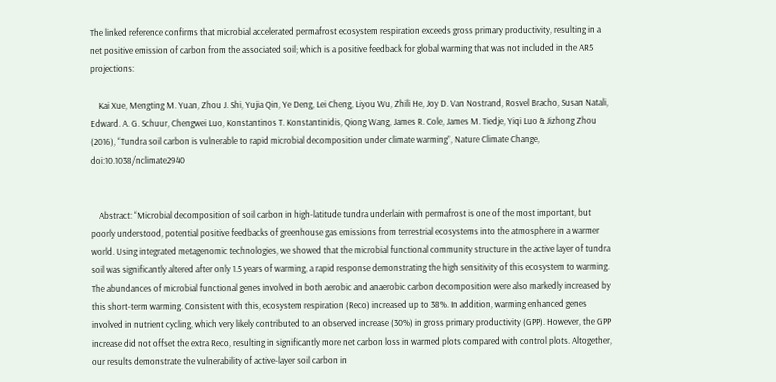The linked reference confirms that microbial accelerated permafrost ecosystem respiration exceeds gross primary productivity, resulting in a net positive emission of carbon from the associated soil; which is a positive feedback for global warming that was not included in the AR5 projections:

    Kai Xue, Mengting M. Yuan, Zhou J. Shi, Yujia Qin, Ye Deng, Lei Cheng, Liyou Wu, Zhili He, Joy D. Van Nostrand, Rosvel Bracho, Susan Natali, Edward. A. G. Schuur, Chengwei Luo, Konstantinos T. Konstantinidis, Qiong Wang, James R. Cole, James M. Tiedje, Yiqi Luo & Jizhong Zhou (2016), “Tundra soil carbon is vulnerable to rapid microbial decomposition under climate warming”, Nature Climate Change, doi:10.1038/nclimate2940


    Abstract: “Microbial decomposition of soil carbon in high-latitude tundra underlain with permafrost is one of the most important, but poorly understood, potential positive feedbacks of greenhouse gas emissions from terrestrial ecosystems into the atmosphere in a warmer world. Using integrated metagenomic technologies, we showed that the microbial functional community structure in the active layer of tundra soil was significantly altered after only 1.5 years of warming, a rapid response demonstrating the high sensitivity of this ecosystem to warming. The abundances of microbial functional genes involved in both aerobic and anaerobic carbon decomposition were also markedly increased by this short-term warming. Consistent with this, ecosystem respiration (Reco) increased up to 38%. In addition, warming enhanced genes involved in nutrient cycling, which very likely contributed to an observed increase (30%) in gross primary productivity (GPP). However, the GPP increase did not offset the extra Reco, resulting in significantly more net carbon loss in warmed plots compared with control plots. Altogether, our results demonstrate the vulnerability of active-layer soil carbon in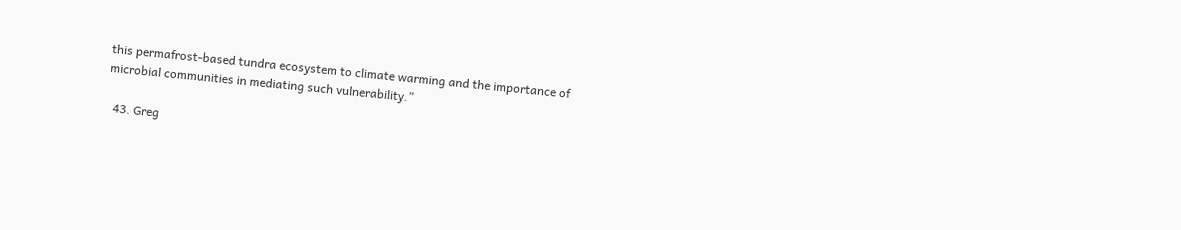this permafrost-based tundra ecosystem to climate warming and the importance of microbial communities in mediating such vulnerability.”

  43. Greg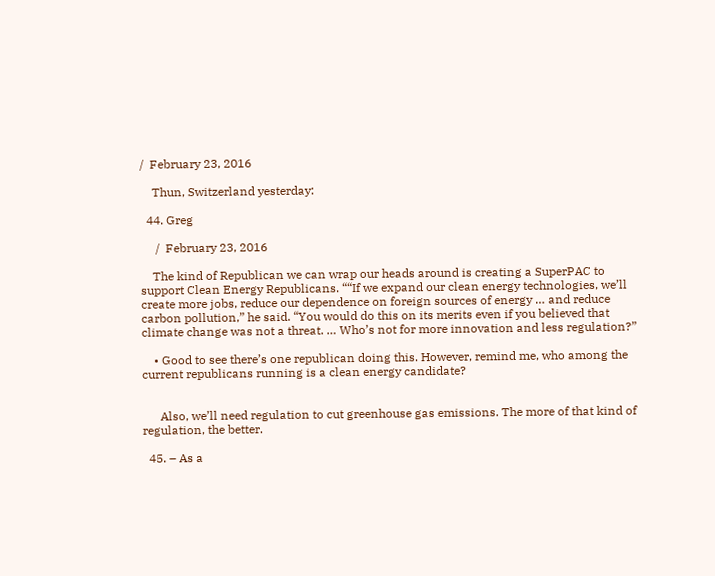/  February 23, 2016

    Thun, Switzerland yesterday:

  44. Greg

     /  February 23, 2016

    The kind of Republican we can wrap our heads around is creating a SuperPAC to support Clean Energy Republicans. ““If we expand our clean energy technologies, we’ll create more jobs, reduce our dependence on foreign sources of energy … and reduce carbon pollution,” he said. “You would do this on its merits even if you believed that climate change was not a threat. … Who’s not for more innovation and less regulation?”

    • Good to see there’s one republican doing this. However, remind me, who among the current republicans running is a clean energy candidate?


      Also, we’ll need regulation to cut greenhouse gas emissions. The more of that kind of regulation, the better.

  45. – As a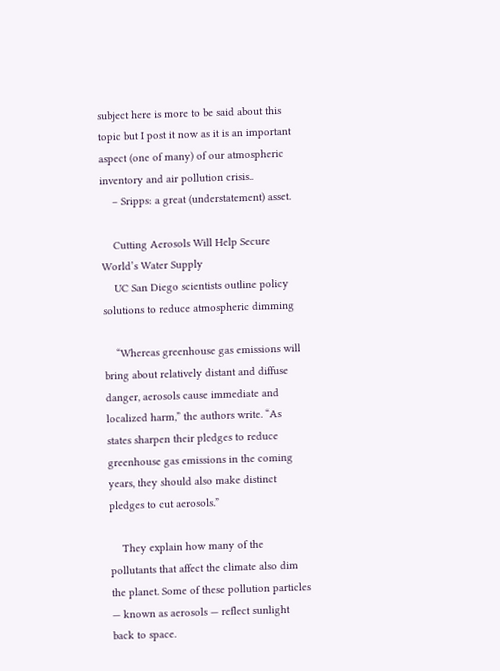subject here is more to be said about this topic but I post it now as it is an important aspect (one of many) of our atmospheric inventory and air pollution crisis..
    – Sripps: a great (understatement) asset.

    Cutting Aerosols Will Help Secure World’s Water Supply
    UC San Diego scientists outline policy solutions to reduce atmospheric dimming

    “Whereas greenhouse gas emissions will bring about relatively distant and diffuse danger, aerosols cause immediate and localized harm,” the authors write. “As states sharpen their pledges to reduce greenhouse gas emissions in the coming years, they should also make distinct pledges to cut aerosols.”

    They explain how many of the pollutants that affect the climate also dim the planet. Some of these pollution particles — known as aerosols — reflect sunlight back to space.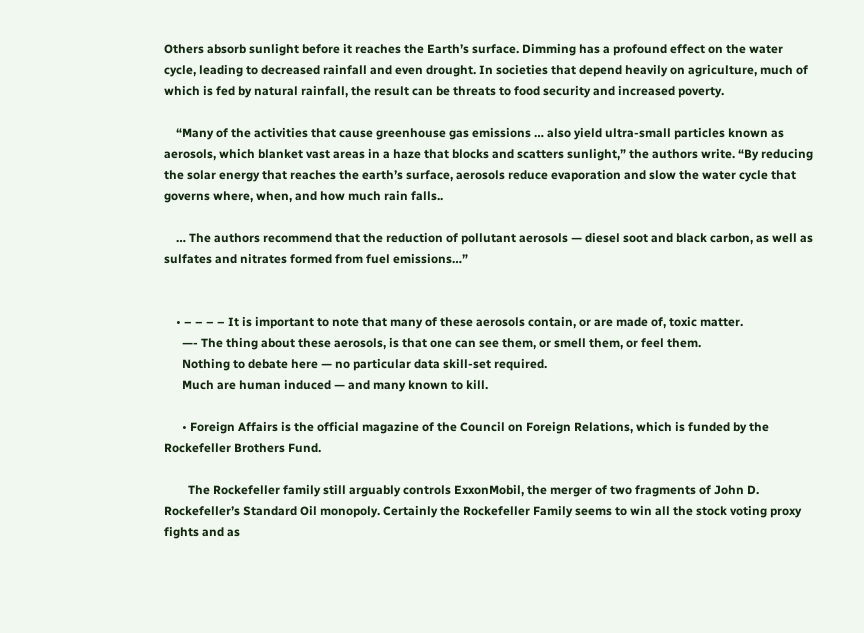Others absorb sunlight before it reaches the Earth’s surface. Dimming has a profound effect on the water cycle, leading to decreased rainfall and even drought. In societies that depend heavily on agriculture, much of which is fed by natural rainfall, the result can be threats to food security and increased poverty.

    “Many of the activities that cause greenhouse gas emissions … also yield ultra-small particles known as aerosols, which blanket vast areas in a haze that blocks and scatters sunlight,” the authors write. “By reducing the solar energy that reaches the earth’s surface, aerosols reduce evaporation and slow the water cycle that governs where, when, and how much rain falls..

    … The authors recommend that the reduction of pollutant aerosols — diesel soot and black carbon, as well as sulfates and nitrates formed from fuel emissions…”


    • – – – – It is important to note that many of these aerosols contain, or are made of, toxic matter.
      —- The thing about these aerosols, is that one can see them, or smell them, or feel them.
      Nothing to debate here — no particular data skill-set required.
      Much are human induced — and many known to kill.

      • Foreign Affairs is the official magazine of the Council on Foreign Relations, which is funded by the Rockefeller Brothers Fund.

        The Rockefeller family still arguably controls ExxonMobil, the merger of two fragments of John D. Rockefeller’s Standard Oil monopoly. Certainly the Rockefeller Family seems to win all the stock voting proxy fights and as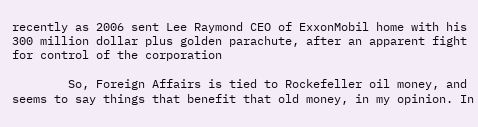recently as 2006 sent Lee Raymond CEO of ExxonMobil home with his 300 million dollar plus golden parachute, after an apparent fight for control of the corporation

        So, Foreign Affairs is tied to Rockefeller oil money, and seems to say things that benefit that old money, in my opinion. In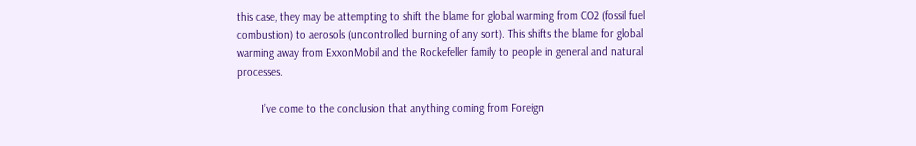this case, they may be attempting to shift the blame for global warming from CO2 (fossil fuel combustion) to aerosols (uncontrolled burning of any sort). This shifts the blame for global warming away from ExxonMobil and the Rockefeller family to people in general and natural processes.

        I’ve come to the conclusion that anything coming from Foreign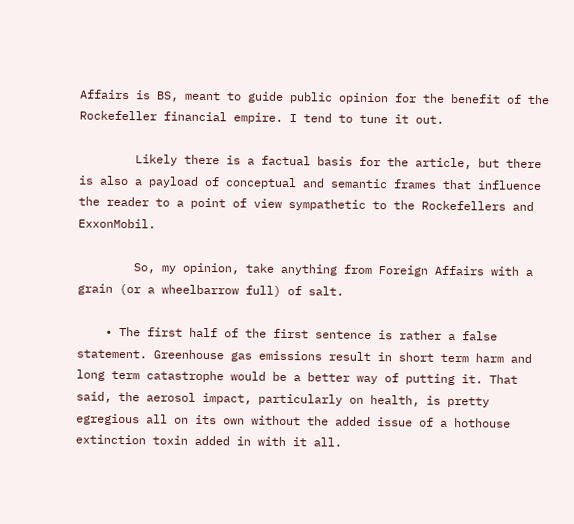Affairs is BS, meant to guide public opinion for the benefit of the Rockefeller financial empire. I tend to tune it out.

        Likely there is a factual basis for the article, but there is also a payload of conceptual and semantic frames that influence the reader to a point of view sympathetic to the Rockefellers and ExxonMobil.

        So, my opinion, take anything from Foreign Affairs with a grain (or a wheelbarrow full) of salt.

    • The first half of the first sentence is rather a false statement. Greenhouse gas emissions result in short term harm and long term catastrophe would be a better way of putting it. That said, the aerosol impact, particularly on health, is pretty egregious all on its own without the added issue of a hothouse extinction toxin added in with it all.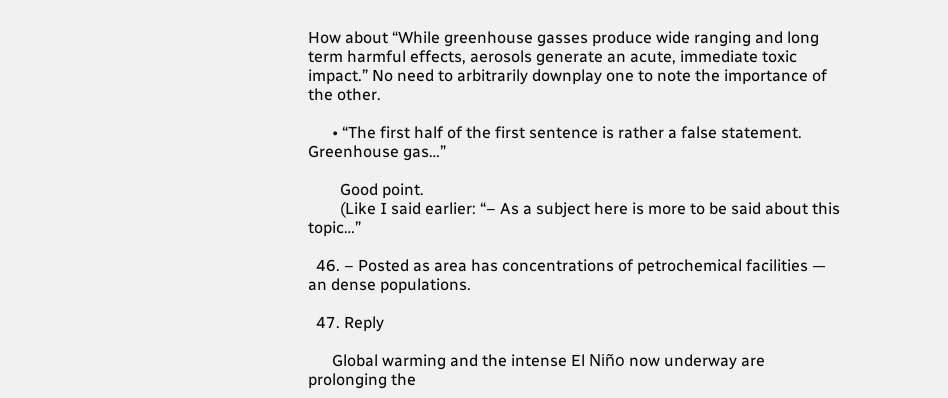How about “While greenhouse gasses produce wide ranging and long term harmful effects, aerosols generate an acute, immediate toxic impact.” No need to arbitrarily downplay one to note the importance of the other.

      • “The first half of the first sentence is rather a false statement. Greenhouse gas…”

        Good point.
        (Like I said earlier: “– As a subject here is more to be said about this topic…”

  46. – Posted as area has concentrations of petrochemical facilities — an dense populations.

  47. Reply

      Global warming and the intense El Niño now underway are prolonging the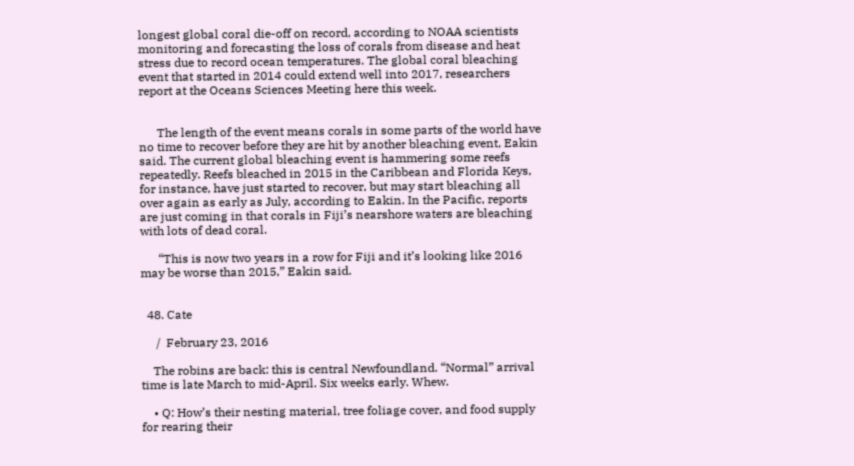longest global coral die-off on record, according to NOAA scientists monitoring and forecasting the loss of corals from disease and heat stress due to record ocean temperatures. The global coral bleaching event that started in 2014 could extend well into 2017, researchers report at the Oceans Sciences Meeting here this week.


      The length of the event means corals in some parts of the world have no time to recover before they are hit by another bleaching event, Eakin said. The current global bleaching event is hammering some reefs repeatedly. Reefs bleached in 2015 in the Caribbean and Florida Keys, for instance, have just started to recover, but may start bleaching all over again as early as July, according to Eakin. In the Pacific, reports are just coming in that corals in Fiji’s nearshore waters are bleaching with lots of dead coral.

      “This is now two years in a row for Fiji and it’s looking like 2016 may be worse than 2015,” Eakin said.


  48. Cate

     /  February 23, 2016

    The robins are back: this is central Newfoundland. “Normal” arrival time is late March to mid-April. Six weeks early. Whew.

    • Q: How’s their nesting material, tree foliage cover, and food supply for rearing their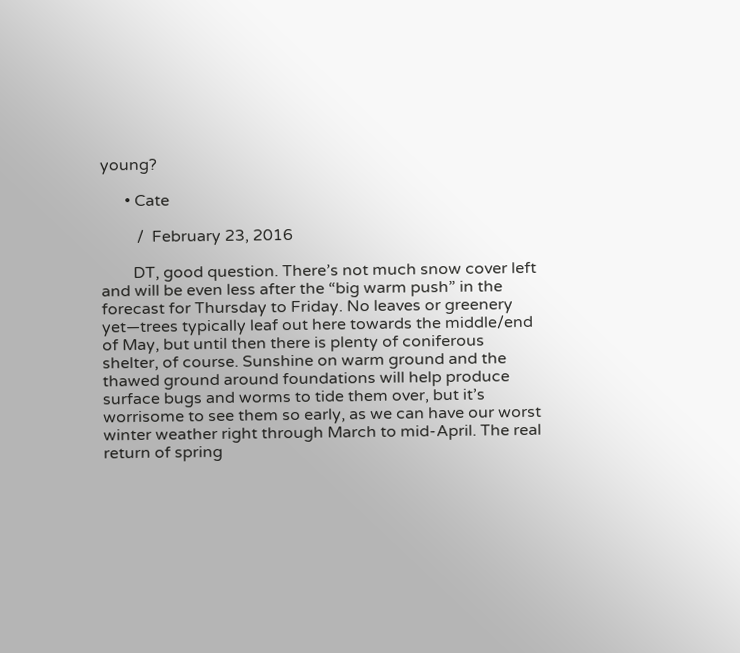young?

      • Cate

         /  February 23, 2016

        DT, good question. There’s not much snow cover left and will be even less after the “big warm push” in the forecast for Thursday to Friday. No leaves or greenery yet—trees typically leaf out here towards the middle/end of May, but until then there is plenty of coniferous shelter, of course. Sunshine on warm ground and the thawed ground around foundations will help produce surface bugs and worms to tide them over, but it’s worrisome to see them so early, as we can have our worst winter weather right through March to mid-April. The real return of spring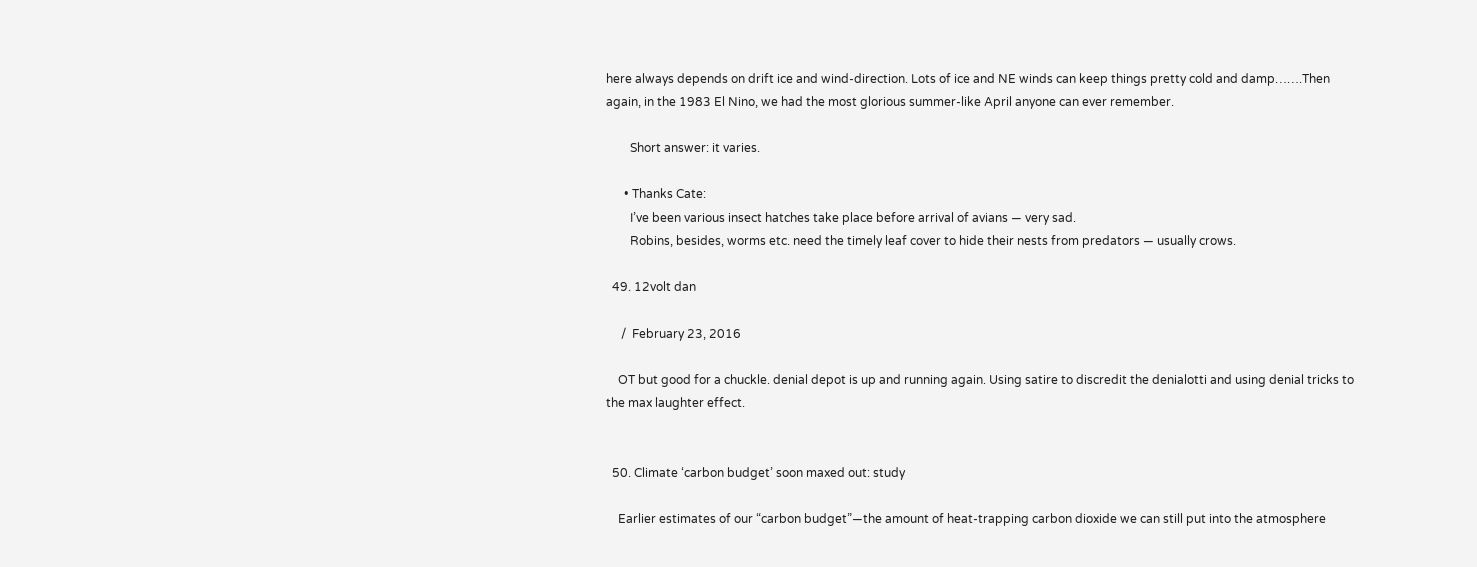here always depends on drift ice and wind-direction. Lots of ice and NE winds can keep things pretty cold and damp…….Then again, in the 1983 El Nino, we had the most glorious summer-like April anyone can ever remember.

        Short answer: it varies.

      • Thanks Cate:
        I’ve been various insect hatches take place before arrival of avians — very sad.
        Robins, besides, worms etc. need the timely leaf cover to hide their nests from predators — usually crows.

  49. 12volt dan

     /  February 23, 2016

    OT but good for a chuckle. denial depot is up and running again. Using satire to discredit the denialotti and using denial tricks to the max laughter effect.


  50. Climate ‘carbon budget’ soon maxed out: study

    Earlier estimates of our “carbon budget”—the amount of heat-trapping carbon dioxide we can still put into the atmosphere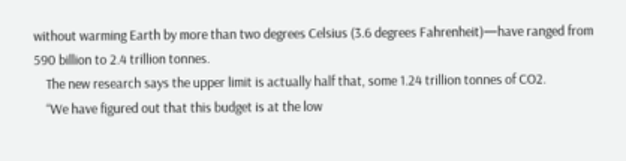without warming Earth by more than two degrees Celsius (3.6 degrees Fahrenheit)—have ranged from 590 billion to 2.4 trillion tonnes.
    The new research says the upper limit is actually half that, some 1.24 trillion tonnes of CO2.
    “We have figured out that this budget is at the low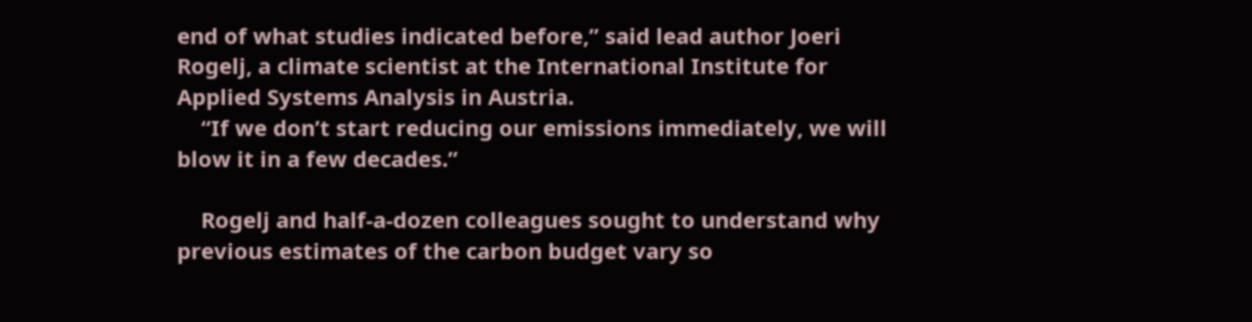end of what studies indicated before,” said lead author Joeri Rogelj, a climate scientist at the International Institute for Applied Systems Analysis in Austria.
    “If we don’t start reducing our emissions immediately, we will blow it in a few decades.”

    Rogelj and half-a-dozen colleagues sought to understand why previous estimates of the carbon budget vary so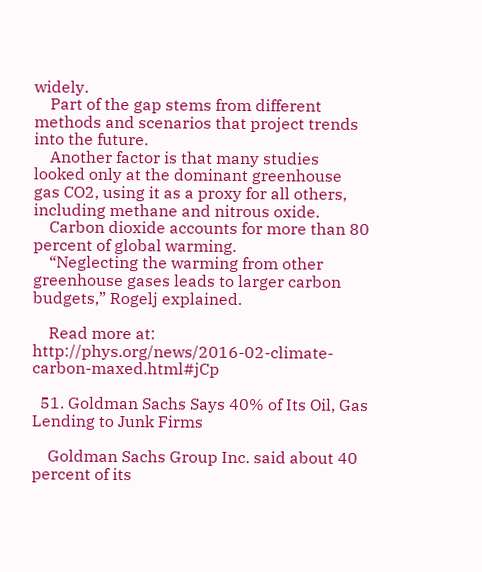widely.
    Part of the gap stems from different methods and scenarios that project trends into the future.
    Another factor is that many studies looked only at the dominant greenhouse gas CO2, using it as a proxy for all others, including methane and nitrous oxide.
    Carbon dioxide accounts for more than 80 percent of global warming.
    “Neglecting the warming from other greenhouse gases leads to larger carbon budgets,” Rogelj explained.

    Read more at: http://phys.org/news/2016-02-climate-carbon-maxed.html#jCp

  51. Goldman Sachs Says 40% of Its Oil, Gas Lending to Junk Firms

    Goldman Sachs Group Inc. said about 40 percent of its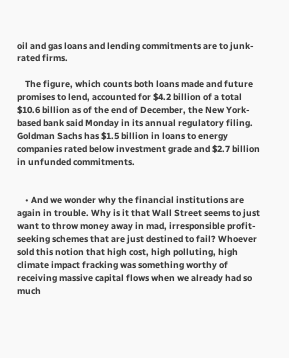oil and gas loans and lending commitments are to junk-rated firms.

    The figure, which counts both loans made and future promises to lend, accounted for $4.2 billion of a total $10.6 billion as of the end of December, the New York-based bank said Monday in its annual regulatory filing. Goldman Sachs has $1.5 billion in loans to energy companies rated below investment grade and $2.7 billion in unfunded commitments.


    • And we wonder why the financial institutions are again in trouble. Why is it that Wall Street seems to just want to throw money away in mad, irresponsible profit-seeking schemes that are just destined to fail? Whoever sold this notion that high cost, high polluting, high climate impact fracking was something worthy of receiving massive capital flows when we already had so much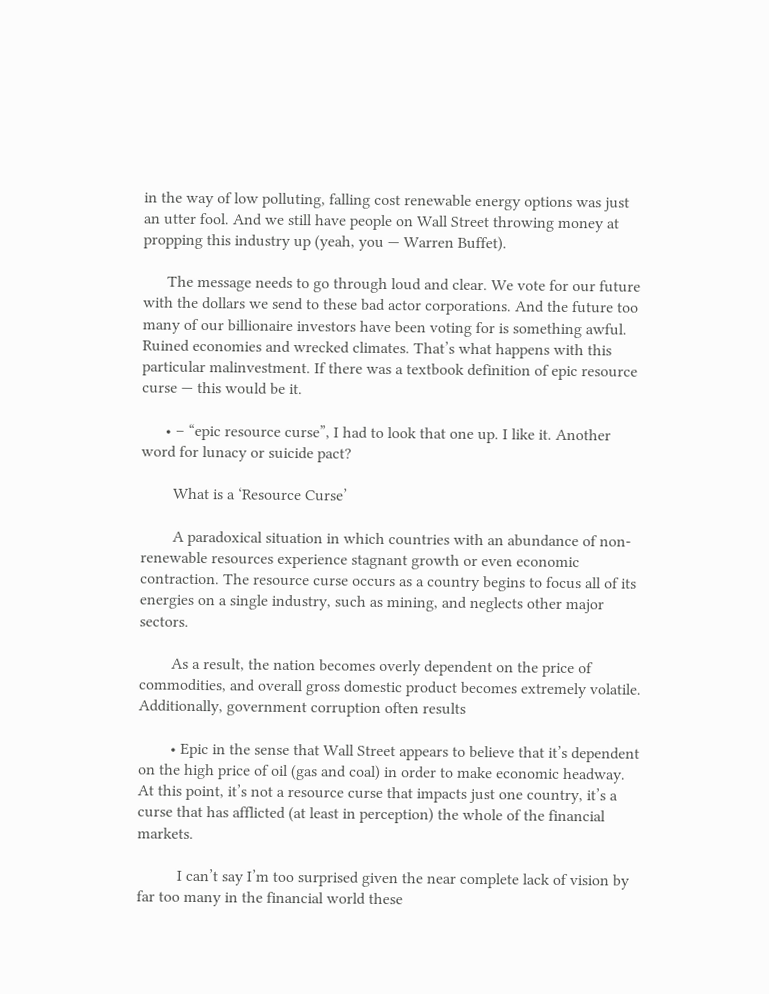in the way of low polluting, falling cost renewable energy options was just an utter fool. And we still have people on Wall Street throwing money at propping this industry up (yeah, you — Warren Buffet).

      The message needs to go through loud and clear. We vote for our future with the dollars we send to these bad actor corporations. And the future too many of our billionaire investors have been voting for is something awful. Ruined economies and wrecked climates. That’s what happens with this particular malinvestment. If there was a textbook definition of epic resource curse — this would be it.

      • – “epic resource curse”, I had to look that one up. I like it. Another word for lunacy or suicide pact?

        What is a ‘Resource Curse’

        A paradoxical situation in which countries with an abundance of non-renewable resources experience stagnant growth or even economic contraction. The resource curse occurs as a country begins to focus all of its energies on a single industry, such as mining, and neglects other major sectors.

        As a result, the nation becomes overly dependent on the price of commodities, and overall gross domestic product becomes extremely volatile. Additionally, government corruption often results

        • Epic in the sense that Wall Street appears to believe that it’s dependent on the high price of oil (gas and coal) in order to make economic headway. At this point, it’s not a resource curse that impacts just one country, it’s a curse that has afflicted (at least in perception) the whole of the financial markets.

          I can’t say I’m too surprised given the near complete lack of vision by far too many in the financial world these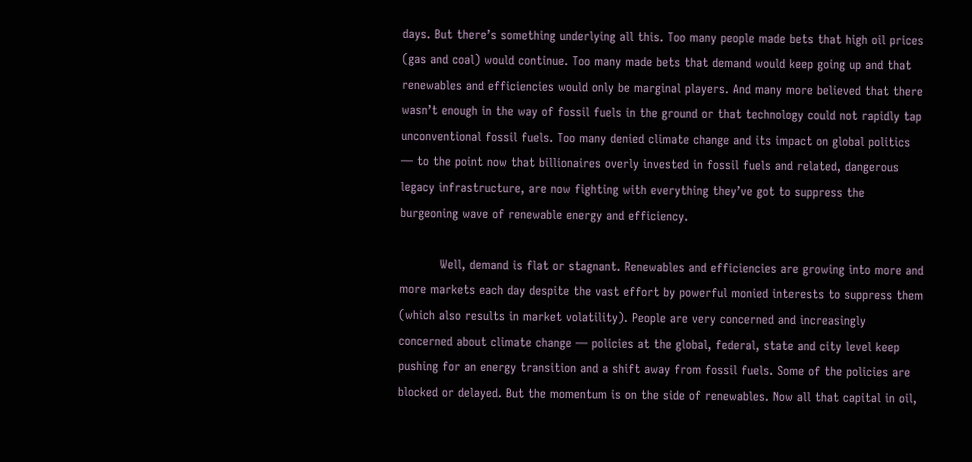days. But there’s something underlying all this. Too many people made bets that high oil prices (gas and coal) would continue. Too many made bets that demand would keep going up and that renewables and efficiencies would only be marginal players. And many more believed that there wasn’t enough in the way of fossil fuels in the ground or that technology could not rapidly tap unconventional fossil fuels. Too many denied climate change and its impact on global politics — to the point now that billionaires overly invested in fossil fuels and related, dangerous legacy infrastructure, are now fighting with everything they’ve got to suppress the burgeoning wave of renewable energy and efficiency.

          Well, demand is flat or stagnant. Renewables and efficiencies are growing into more and more markets each day despite the vast effort by powerful monied interests to suppress them (which also results in market volatility). People are very concerned and increasingly concerned about climate change — policies at the global, federal, state and city level keep pushing for an energy transition and a shift away from fossil fuels. Some of the policies are blocked or delayed. But the momentum is on the side of renewables. Now all that capital in oil,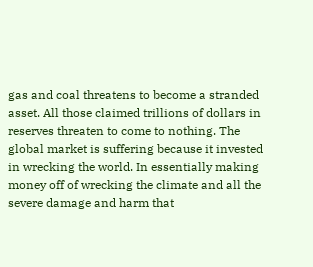gas and coal threatens to become a stranded asset. All those claimed trillions of dollars in reserves threaten to come to nothing. The global market is suffering because it invested in wrecking the world. In essentially making money off of wrecking the climate and all the severe damage and harm that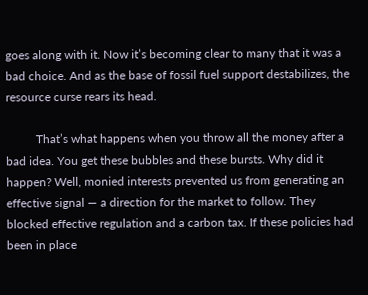goes along with it. Now it’s becoming clear to many that it was a bad choice. And as the base of fossil fuel support destabilizes, the resource curse rears its head.

          That’s what happens when you throw all the money after a bad idea. You get these bubbles and these bursts. Why did it happen? Well, monied interests prevented us from generating an effective signal — a direction for the market to follow. They blocked effective regulation and a carbon tax. If these policies had been in place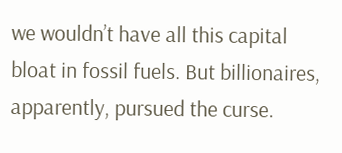we wouldn’t have all this capital bloat in fossil fuels. But billionaires, apparently, pursued the curse.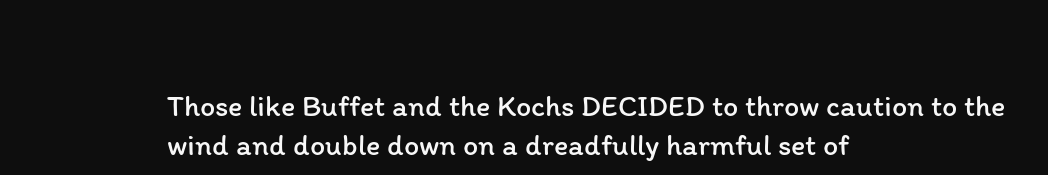Those like Buffet and the Kochs DECIDED to throw caution to the wind and double down on a dreadfully harmful set of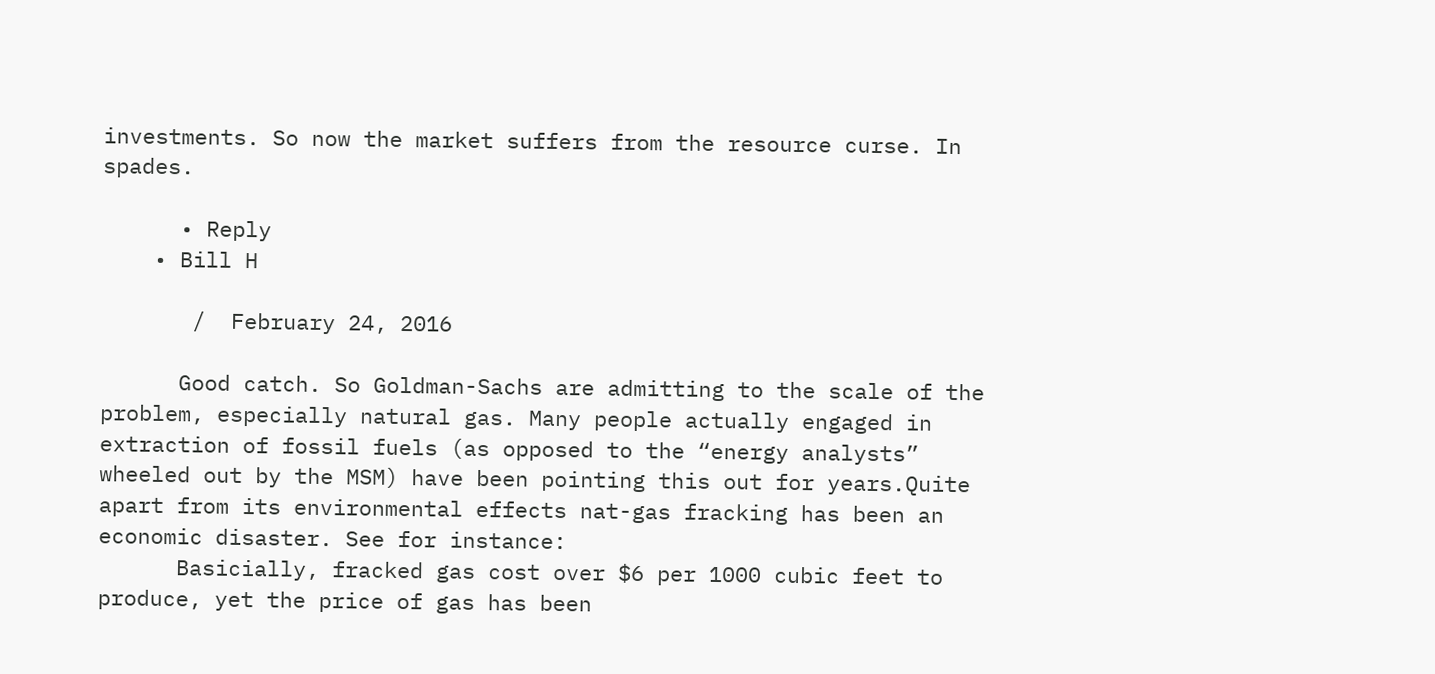investments. So now the market suffers from the resource curse. In spades.

      • Reply
    • Bill H

       /  February 24, 2016

      Good catch. So Goldman-Sachs are admitting to the scale of the problem, especially natural gas. Many people actually engaged in extraction of fossil fuels (as opposed to the “energy analysts” wheeled out by the MSM) have been pointing this out for years.Quite apart from its environmental effects nat-gas fracking has been an economic disaster. See for instance:
      Basicially, fracked gas cost over $6 per 1000 cubic feet to produce, yet the price of gas has been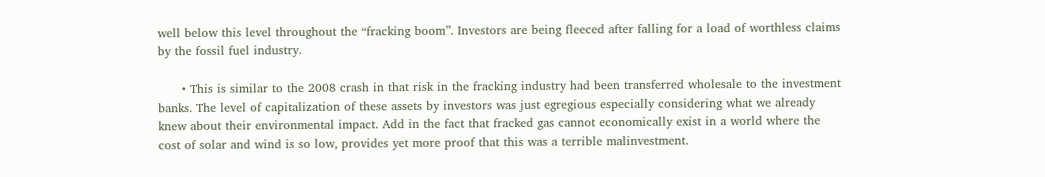well below this level throughout the “fracking boom”. Investors are being fleeced after falling for a load of worthless claims by the fossil fuel industry.

      • This is similar to the 2008 crash in that risk in the fracking industry had been transferred wholesale to the investment banks. The level of capitalization of these assets by investors was just egregious especially considering what we already knew about their environmental impact. Add in the fact that fracked gas cannot economically exist in a world where the cost of solar and wind is so low, provides yet more proof that this was a terrible malinvestment.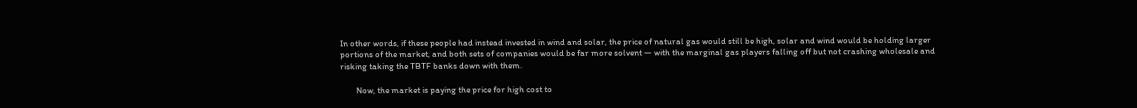In other words, if these people had instead invested in wind and solar, the price of natural gas would still be high, solar and wind would be holding larger portions of the market, and both sets of companies would be far more solvent — with the marginal gas players falling off but not crashing wholesale and risking taking the TBTF banks down with them.

        Now, the market is paying the price for high cost to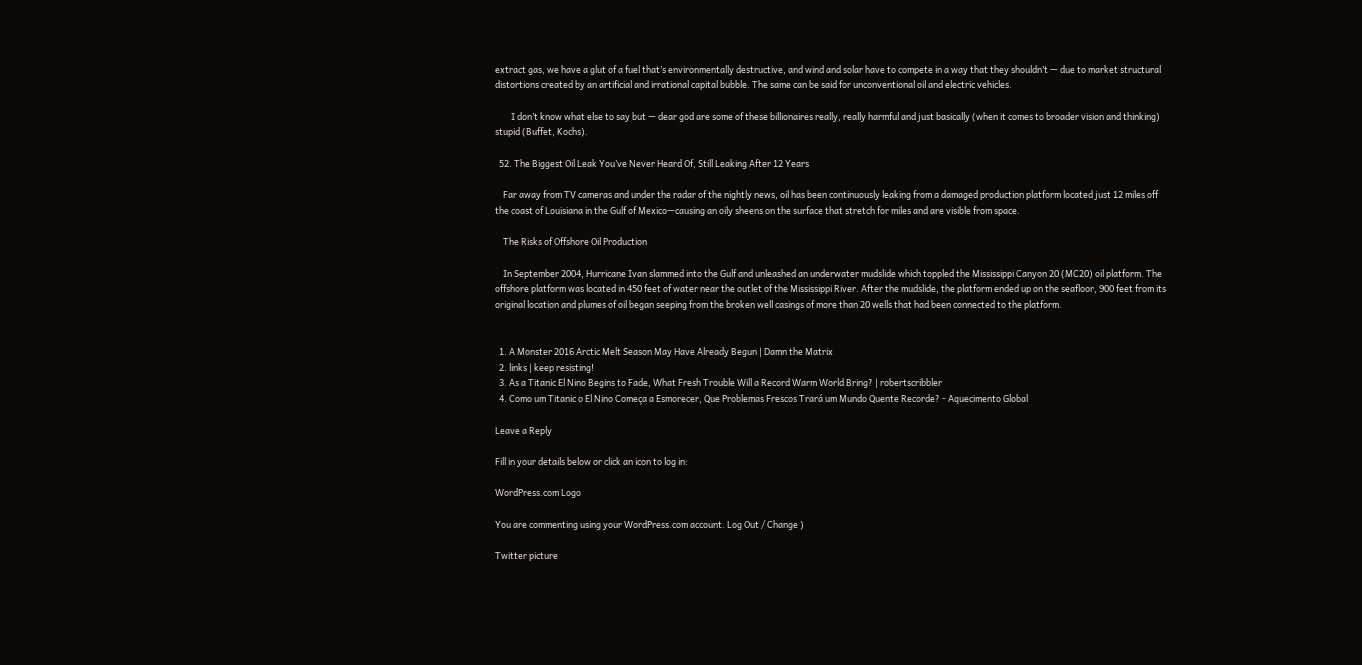extract gas, we have a glut of a fuel that’s environmentally destructive, and wind and solar have to compete in a way that they shouldn’t — due to market structural distortions created by an artificial and irrational capital bubble. The same can be said for unconventional oil and electric vehicles.

        I don’t know what else to say but — dear god are some of these billionaires really, really harmful and just basically (when it comes to broader vision and thinking) stupid (Buffet, Kochs).

  52. The Biggest Oil Leak You’ve Never Heard Of, Still Leaking After 12 Years

    Far away from TV cameras and under the radar of the nightly news, oil has been continuously leaking from a damaged production platform located just 12 miles off the coast of Louisiana in the Gulf of Mexico—causing an oily sheens on the surface that stretch for miles and are visible from space.

    The Risks of Offshore Oil Production

    In September 2004, Hurricane Ivan slammed into the Gulf and unleashed an underwater mudslide which toppled the Mississippi Canyon 20 (MC20) oil platform. The offshore platform was located in 450 feet of water near the outlet of the Mississippi River. After the mudslide, the platform ended up on the seafloor, 900 feet from its original location and plumes of oil began seeping from the broken well casings of more than 20 wells that had been connected to the platform.


  1. A Monster 2016 Arctic Melt Season May Have Already Begun | Damn the Matrix
  2. links | keep resisting!
  3. As a Titanic El Nino Begins to Fade, What Fresh Trouble Will a Record Warm World Bring? | robertscribbler
  4. Como um Titanic o El Nino Começa a Esmorecer, Que Problemas Frescos Trará um Mundo Quente Recorde? - Aquecimento Global

Leave a Reply

Fill in your details below or click an icon to log in:

WordPress.com Logo

You are commenting using your WordPress.com account. Log Out / Change )

Twitter picture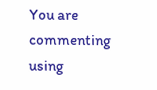You are commenting using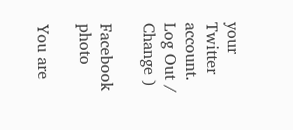your Twitter account. Log Out / Change )

Facebook photo

You are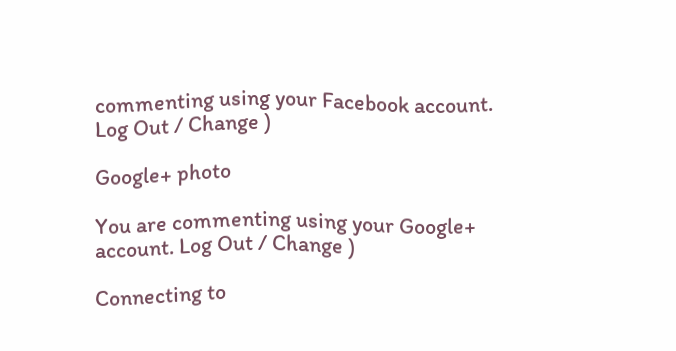commenting using your Facebook account. Log Out / Change )

Google+ photo

You are commenting using your Google+ account. Log Out / Change )

Connecting to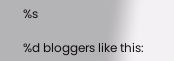%s

%d bloggers like this: